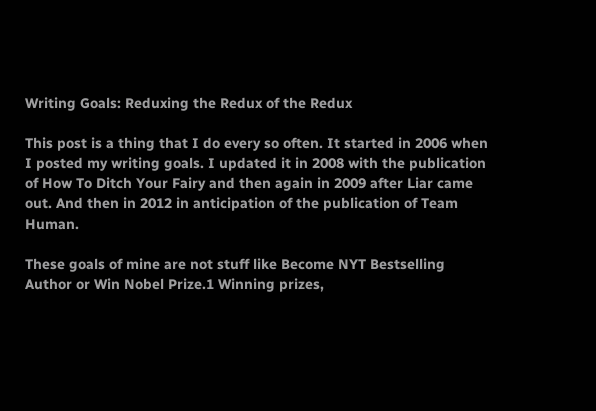Writing Goals: Reduxing the Redux of the Redux

This post is a thing that I do every so often. It started in 2006 when I posted my writing goals. I updated it in 2008 with the publication of How To Ditch Your Fairy and then again in 2009 after Liar came out. And then in 2012 in anticipation of the publication of Team Human.

These goals of mine are not stuff like Become NYT Bestselling Author or Win Nobel Prize.1 Winning prizes,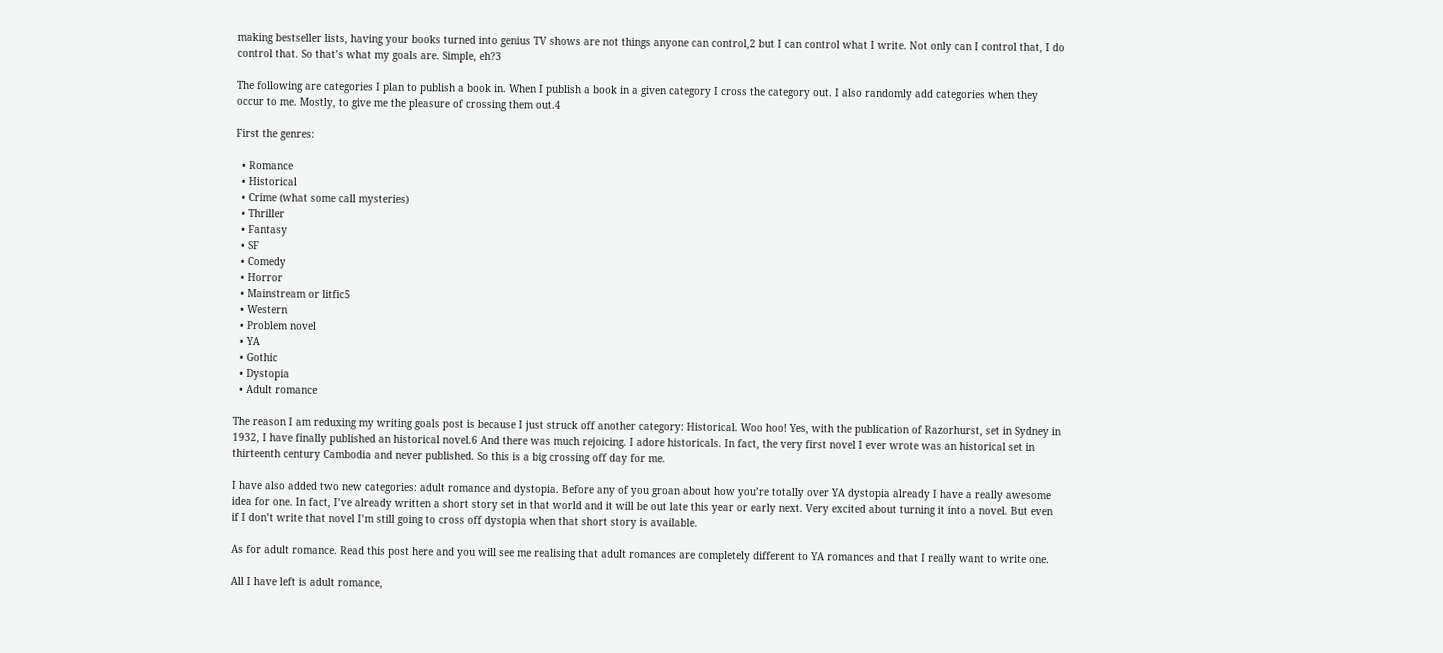making bestseller lists, having your books turned into genius TV shows are not things anyone can control,2 but I can control what I write. Not only can I control that, I do control that. So that’s what my goals are. Simple, eh?3

The following are categories I plan to publish a book in. When I publish a book in a given category I cross the category out. I also randomly add categories when they occur to me. Mostly, to give me the pleasure of crossing them out.4

First the genres:

  • Romance
  • Historical
  • Crime (what some call mysteries)
  • Thriller
  • Fantasy
  • SF
  • Comedy
  • Horror
  • Mainstream or litfic5
  • Western
  • Problem novel
  • YA
  • Gothic
  • Dystopia
  • Adult romance

The reason I am reduxing my writing goals post is because I just struck off another category: Historical. Woo hoo! Yes, with the publication of Razorhurst, set in Sydney in 1932, I have finally published an historical novel.6 And there was much rejoicing. I adore historicals. In fact, the very first novel I ever wrote was an historical set in thirteenth century Cambodia and never published. So this is a big crossing off day for me.

I have also added two new categories: adult romance and dystopia. Before any of you groan about how you’re totally over YA dystopia already I have a really awesome idea for one. In fact, I’ve already written a short story set in that world and it will be out late this year or early next. Very excited about turning it into a novel. But even if I don’t write that novel I’m still going to cross off dystopia when that short story is available.

As for adult romance. Read this post here and you will see me realising that adult romances are completely different to YA romances and that I really want to write one.

All I have left is adult romance,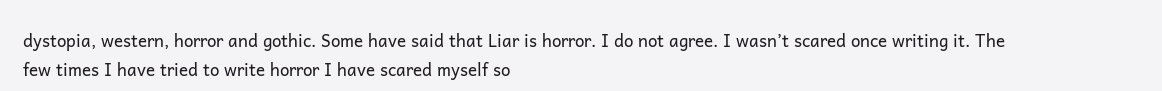dystopia, western, horror and gothic. Some have said that Liar is horror. I do not agree. I wasn’t scared once writing it. The few times I have tried to write horror I have scared myself so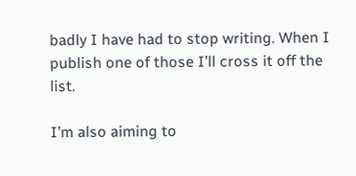badly I have had to stop writing. When I publish one of those I’ll cross it off the list.

I’m also aiming to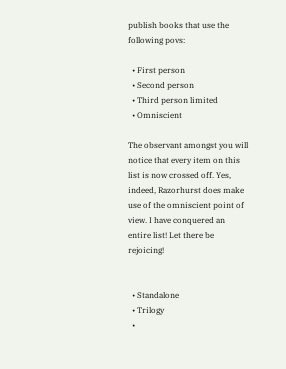publish books that use the following povs:

  • First person
  • Second person
  • Third person limited
  • Omniscient

The observant amongst you will notice that every item on this list is now crossed off. Yes, indeed, Razorhurst does make use of the omniscient point of view. I have conquered an entire list! Let there be rejoicing!


  • Standalone
  • Trilogy
  •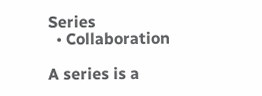Series
  • Collaboration

A series is a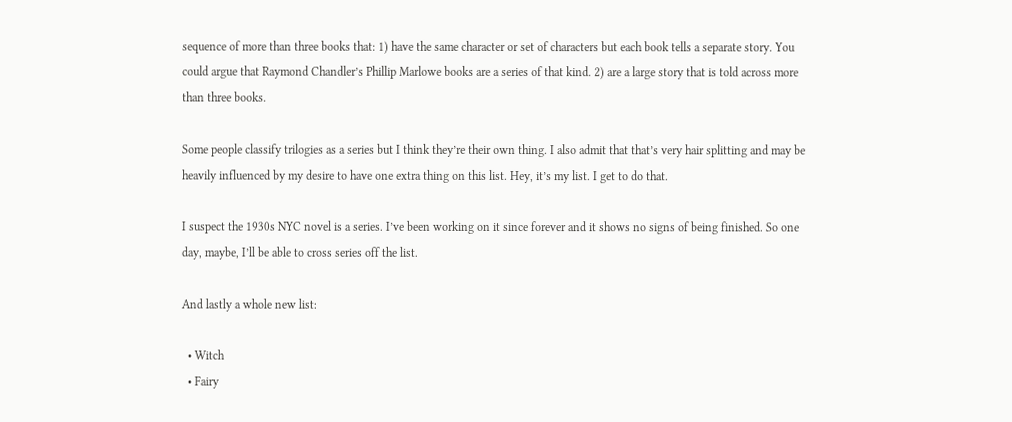sequence of more than three books that: 1) have the same character or set of characters but each book tells a separate story. You could argue that Raymond Chandler’s Phillip Marlowe books are a series of that kind. 2) are a large story that is told across more than three books.

Some people classify trilogies as a series but I think they’re their own thing. I also admit that that’s very hair splitting and may be heavily influenced by my desire to have one extra thing on this list. Hey, it’s my list. I get to do that.

I suspect the 1930s NYC novel is a series. I’ve been working on it since forever and it shows no signs of being finished. So one day, maybe, I’ll be able to cross series off the list.

And lastly a whole new list:

  • Witch
  • Fairy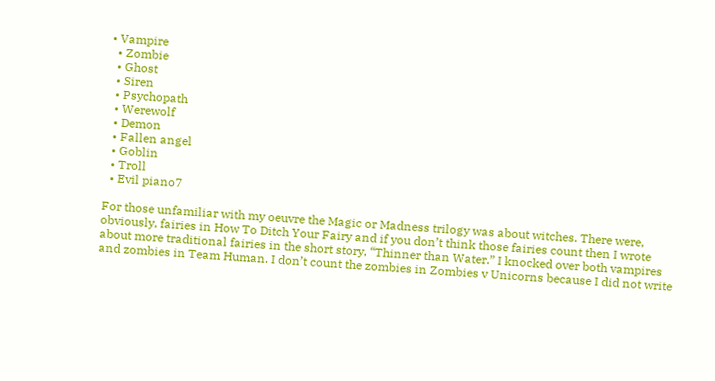• Vampire
  • Zombie
  • Ghost
  • Siren
  • Psychopath
  • Werewolf
  • Demon
  • Fallen angel
  • Goblin
  • Troll
  • Evil piano7

For those unfamiliar with my oeuvre the Magic or Madness trilogy was about witches. There were, obviously, fairies in How To Ditch Your Fairy and if you don’t think those fairies count then I wrote about more traditional fairies in the short story, “Thinner than Water.” I knocked over both vampires and zombies in Team Human. I don’t count the zombies in Zombies v Unicorns because I did not write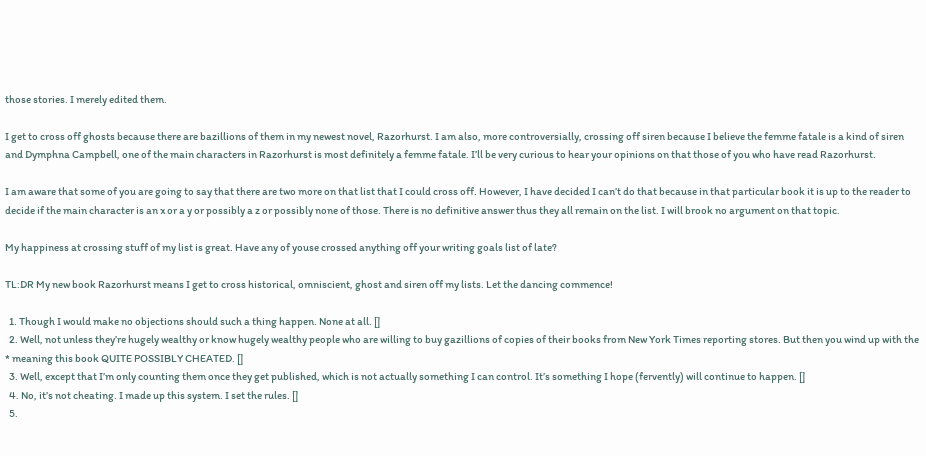those stories. I merely edited them.

I get to cross off ghosts because there are bazillions of them in my newest novel, Razorhurst. I am also, more controversially, crossing off siren because I believe the femme fatale is a kind of siren and Dymphna Campbell, one of the main characters in Razorhurst is most definitely a femme fatale. I’ll be very curious to hear your opinions on that those of you who have read Razorhurst.

I am aware that some of you are going to say that there are two more on that list that I could cross off. However, I have decided I can’t do that because in that particular book it is up to the reader to decide if the main character is an x or a y or possibly a z or possibly none of those. There is no definitive answer thus they all remain on the list. I will brook no argument on that topic.

My happiness at crossing stuff of my list is great. Have any of youse crossed anything off your writing goals list of late?

TL:DR My new book Razorhurst means I get to cross historical, omniscient, ghost and siren off my lists. Let the dancing commence!

  1. Though I would make no objections should such a thing happen. None at all. []
  2. Well, not unless they’re hugely wealthy or know hugely wealthy people who are willing to buy gazillions of copies of their books from New York Times reporting stores. But then you wind up with the * meaning this book QUITE POSSIBLY CHEATED. []
  3. Well, except that I’m only counting them once they get published, which is not actually something I can control. It’s something I hope (fervently) will continue to happen. []
  4. No, it’s not cheating. I made up this system. I set the rules. []
  5.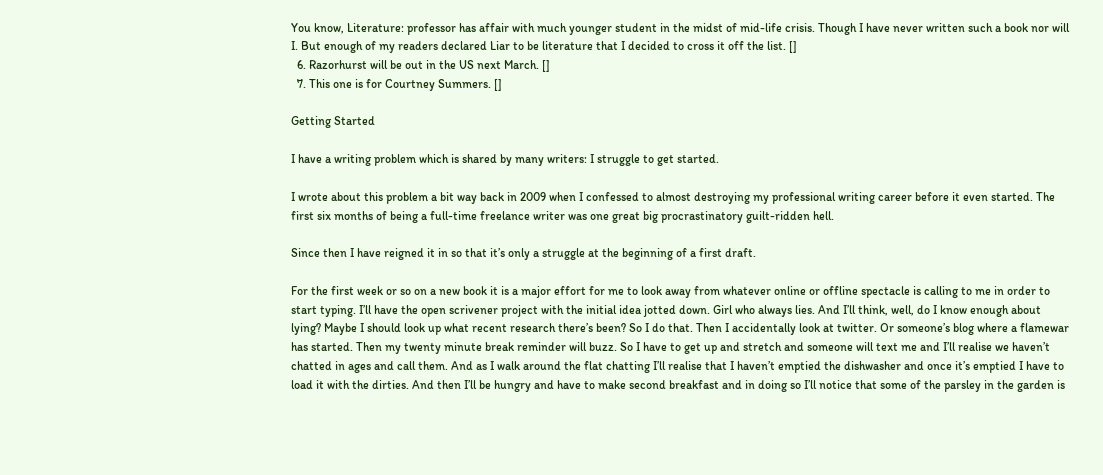You know, Literature: professor has affair with much younger student in the midst of mid-life crisis. Though I have never written such a book nor will I. But enough of my readers declared Liar to be literature that I decided to cross it off the list. []
  6. Razorhurst will be out in the US next March. []
  7. This one is for Courtney Summers. []

Getting Started

I have a writing problem which is shared by many writers: I struggle to get started.

I wrote about this problem a bit way back in 2009 when I confessed to almost destroying my professional writing career before it even started. The first six months of being a full-time freelance writer was one great big procrastinatory guilt-ridden hell.

Since then I have reigned it in so that it’s only a struggle at the beginning of a first draft.

For the first week or so on a new book it is a major effort for me to look away from whatever online or offline spectacle is calling to me in order to start typing. I’ll have the open scrivener project with the initial idea jotted down. Girl who always lies. And I’ll think, well, do I know enough about lying? Maybe I should look up what recent research there’s been? So I do that. Then I accidentally look at twitter. Or someone’s blog where a flamewar has started. Then my twenty minute break reminder will buzz. So I have to get up and stretch and someone will text me and I’ll realise we haven’t chatted in ages and call them. And as I walk around the flat chatting I’ll realise that I haven’t emptied the dishwasher and once it’s emptied I have to load it with the dirties. And then I’ll be hungry and have to make second breakfast and in doing so I’ll notice that some of the parsley in the garden is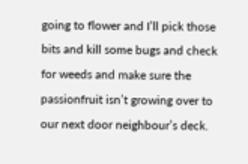going to flower and I’ll pick those bits and kill some bugs and check for weeds and make sure the passionfruit isn’t growing over to our next door neighbour’s deck.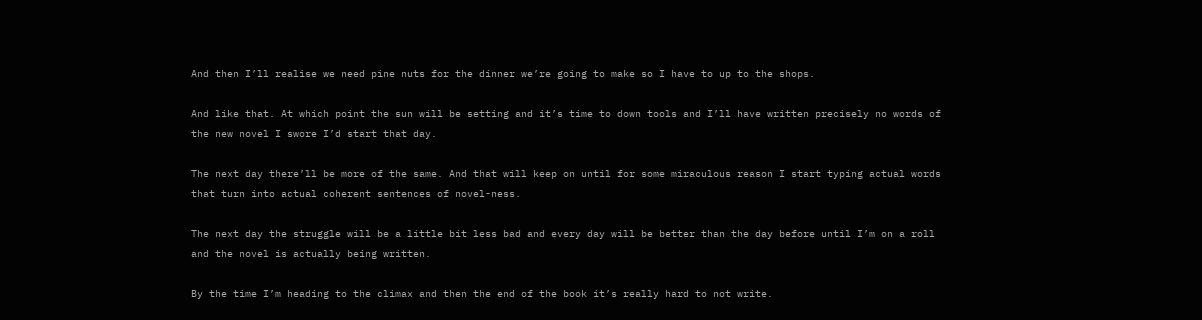And then I’ll realise we need pine nuts for the dinner we’re going to make so I have to up to the shops.

And like that. At which point the sun will be setting and it’s time to down tools and I’ll have written precisely no words of the new novel I swore I’d start that day.

The next day there’ll be more of the same. And that will keep on until for some miraculous reason I start typing actual words that turn into actual coherent sentences of novel-ness.

The next day the struggle will be a little bit less bad and every day will be better than the day before until I’m on a roll and the novel is actually being written.

By the time I’m heading to the climax and then the end of the book it’s really hard to not write.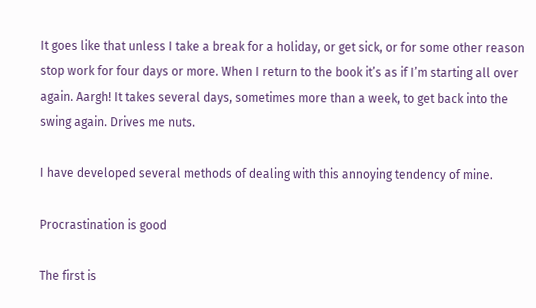It goes like that unless I take a break for a holiday, or get sick, or for some other reason stop work for four days or more. When I return to the book it’s as if I’m starting all over again. Aargh! It takes several days, sometimes more than a week, to get back into the swing again. Drives me nuts.

I have developed several methods of dealing with this annoying tendency of mine.

Procrastination is good

The first is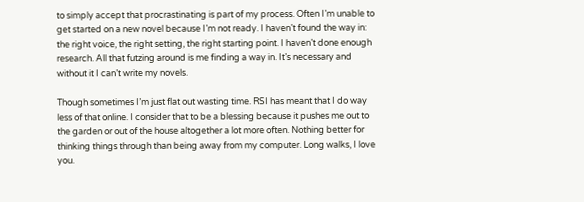to simply accept that procrastinating is part of my process. Often I’m unable to get started on a new novel because I’m not ready. I haven’t found the way in: the right voice, the right setting, the right starting point. I haven’t done enough research. All that futzing around is me finding a way in. It’s necessary and without it I can’t write my novels.

Though sometimes I’m just flat out wasting time. RSI has meant that I do way less of that online. I consider that to be a blessing because it pushes me out to the garden or out of the house altogether a lot more often. Nothing better for thinking things through than being away from my computer. Long walks, I love you.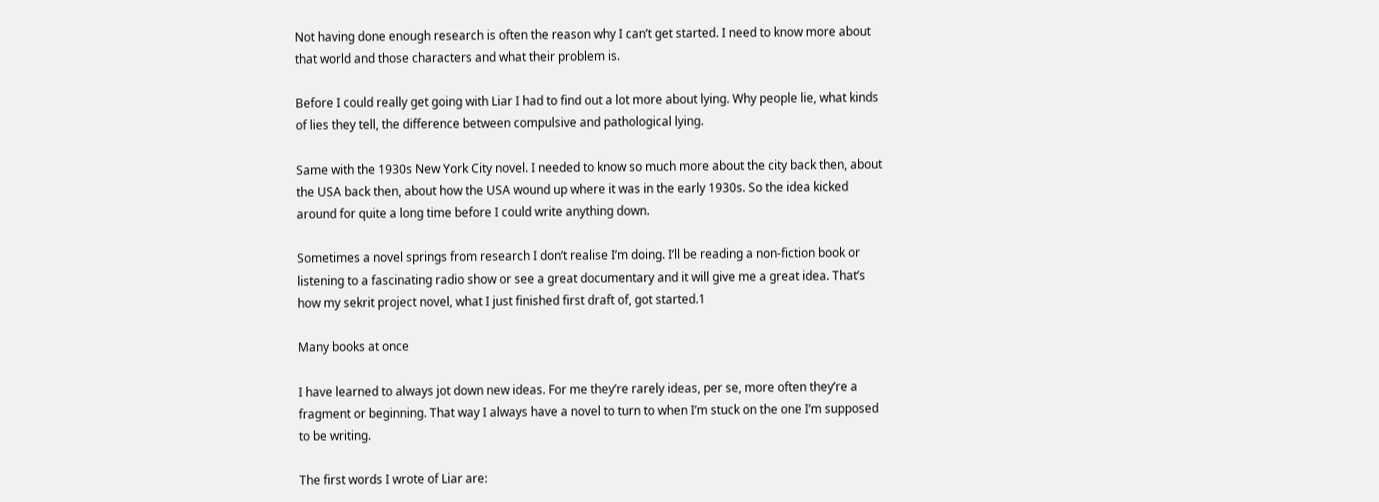Not having done enough research is often the reason why I can’t get started. I need to know more about that world and those characters and what their problem is.

Before I could really get going with Liar I had to find out a lot more about lying. Why people lie, what kinds of lies they tell, the difference between compulsive and pathological lying.

Same with the 1930s New York City novel. I needed to know so much more about the city back then, about the USA back then, about how the USA wound up where it was in the early 1930s. So the idea kicked around for quite a long time before I could write anything down.

Sometimes a novel springs from research I don’t realise I’m doing. I’ll be reading a non-fiction book or listening to a fascinating radio show or see a great documentary and it will give me a great idea. That’s how my sekrit project novel, what I just finished first draft of, got started.1

Many books at once

I have learned to always jot down new ideas. For me they’re rarely ideas, per se, more often they’re a fragment or beginning. That way I always have a novel to turn to when I’m stuck on the one I’m supposed to be writing.

The first words I wrote of Liar are: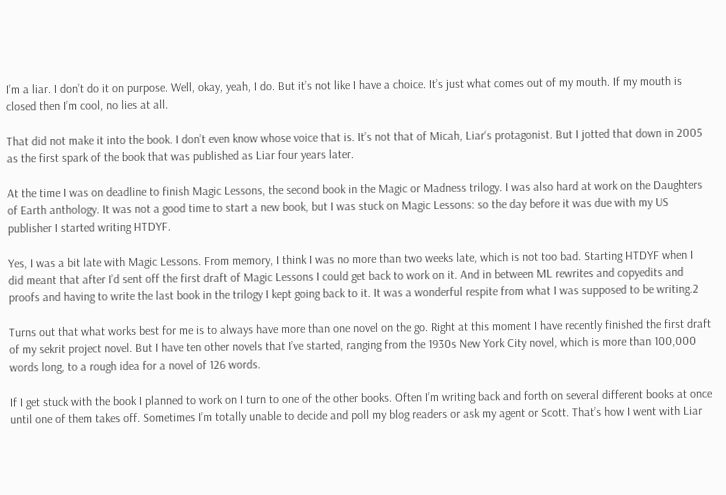I’m a liar. I don’t do it on purpose. Well, okay, yeah, I do. But it’s not like I have a choice. It’s just what comes out of my mouth. If my mouth is closed then I’m cool, no lies at all.

That did not make it into the book. I don’t even know whose voice that is. It’s not that of Micah, Liar‘s protagonist. But I jotted that down in 2005 as the first spark of the book that was published as Liar four years later.

At the time I was on deadline to finish Magic Lessons, the second book in the Magic or Madness trilogy. I was also hard at work on the Daughters of Earth anthology. It was not a good time to start a new book, but I was stuck on Magic Lessons: so the day before it was due with my US publisher I started writing HTDYF.

Yes, I was a bit late with Magic Lessons. From memory, I think I was no more than two weeks late, which is not too bad. Starting HTDYF when I did meant that after I’d sent off the first draft of Magic Lessons I could get back to work on it. And in between ML rewrites and copyedits and proofs and having to write the last book in the trilogy I kept going back to it. It was a wonderful respite from what I was supposed to be writing.2

Turns out that what works best for me is to always have more than one novel on the go. Right at this moment I have recently finished the first draft of my sekrit project novel. But I have ten other novels that I’ve started, ranging from the 1930s New York City novel, which is more than 100,000 words long, to a rough idea for a novel of 126 words.

If I get stuck with the book I planned to work on I turn to one of the other books. Often I’m writing back and forth on several different books at once until one of them takes off. Sometimes I’m totally unable to decide and poll my blog readers or ask my agent or Scott. That’s how I went with Liar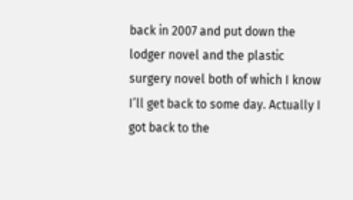back in 2007 and put down the lodger novel and the plastic surgery novel both of which I know I’ll get back to some day. Actually I got back to the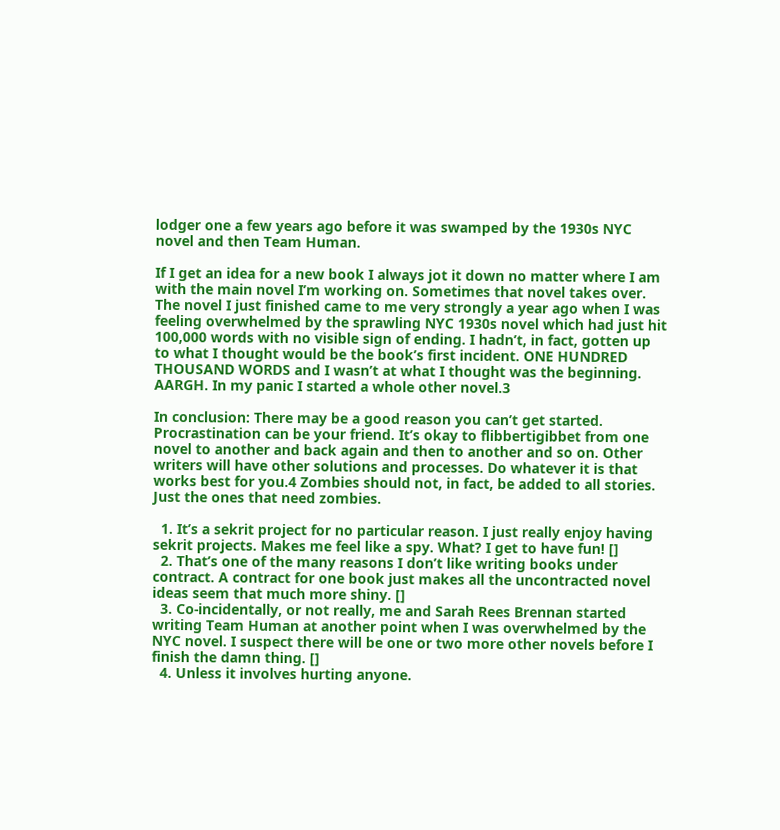lodger one a few years ago before it was swamped by the 1930s NYC novel and then Team Human.

If I get an idea for a new book I always jot it down no matter where I am with the main novel I’m working on. Sometimes that novel takes over. The novel I just finished came to me very strongly a year ago when I was feeling overwhelmed by the sprawling NYC 1930s novel which had just hit 100,000 words with no visible sign of ending. I hadn’t, in fact, gotten up to what I thought would be the book’s first incident. ONE HUNDRED THOUSAND WORDS and I wasn’t at what I thought was the beginning. AARGH. In my panic I started a whole other novel.3

In conclusion: There may be a good reason you can’t get started. Procrastination can be your friend. It’s okay to flibbertigibbet from one novel to another and back again and then to another and so on. Other writers will have other solutions and processes. Do whatever it is that works best for you.4 Zombies should not, in fact, be added to all stories. Just the ones that need zombies.

  1. It’s a sekrit project for no particular reason. I just really enjoy having sekrit projects. Makes me feel like a spy. What? I get to have fun! []
  2. That’s one of the many reasons I don’t like writing books under contract. A contract for one book just makes all the uncontracted novel ideas seem that much more shiny. []
  3. Co-incidentally, or not really, me and Sarah Rees Brennan started writing Team Human at another point when I was overwhelmed by the NYC novel. I suspect there will be one or two more other novels before I finish the damn thing. []
  4. Unless it involves hurting anyone.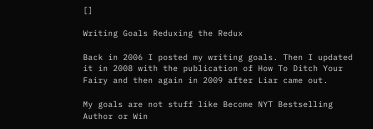[]

Writing Goals Reduxing the Redux

Back in 2006 I posted my writing goals. Then I updated it in 2008 with the publication of How To Ditch Your Fairy and then again in 2009 after Liar came out.

My goals are not stuff like Become NYT Bestselling Author or Win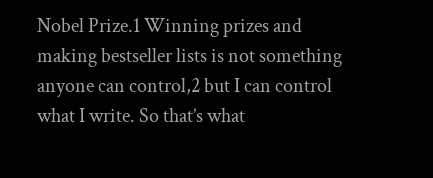Nobel Prize.1 Winning prizes and making bestseller lists is not something anyone can control,2 but I can control what I write. So that’s what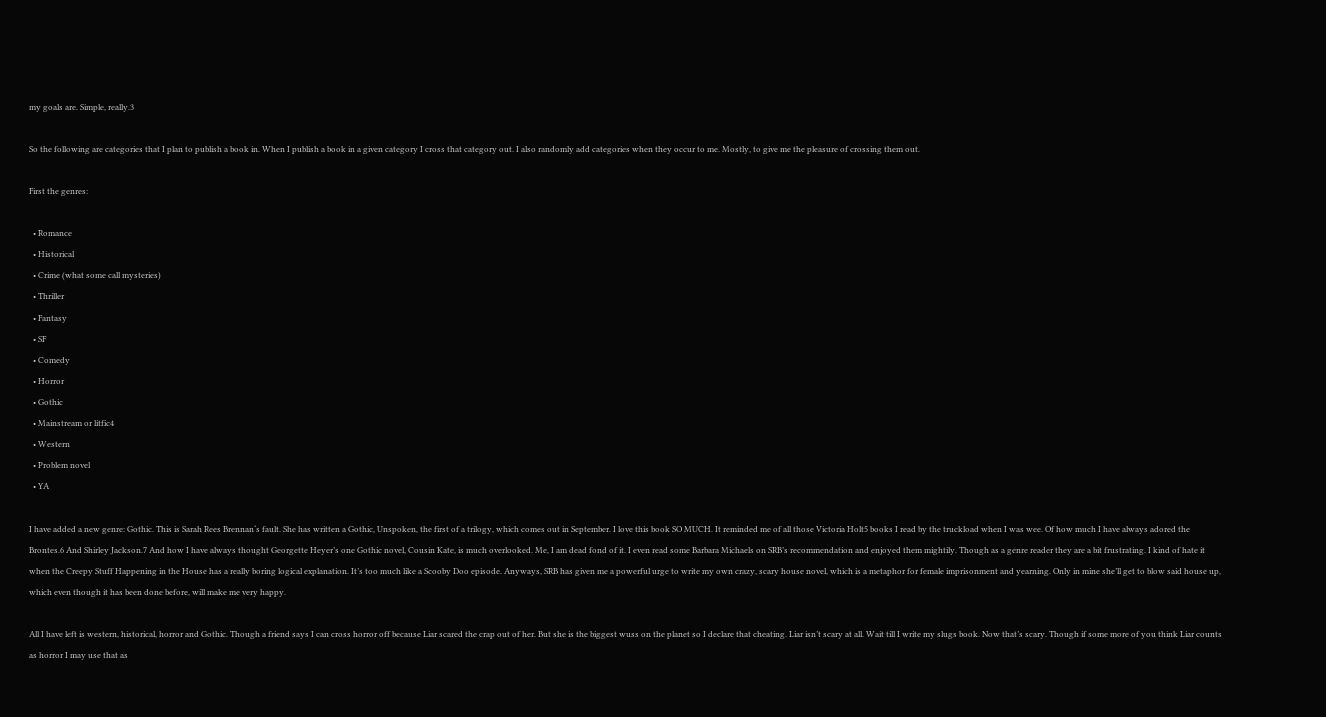my goals are. Simple, really.3

So the following are categories that I plan to publish a book in. When I publish a book in a given category I cross that category out. I also randomly add categories when they occur to me. Mostly, to give me the pleasure of crossing them out.

First the genres:

  • Romance
  • Historical
  • Crime (what some call mysteries)
  • Thriller
  • Fantasy
  • SF
  • Comedy
  • Horror
  • Gothic
  • Mainstream or litfic4
  • Western
  • Problem novel
  • YA

I have added a new genre: Gothic. This is Sarah Rees Brennan‘s fault. She has written a Gothic, Unspoken, the first of a trilogy, which comes out in September. I love this book SO MUCH. It reminded me of all those Victoria Holt5 books I read by the truckload when I was wee. Of how much I have always adored the Brontes.6 And Shirley Jackson.7 And how I have always thought Georgette Heyer’s one Gothic novel, Cousin Kate, is much overlooked. Me, I am dead fond of it. I even read some Barbara Michaels on SRB’s recommendation and enjoyed them mightily. Though as a genre reader they are a bit frustrating. I kind of hate it when the Creepy Stuff Happening in the House has a really boring logical explanation. It’s too much like a Scooby Doo episode. Anyways, SRB has given me a powerful urge to write my own crazy, scary house novel, which is a metaphor for female imprisonment and yearning. Only in mine she’ll get to blow said house up, which even though it has been done before, will make me very happy.

All I have left is western, historical, horror and Gothic. Though a friend says I can cross horror off because Liar scared the crap out of her. But she is the biggest wuss on the planet so I declare that cheating. Liar isn’t scary at all. Wait till I write my slugs book. Now that’s scary. Though if some more of you think Liar counts as horror I may use that as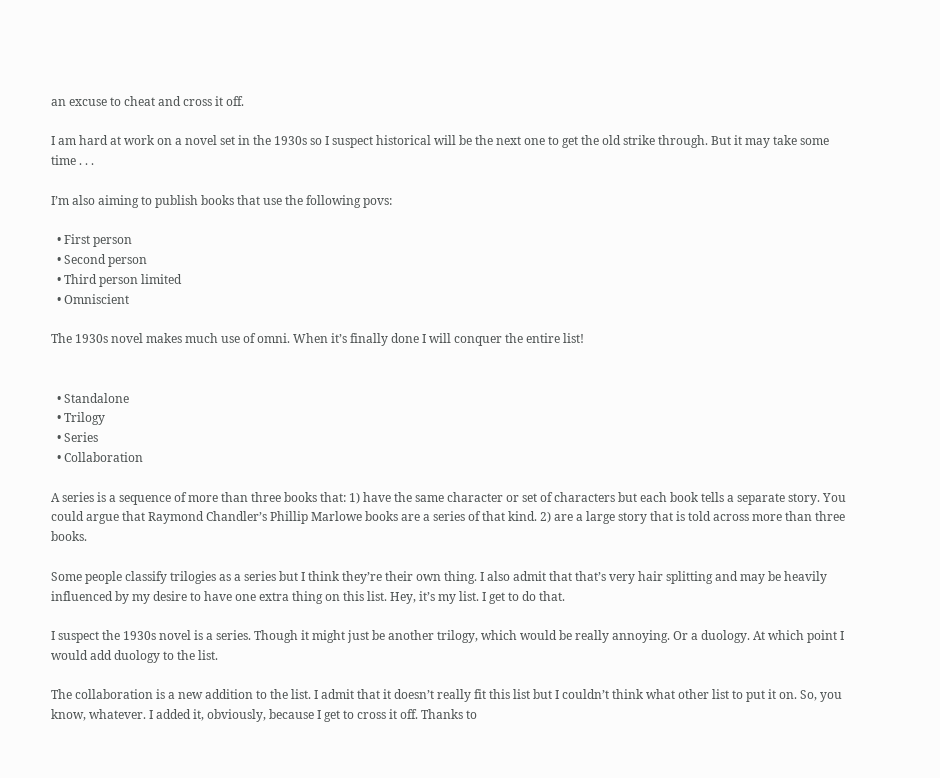an excuse to cheat and cross it off.

I am hard at work on a novel set in the 1930s so I suspect historical will be the next one to get the old strike through. But it may take some time . . .

I’m also aiming to publish books that use the following povs:

  • First person
  • Second person
  • Third person limited
  • Omniscient

The 1930s novel makes much use of omni. When it’s finally done I will conquer the entire list!


  • Standalone
  • Trilogy
  • Series
  • Collaboration

A series is a sequence of more than three books that: 1) have the same character or set of characters but each book tells a separate story. You could argue that Raymond Chandler’s Phillip Marlowe books are a series of that kind. 2) are a large story that is told across more than three books.

Some people classify trilogies as a series but I think they’re their own thing. I also admit that that’s very hair splitting and may be heavily influenced by my desire to have one extra thing on this list. Hey, it’s my list. I get to do that.

I suspect the 1930s novel is a series. Though it might just be another trilogy, which would be really annoying. Or a duology. At which point I would add duology to the list.

The collaboration is a new addition to the list. I admit that it doesn’t really fit this list but I couldn’t think what other list to put it on. So, you know, whatever. I added it, obviously, because I get to cross it off. Thanks to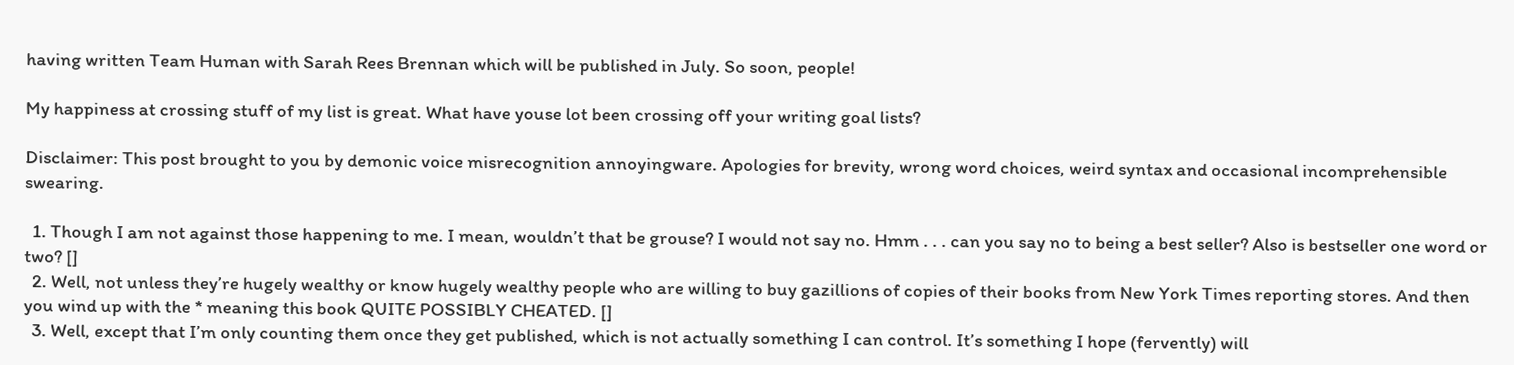having written Team Human with Sarah Rees Brennan which will be published in July. So soon, people!

My happiness at crossing stuff of my list is great. What have youse lot been crossing off your writing goal lists?

Disclaimer: This post brought to you by demonic voice misrecognition annoyingware. Apologies for brevity, wrong word choices, weird syntax and occasional incomprehensible swearing.

  1. Though I am not against those happening to me. I mean, wouldn’t that be grouse? I would not say no. Hmm . . . can you say no to being a best seller? Also is bestseller one word or two? []
  2. Well, not unless they’re hugely wealthy or know hugely wealthy people who are willing to buy gazillions of copies of their books from New York Times reporting stores. And then you wind up with the * meaning this book QUITE POSSIBLY CHEATED. []
  3. Well, except that I’m only counting them once they get published, which is not actually something I can control. It’s something I hope (fervently) will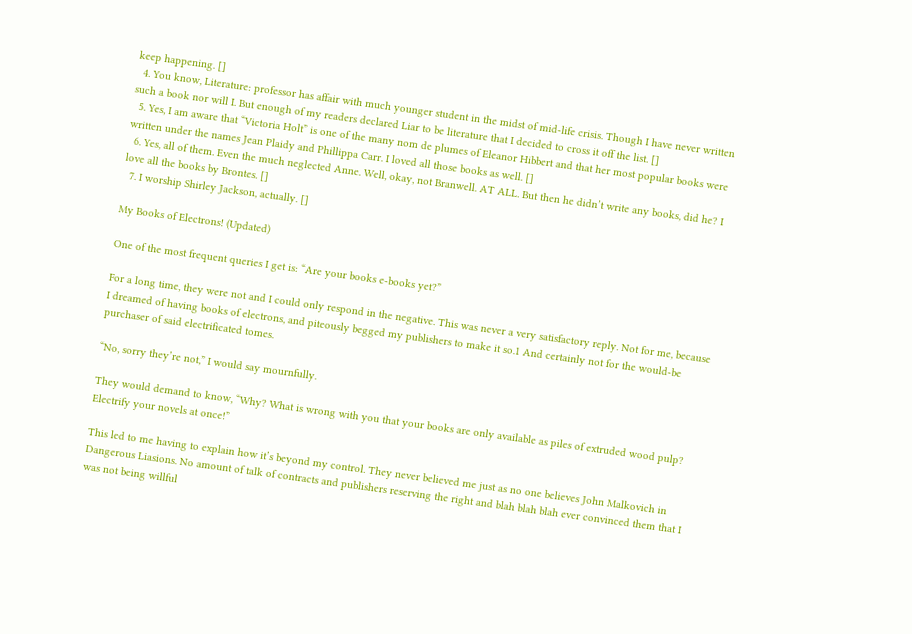keep happening. []
  4. You know, Literature: professor has affair with much younger student in the midst of mid-life crisis. Though I have never written such a book nor will I. But enough of my readers declared Liar to be literature that I decided to cross it off the list. []
  5. Yes, I am aware that “Victoria Holt” is one of the many nom de plumes of Eleanor Hibbert and that her most popular books were written under the names Jean Plaidy and Phillippa Carr. I loved all those books as well. []
  6. Yes, all of them. Even the much neglected Anne. Well, okay, not Branwell. AT ALL. But then he didn’t write any books, did he? I love all the books by Brontes. []
  7. I worship Shirley Jackson, actually. []

My Books of Electrons! (Updated)

One of the most frequent queries I get is: “Are your books e-books yet?”

For a long time, they were not and I could only respond in the negative. This was never a very satisfactory reply. Not for me, because I dreamed of having books of electrons, and piteously begged my publishers to make it so.1 And certainly not for the would-be purchaser of said electrificated tomes.

“No, sorry they’re not,” I would say mournfully.

They would demand to know, “Why? What is wrong with you that your books are only available as piles of extruded wood pulp? Electrify your novels at once!”

This led to me having to explain how it’s beyond my control. They never believed me just as no one believes John Malkovich in Dangerous Liasions. No amount of talk of contracts and publishers reserving the right and blah blah blah ever convinced them that I was not being willful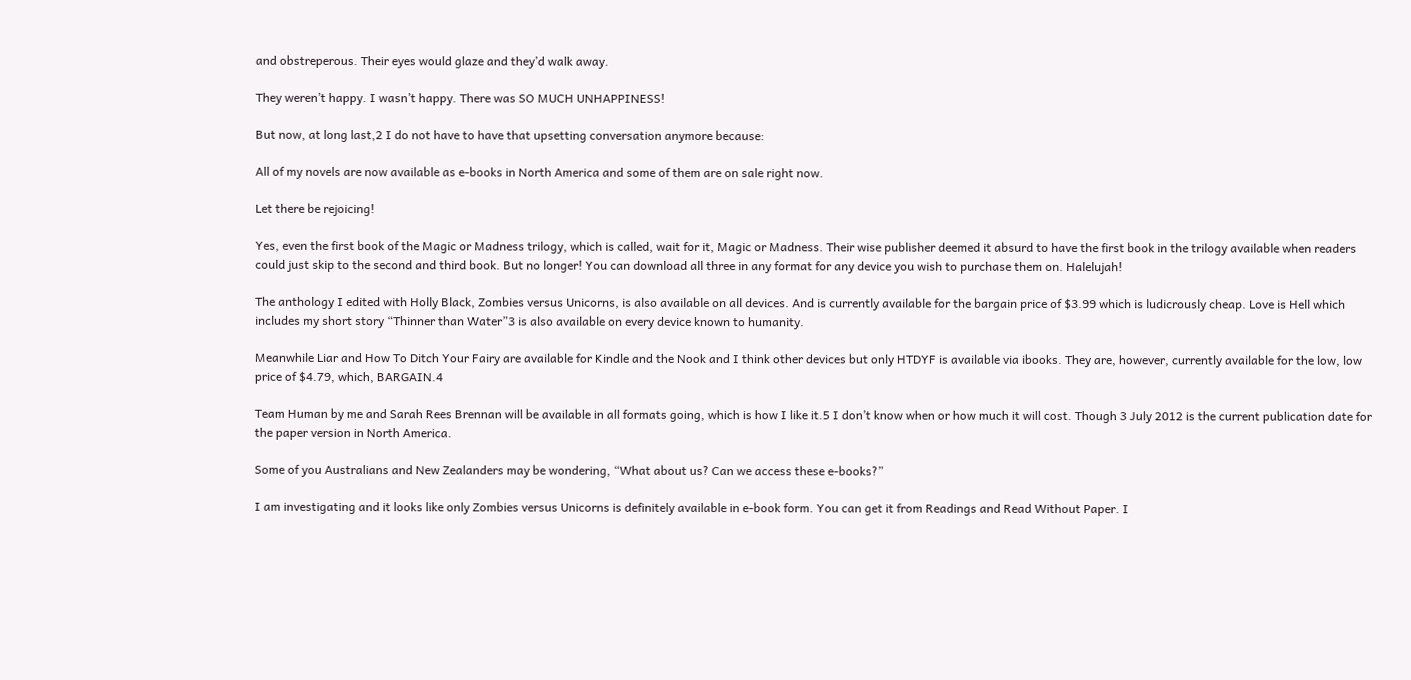and obstreperous. Their eyes would glaze and they’d walk away.

They weren’t happy. I wasn’t happy. There was SO MUCH UNHAPPINESS!

But now, at long last,2 I do not have to have that upsetting conversation anymore because:

All of my novels are now available as e-books in North America and some of them are on sale right now.

Let there be rejoicing!

Yes, even the first book of the Magic or Madness trilogy, which is called, wait for it, Magic or Madness. Their wise publisher deemed it absurd to have the first book in the trilogy available when readers could just skip to the second and third book. But no longer! You can download all three in any format for any device you wish to purchase them on. Halelujah!

The anthology I edited with Holly Black, Zombies versus Unicorns, is also available on all devices. And is currently available for the bargain price of $3.99 which is ludicrously cheap. Love is Hell which includes my short story “Thinner than Water”3 is also available on every device known to humanity.

Meanwhile Liar and How To Ditch Your Fairy are available for Kindle and the Nook and I think other devices but only HTDYF is available via ibooks. They are, however, currently available for the low, low price of $4.79, which, BARGAIN.4

Team Human by me and Sarah Rees Brennan will be available in all formats going, which is how I like it.5 I don’t know when or how much it will cost. Though 3 July 2012 is the current publication date for the paper version in North America.

Some of you Australians and New Zealanders may be wondering, “What about us? Can we access these e-books?”

I am investigating and it looks like only Zombies versus Unicorns is definitely available in e-book form. You can get it from Readings and Read Without Paper. I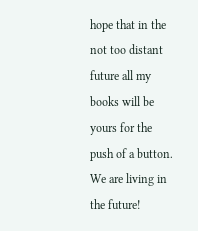hope that in the not too distant future all my books will be yours for the push of a button. We are living in the future!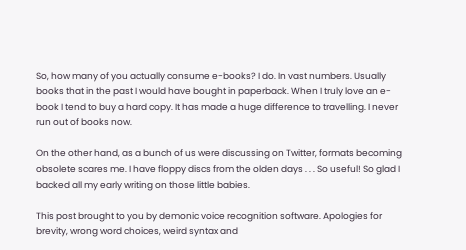So, how many of you actually consume e-books? I do. In vast numbers. Usually books that in the past I would have bought in paperback. When I truly love an e-book I tend to buy a hard copy. It has made a huge difference to travelling. I never run out of books now.

On the other hand, as a bunch of us were discussing on Twitter, formats becoming obsolete scares me. I have floppy discs from the olden days . . . So useful! So glad I backed all my early writing on those little babies.

This post brought to you by demonic voice recognition software. Apologies for brevity, wrong word choices, weird syntax and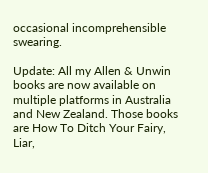occasional incomprehensible swearing.

Update: All my Allen & Unwin books are now available on multiple platforms in Australia and New Zealand. Those books are How To Ditch Your Fairy, Liar,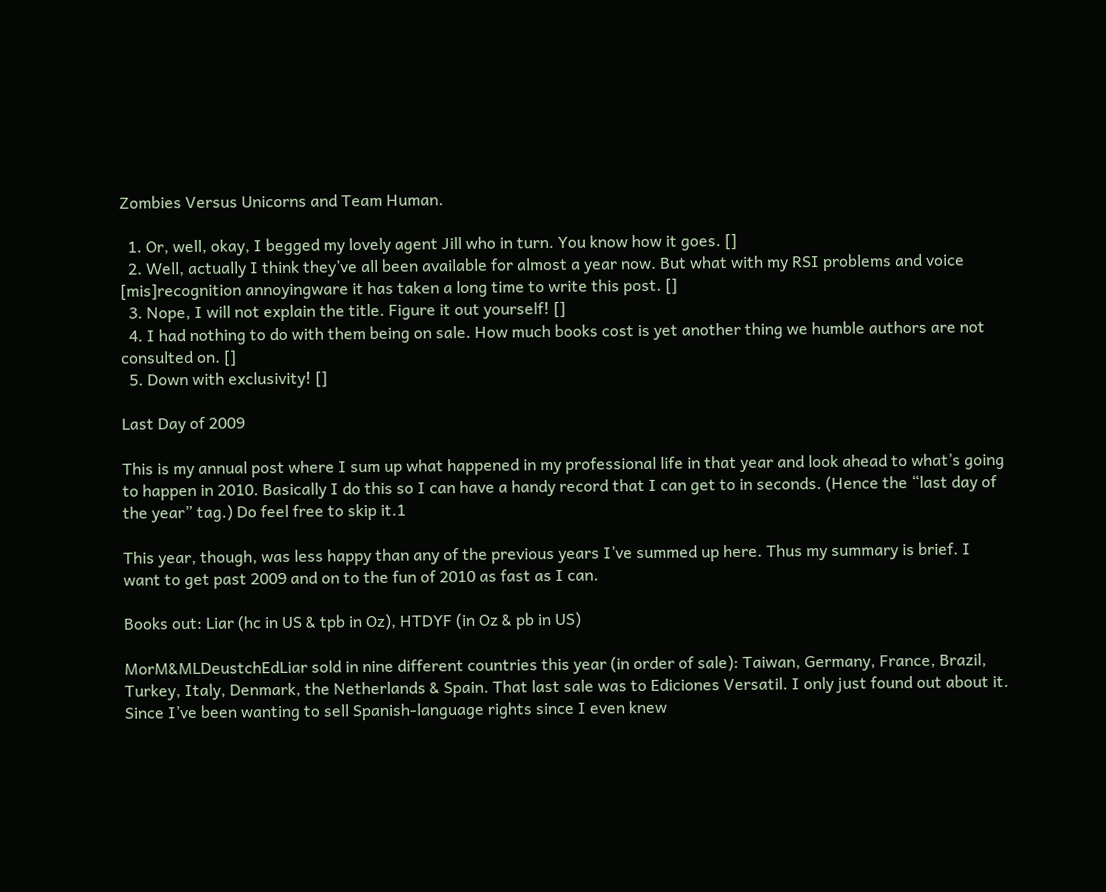Zombies Versus Unicorns and Team Human.

  1. Or, well, okay, I begged my lovely agent Jill who in turn. You know how it goes. []
  2. Well, actually I think they’ve all been available for almost a year now. But what with my RSI problems and voice [mis]recognition annoyingware it has taken a long time to write this post. []
  3. Nope, I will not explain the title. Figure it out yourself! []
  4. I had nothing to do with them being on sale. How much books cost is yet another thing we humble authors are not consulted on. []
  5. Down with exclusivity! []

Last Day of 2009

This is my annual post where I sum up what happened in my professional life in that year and look ahead to what’s going to happen in 2010. Basically I do this so I can have a handy record that I can get to in seconds. (Hence the “last day of the year” tag.) Do feel free to skip it.1

This year, though, was less happy than any of the previous years I’ve summed up here. Thus my summary is brief. I want to get past 2009 and on to the fun of 2010 as fast as I can.

Books out: Liar (hc in US & tpb in Oz), HTDYF (in Oz & pb in US)

MorM&MLDeustchEdLiar sold in nine different countries this year (in order of sale): Taiwan, Germany, France, Brazil, Turkey, Italy, Denmark, the Netherlands & Spain. That last sale was to Ediciones Versatil. I only just found out about it. Since I’ve been wanting to sell Spanish-language rights since I even knew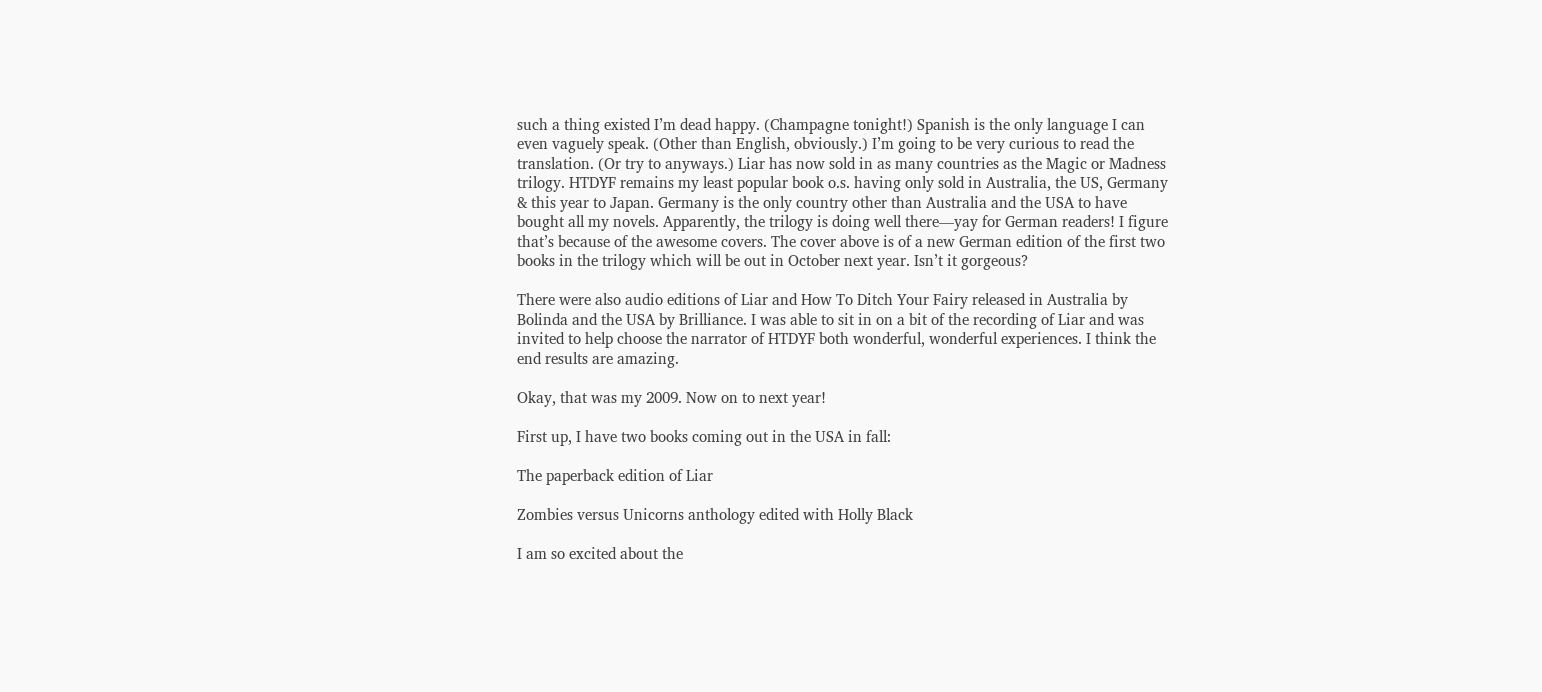such a thing existed I’m dead happy. (Champagne tonight!) Spanish is the only language I can even vaguely speak. (Other than English, obviously.) I’m going to be very curious to read the translation. (Or try to anyways.) Liar has now sold in as many countries as the Magic or Madness trilogy. HTDYF remains my least popular book o.s. having only sold in Australia, the US, Germany & this year to Japan. Germany is the only country other than Australia and the USA to have bought all my novels. Apparently, the trilogy is doing well there—yay for German readers! I figure that’s because of the awesome covers. The cover above is of a new German edition of the first two books in the trilogy which will be out in October next year. Isn’t it gorgeous?

There were also audio editions of Liar and How To Ditch Your Fairy released in Australia by Bolinda and the USA by Brilliance. I was able to sit in on a bit of the recording of Liar and was invited to help choose the narrator of HTDYF both wonderful, wonderful experiences. I think the end results are amazing.

Okay, that was my 2009. Now on to next year!

First up, I have two books coming out in the USA in fall:

The paperback edition of Liar

Zombies versus Unicorns anthology edited with Holly Black

I am so excited about the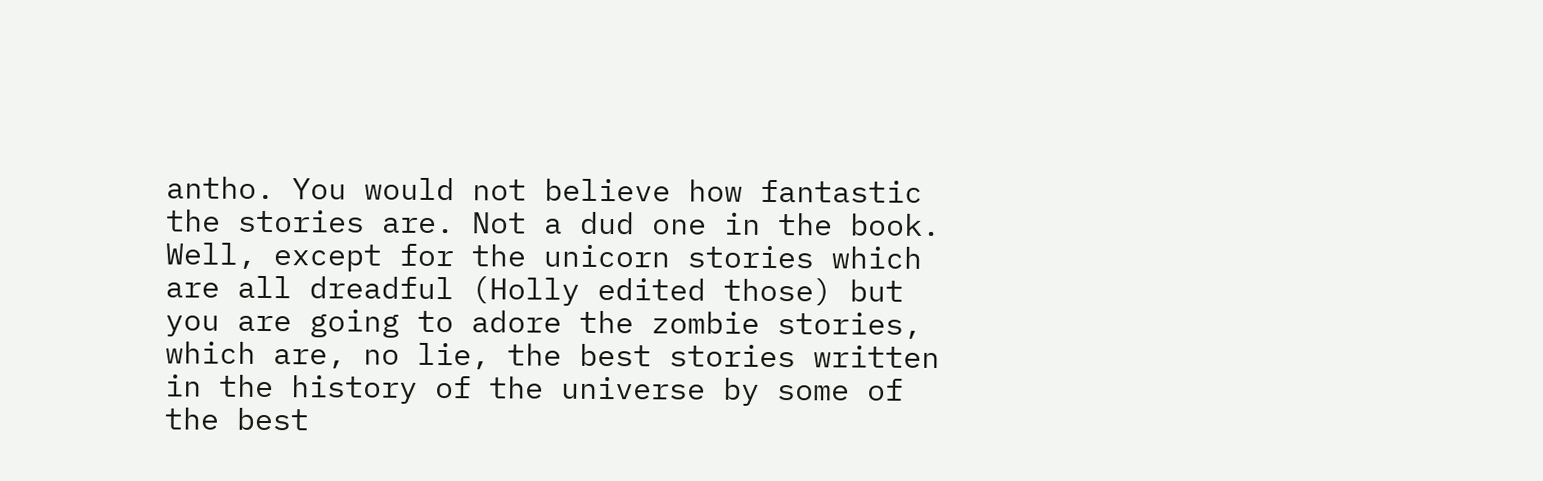antho. You would not believe how fantastic the stories are. Not a dud one in the book. Well, except for the unicorn stories which are all dreadful (Holly edited those) but you are going to adore the zombie stories, which are, no lie, the best stories written in the history of the universe by some of the best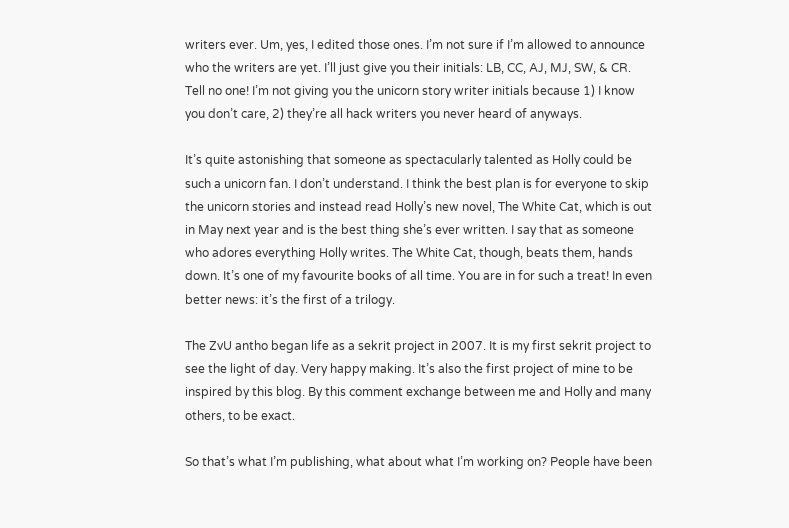writers ever. Um, yes, I edited those ones. I’m not sure if I’m allowed to announce who the writers are yet. I’ll just give you their initials: LB, CC, AJ, MJ, SW, & CR. Tell no one! I’m not giving you the unicorn story writer initials because 1) I know you don’t care, 2) they’re all hack writers you never heard of anyways.

It’s quite astonishing that someone as spectacularly talented as Holly could be such a unicorn fan. I don’t understand. I think the best plan is for everyone to skip the unicorn stories and instead read Holly’s new novel, The White Cat, which is out in May next year and is the best thing she’s ever written. I say that as someone who adores everything Holly writes. The White Cat, though, beats them, hands down. It’s one of my favourite books of all time. You are in for such a treat! In even better news: it’s the first of a trilogy.

The ZvU antho began life as a sekrit project in 2007. It is my first sekrit project to see the light of day. Very happy making. It’s also the first project of mine to be inspired by this blog. By this comment exchange between me and Holly and many others, to be exact.

So that’s what I’m publishing, what about what I’m working on? People have been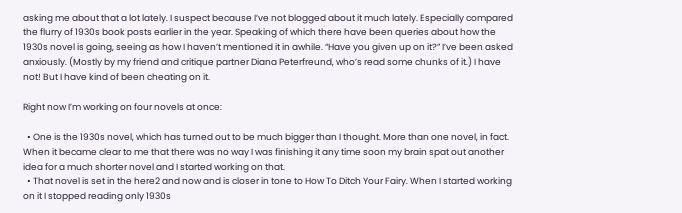asking me about that a lot lately. I suspect because I’ve not blogged about it much lately. Especially compared the flurry of 1930s book posts earlier in the year. Speaking of which there have been queries about how the 1930s novel is going, seeing as how I haven’t mentioned it in awhile. “Have you given up on it?” I’ve been asked anxiously. (Mostly by my friend and critique partner Diana Peterfreund, who’s read some chunks of it.) I have not! But I have kind of been cheating on it.

Right now I’m working on four novels at once:

  • One is the 1930s novel, which has turned out to be much bigger than I thought. More than one novel, in fact. When it became clear to me that there was no way I was finishing it any time soon my brain spat out another idea for a much shorter novel and I started working on that.
  • That novel is set in the here2 and now and is closer in tone to How To Ditch Your Fairy. When I started working on it I stopped reading only 1930s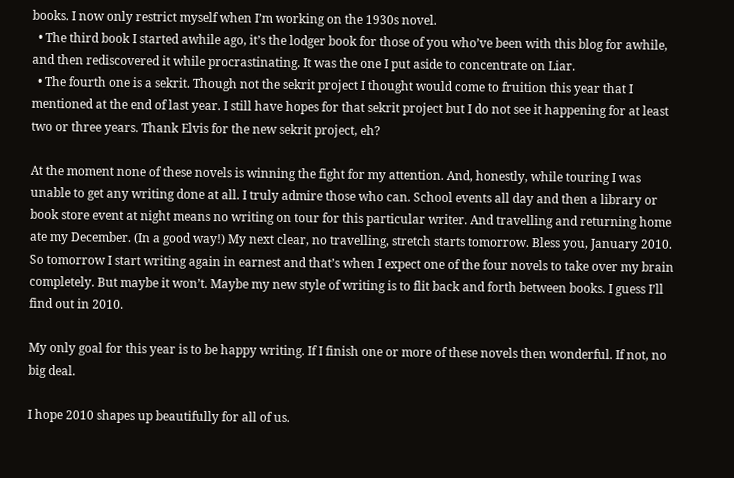books. I now only restrict myself when I’m working on the 1930s novel.
  • The third book I started awhile ago, it’s the lodger book for those of you who’ve been with this blog for awhile, and then rediscovered it while procrastinating. It was the one I put aside to concentrate on Liar.
  • The fourth one is a sekrit. Though not the sekrit project I thought would come to fruition this year that I mentioned at the end of last year. I still have hopes for that sekrit project but I do not see it happening for at least two or three years. Thank Elvis for the new sekrit project, eh?

At the moment none of these novels is winning the fight for my attention. And, honestly, while touring I was unable to get any writing done at all. I truly admire those who can. School events all day and then a library or book store event at night means no writing on tour for this particular writer. And travelling and returning home ate my December. (In a good way!) My next clear, no travelling, stretch starts tomorrow. Bless you, January 2010. So tomorrow I start writing again in earnest and that’s when I expect one of the four novels to take over my brain completely. But maybe it won’t. Maybe my new style of writing is to flit back and forth between books. I guess I’ll find out in 2010.

My only goal for this year is to be happy writing. If I finish one or more of these novels then wonderful. If not, no big deal.

I hope 2010 shapes up beautifully for all of us.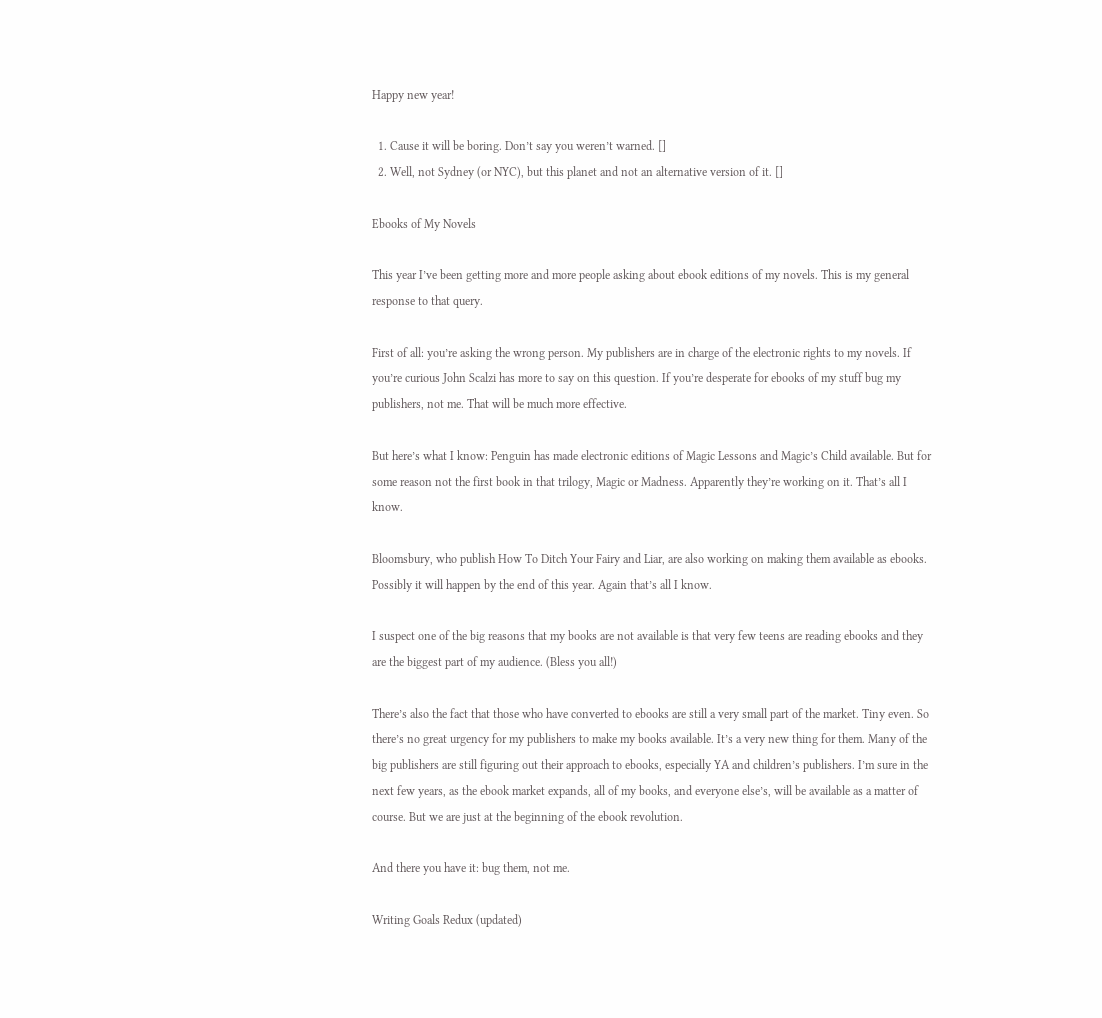Happy new year!

  1. Cause it will be boring. Don’t say you weren’t warned. []
  2. Well, not Sydney (or NYC), but this planet and not an alternative version of it. []

Ebooks of My Novels

This year I’ve been getting more and more people asking about ebook editions of my novels. This is my general response to that query.

First of all: you’re asking the wrong person. My publishers are in charge of the electronic rights to my novels. If you’re curious John Scalzi has more to say on this question. If you’re desperate for ebooks of my stuff bug my publishers, not me. That will be much more effective.

But here’s what I know: Penguin has made electronic editions of Magic Lessons and Magic’s Child available. But for some reason not the first book in that trilogy, Magic or Madness. Apparently they’re working on it. That’s all I know.

Bloomsbury, who publish How To Ditch Your Fairy and Liar, are also working on making them available as ebooks. Possibly it will happen by the end of this year. Again that’s all I know.

I suspect one of the big reasons that my books are not available is that very few teens are reading ebooks and they are the biggest part of my audience. (Bless you all!)

There’s also the fact that those who have converted to ebooks are still a very small part of the market. Tiny even. So there’s no great urgency for my publishers to make my books available. It’s a very new thing for them. Many of the big publishers are still figuring out their approach to ebooks, especially YA and children’s publishers. I’m sure in the next few years, as the ebook market expands, all of my books, and everyone else’s, will be available as a matter of course. But we are just at the beginning of the ebook revolution.

And there you have it: bug them, not me.

Writing Goals Redux (updated)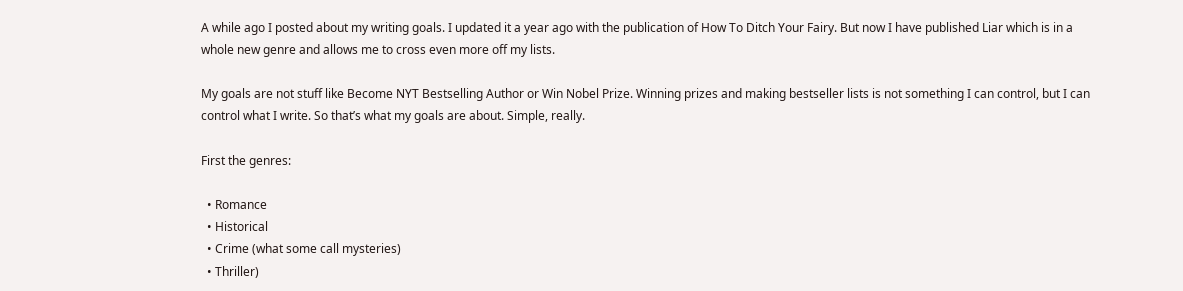A while ago I posted about my writing goals. I updated it a year ago with the publication of How To Ditch Your Fairy. But now I have published Liar which is in a whole new genre and allows me to cross even more off my lists.

My goals are not stuff like Become NYT Bestselling Author or Win Nobel Prize. Winning prizes and making bestseller lists is not something I can control, but I can control what I write. So that’s what my goals are about. Simple, really.

First the genres:

  • Romance
  • Historical
  • Crime (what some call mysteries)
  • Thriller)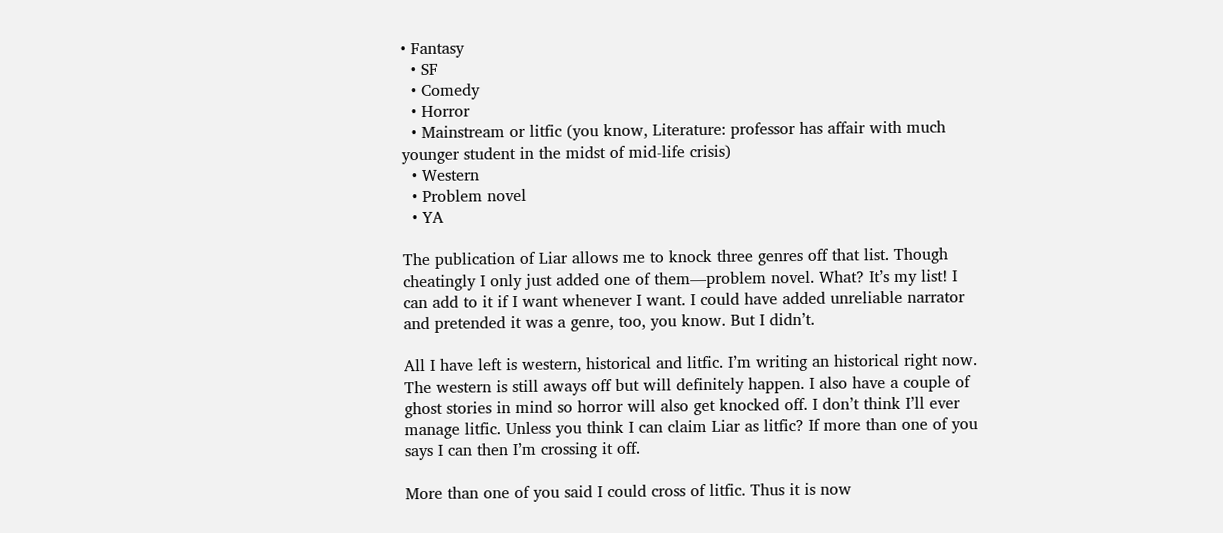• Fantasy
  • SF
  • Comedy
  • Horror
  • Mainstream or litfic (you know, Literature: professor has affair with much younger student in the midst of mid-life crisis)
  • Western
  • Problem novel
  • YA

The publication of Liar allows me to knock three genres off that list. Though cheatingly I only just added one of them—problem novel. What? It’s my list! I can add to it if I want whenever I want. I could have added unreliable narrator and pretended it was a genre, too, you know. But I didn’t.

All I have left is western, historical and litfic. I’m writing an historical right now. The western is still aways off but will definitely happen. I also have a couple of ghost stories in mind so horror will also get knocked off. I don’t think I’ll ever manage litfic. Unless you think I can claim Liar as litfic? If more than one of you says I can then I’m crossing it off.

More than one of you said I could cross of litfic. Thus it is now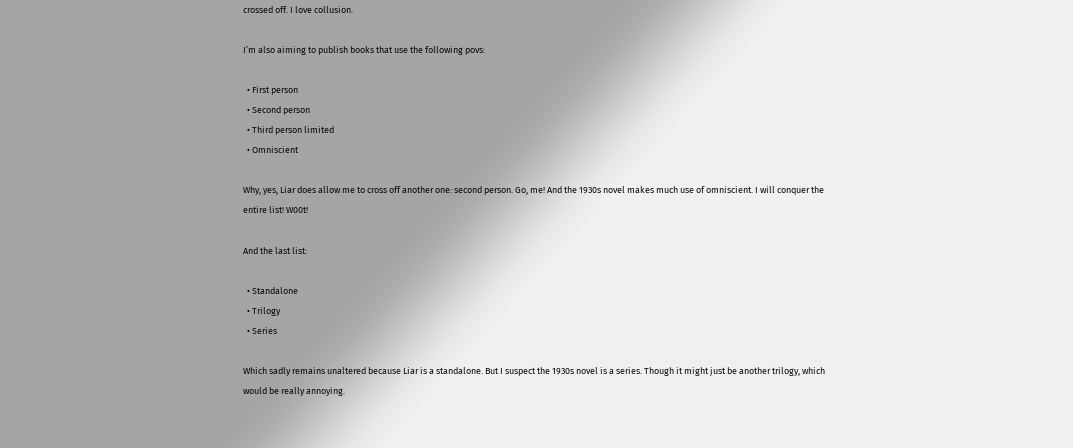crossed off. I love collusion.

I’m also aiming to publish books that use the following povs:

  • First person
  • Second person
  • Third person limited
  • Omniscient

Why, yes, Liar does allow me to cross off another one: second person. Go, me! And the 1930s novel makes much use of omniscient. I will conquer the entire list! W00t!

And the last list:

  • Standalone
  • Trilogy
  • Series

Which sadly remains unaltered because Liar is a standalone. But I suspect the 1930s novel is a series. Though it might just be another trilogy, which would be really annoying.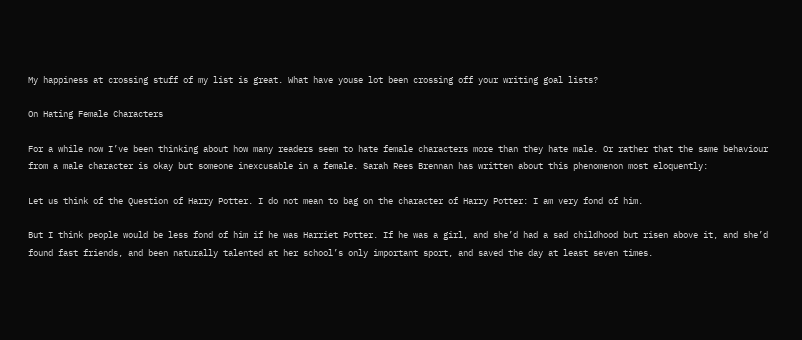My happiness at crossing stuff of my list is great. What have youse lot been crossing off your writing goal lists?

On Hating Female Characters

For a while now I’ve been thinking about how many readers seem to hate female characters more than they hate male. Or rather that the same behaviour from a male character is okay but someone inexcusable in a female. Sarah Rees Brennan has written about this phenomenon most eloquently:

Let us think of the Question of Harry Potter. I do not mean to bag on the character of Harry Potter: I am very fond of him.

But I think people would be less fond of him if he was Harriet Potter. If he was a girl, and she’d had a sad childhood but risen above it, and she’d found fast friends, and been naturally talented at her school’s only important sport, and saved the day at least seven times.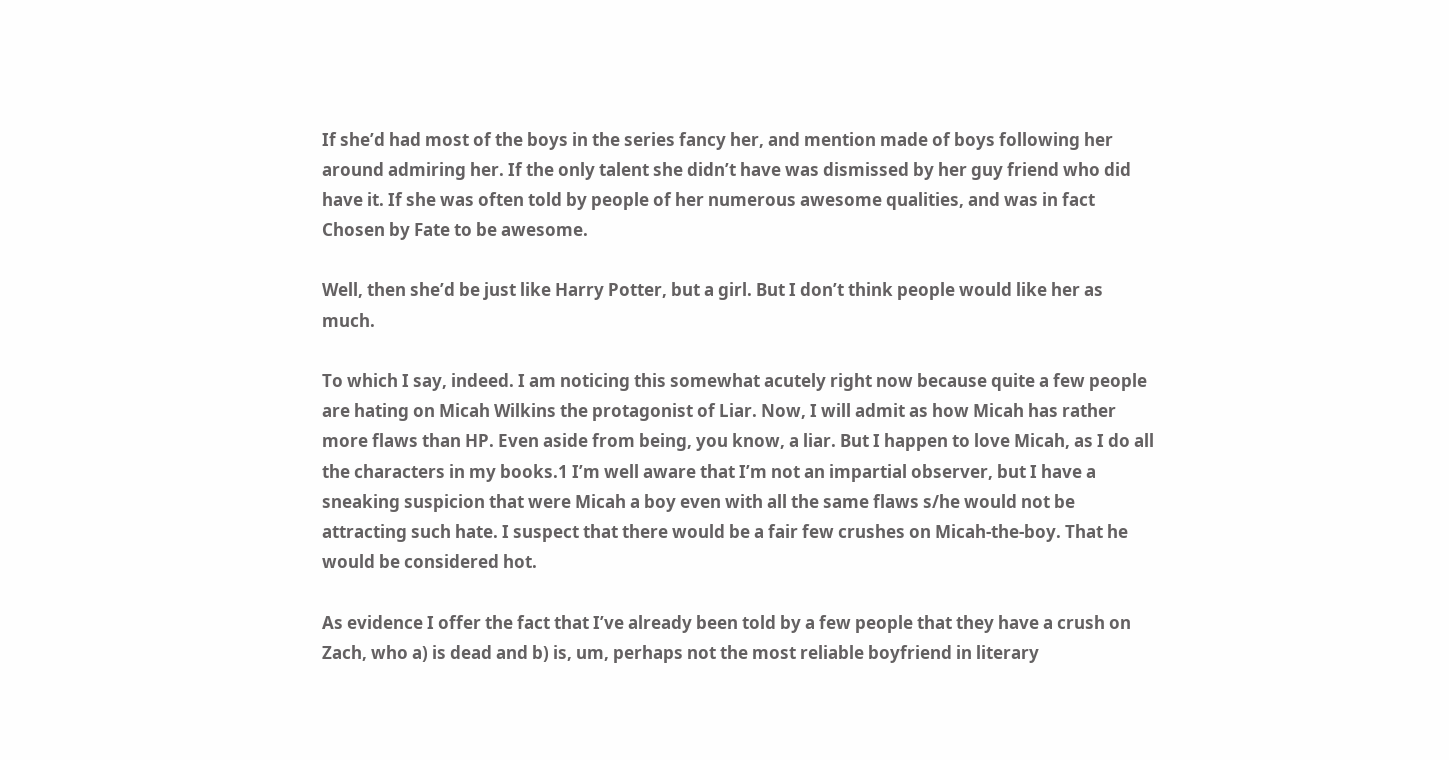If she’d had most of the boys in the series fancy her, and mention made of boys following her around admiring her. If the only talent she didn’t have was dismissed by her guy friend who did have it. If she was often told by people of her numerous awesome qualities, and was in fact Chosen by Fate to be awesome.

Well, then she’d be just like Harry Potter, but a girl. But I don’t think people would like her as much.

To which I say, indeed. I am noticing this somewhat acutely right now because quite a few people are hating on Micah Wilkins the protagonist of Liar. Now, I will admit as how Micah has rather more flaws than HP. Even aside from being, you know, a liar. But I happen to love Micah, as I do all the characters in my books.1 I’m well aware that I’m not an impartial observer, but I have a sneaking suspicion that were Micah a boy even with all the same flaws s/he would not be attracting such hate. I suspect that there would be a fair few crushes on Micah-the-boy. That he would be considered hot.

As evidence I offer the fact that I’ve already been told by a few people that they have a crush on Zach, who a) is dead and b) is, um, perhaps not the most reliable boyfriend in literary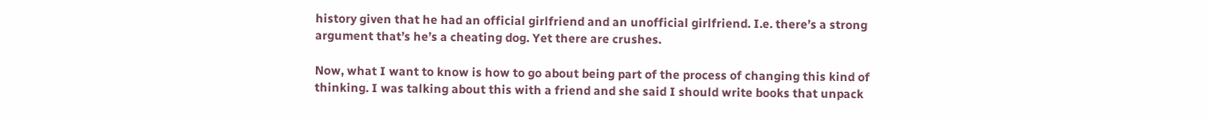history given that he had an official girlfriend and an unofficial girlfriend. I.e. there’s a strong argument that’s he’s a cheating dog. Yet there are crushes.

Now, what I want to know is how to go about being part of the process of changing this kind of thinking. I was talking about this with a friend and she said I should write books that unpack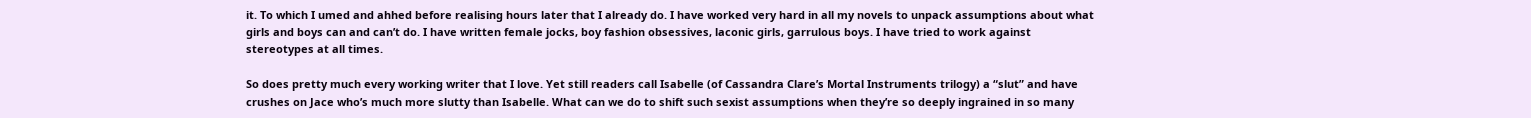it. To which I umed and ahhed before realising hours later that I already do. I have worked very hard in all my novels to unpack assumptions about what girls and boys can and can’t do. I have written female jocks, boy fashion obsessives, laconic girls, garrulous boys. I have tried to work against stereotypes at all times.

So does pretty much every working writer that I love. Yet still readers call Isabelle (of Cassandra Clare’s Mortal Instruments trilogy) a “slut” and have crushes on Jace who’s much more slutty than Isabelle. What can we do to shift such sexist assumptions when they’re so deeply ingrained in so many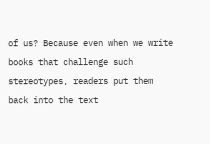of us? Because even when we write books that challenge such stereotypes, readers put them back into the text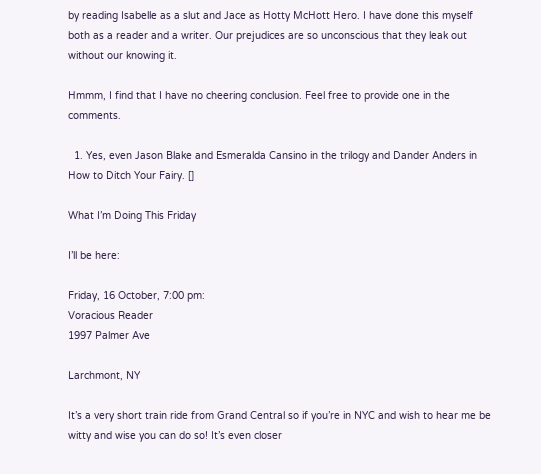by reading Isabelle as a slut and Jace as Hotty McHott Hero. I have done this myself both as a reader and a writer. Our prejudices are so unconscious that they leak out without our knowing it.

Hmmm, I find that I have no cheering conclusion. Feel free to provide one in the comments.

  1. Yes, even Jason Blake and Esmeralda Cansino in the trilogy and Dander Anders in How to Ditch Your Fairy. []

What I’m Doing This Friday

I’ll be here:

Friday, 16 October, 7:00 pm:
Voracious Reader
1997 Palmer Ave

Larchmont, NY

It’s a very short train ride from Grand Central so if you’re in NYC and wish to hear me be witty and wise you can do so! It’s even closer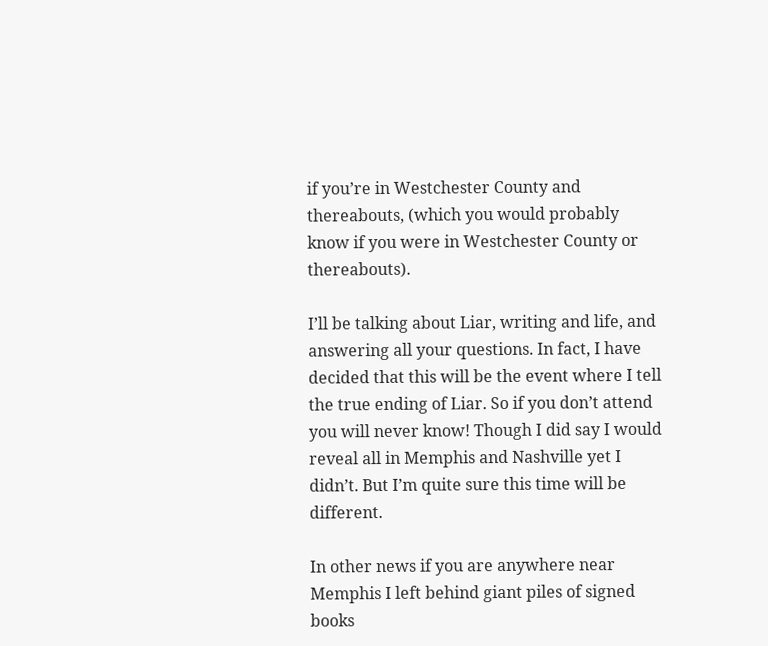if you’re in Westchester County and thereabouts, (which you would probably know if you were in Westchester County or thereabouts).

I’ll be talking about Liar, writing and life, and answering all your questions. In fact, I have decided that this will be the event where I tell the true ending of Liar. So if you don’t attend you will never know! Though I did say I would reveal all in Memphis and Nashville yet I didn’t. But I’m quite sure this time will be different.

In other news if you are anywhere near Memphis I left behind giant piles of signed books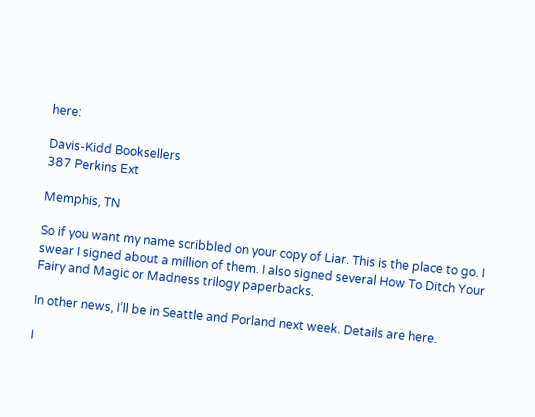here:

Davis-Kidd Booksellers
387 Perkins Ext

Memphis, TN

So if you want my name scribbled on your copy of Liar. This is the place to go. I swear I signed about a million of them. I also signed several How To Ditch Your Fairy and Magic or Madness trilogy paperbacks.

In other news, I’ll be in Seattle and Porland next week. Details are here.

I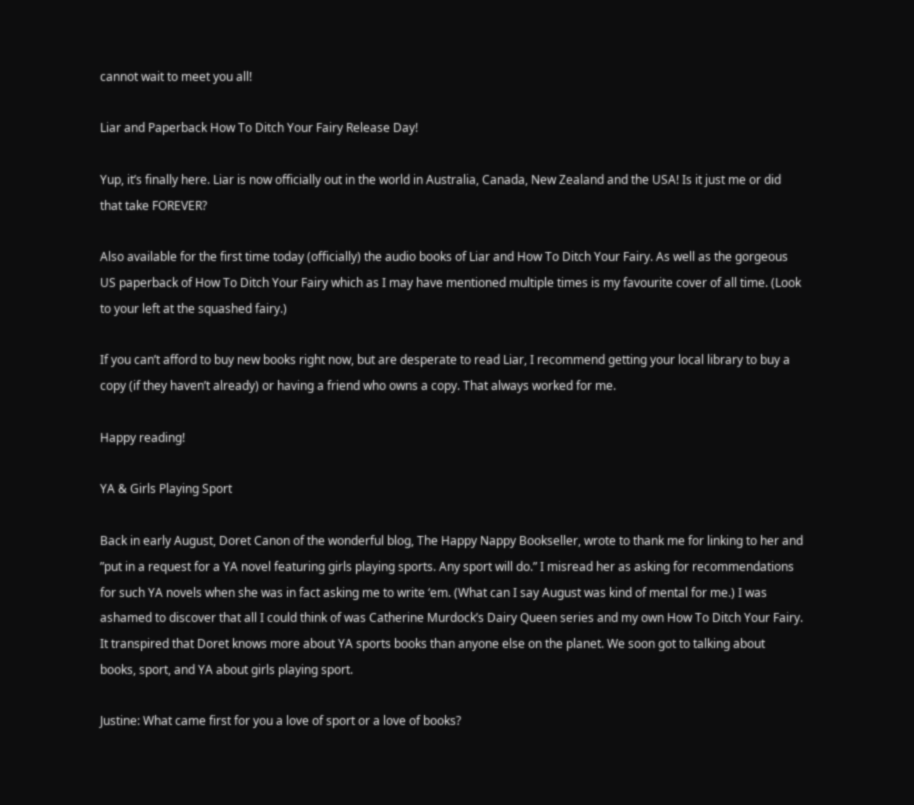cannot wait to meet you all!

Liar and Paperback How To Ditch Your Fairy Release Day!

Yup, it’s finally here. Liar is now officially out in the world in Australia, Canada, New Zealand and the USA! Is it just me or did that take FOREVER?

Also available for the first time today (officially) the audio books of Liar and How To Ditch Your Fairy. As well as the gorgeous US paperback of How To Ditch Your Fairy which as I may have mentioned multiple times is my favourite cover of all time. (Look to your left at the squashed fairy.)

If you can’t afford to buy new books right now, but are desperate to read Liar, I recommend getting your local library to buy a copy (if they haven’t already) or having a friend who owns a copy. That always worked for me.

Happy reading!

YA & Girls Playing Sport

Back in early August, Doret Canon of the wonderful blog, The Happy Nappy Bookseller, wrote to thank me for linking to her and ”put in a request for a YA novel featuring girls playing sports. Any sport will do.” I misread her as asking for recommendations for such YA novels when she was in fact asking me to write ‘em. (What can I say August was kind of mental for me.) I was ashamed to discover that all I could think of was Catherine Murdock’s Dairy Queen series and my own How To Ditch Your Fairy. It transpired that Doret knows more about YA sports books than anyone else on the planet. We soon got to talking about books, sport, and YA about girls playing sport.

Justine: What came first for you a love of sport or a love of books?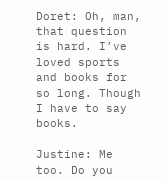Doret: Oh, man, that question is hard. I’ve loved sports and books for so long. Though I have to say books.

Justine: Me too. Do you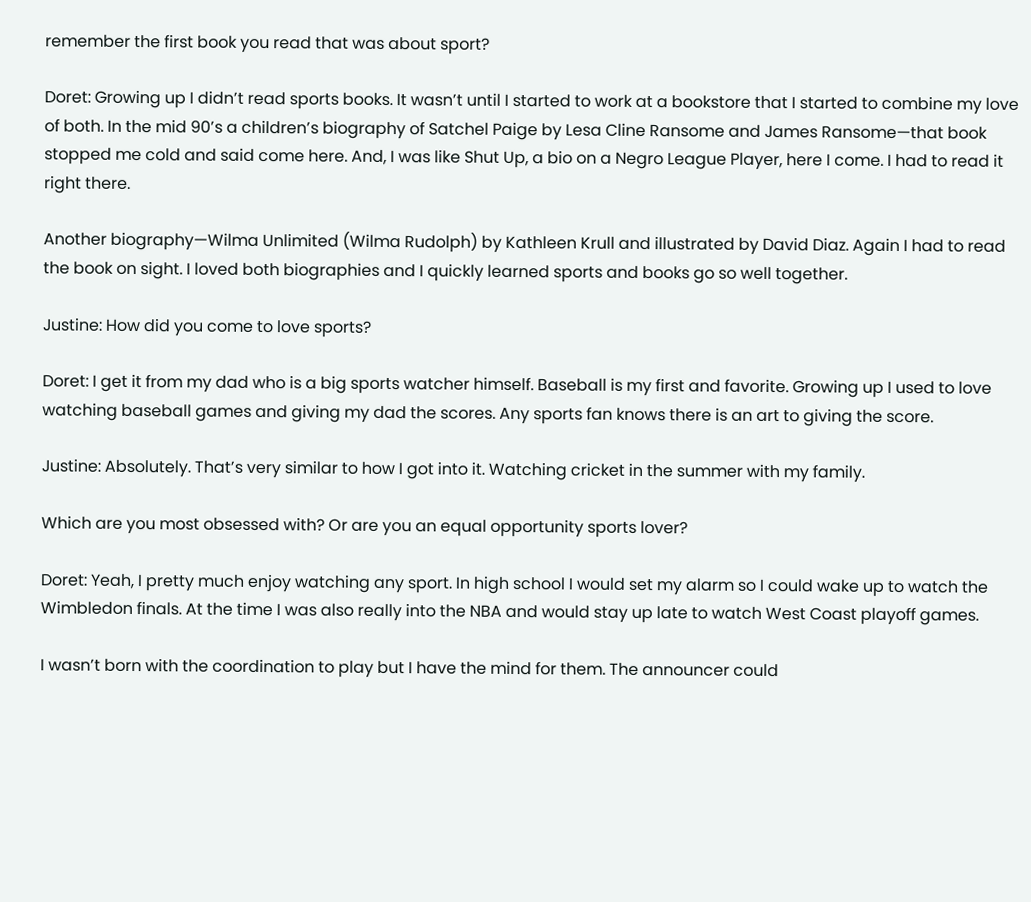remember the first book you read that was about sport?

Doret: Growing up I didn’t read sports books. It wasn’t until I started to work at a bookstore that I started to combine my love of both. In the mid 90’s a children’s biography of Satchel Paige by Lesa Cline Ransome and James Ransome—that book stopped me cold and said come here. And, I was like Shut Up, a bio on a Negro League Player, here I come. I had to read it right there.

Another biography—Wilma Unlimited (Wilma Rudolph) by Kathleen Krull and illustrated by David Diaz. Again I had to read the book on sight. I loved both biographies and I quickly learned sports and books go so well together.

Justine: How did you come to love sports?

Doret: I get it from my dad who is a big sports watcher himself. Baseball is my first and favorite. Growing up I used to love watching baseball games and giving my dad the scores. Any sports fan knows there is an art to giving the score.

Justine: Absolutely. That’s very similar to how I got into it. Watching cricket in the summer with my family.

Which are you most obsessed with? Or are you an equal opportunity sports lover?

Doret: Yeah, I pretty much enjoy watching any sport. In high school I would set my alarm so I could wake up to watch the Wimbledon finals. At the time I was also really into the NBA and would stay up late to watch West Coast playoff games.

I wasn’t born with the coordination to play but I have the mind for them. The announcer could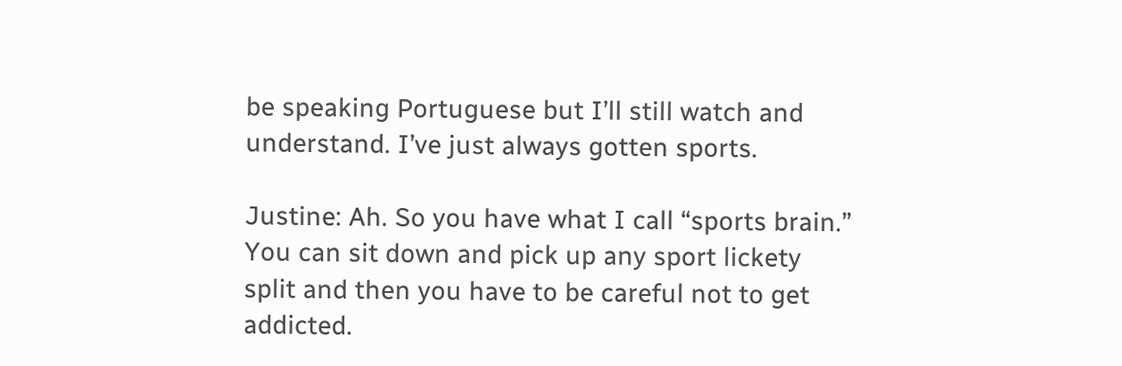be speaking Portuguese but I’ll still watch and understand. I’ve just always gotten sports.

Justine: Ah. So you have what I call “sports brain.” You can sit down and pick up any sport lickety split and then you have to be careful not to get addicted.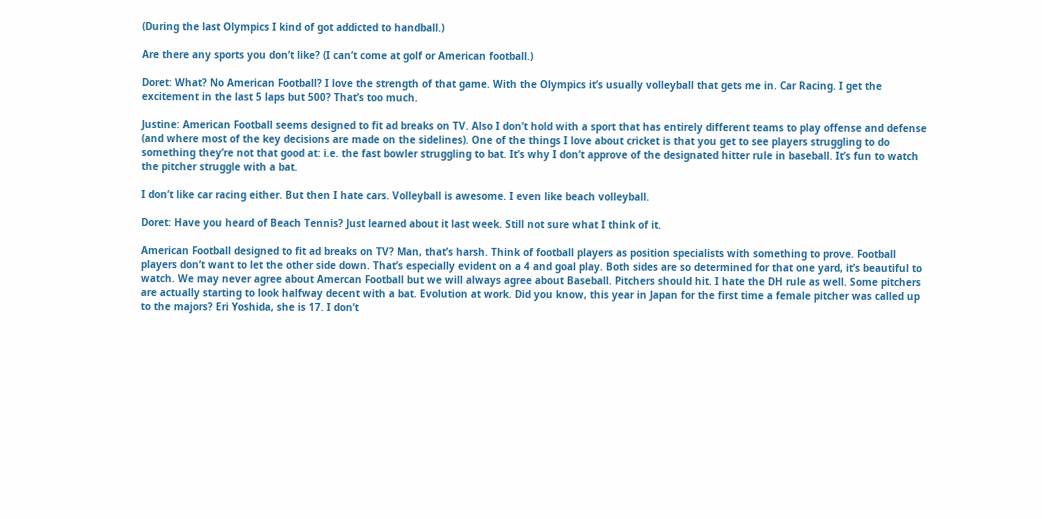(During the last Olympics I kind of got addicted to handball.)

Are there any sports you don’t like? (I can’t come at golf or American football.)

Doret: What? No American Football? I love the strength of that game. With the Olympics it’s usually volleyball that gets me in. Car Racing. I get the excitement in the last 5 laps but 500? That’s too much.

Justine: American Football seems designed to fit ad breaks on TV. Also I don’t hold with a sport that has entirely different teams to play offense and defense (and where most of the key decisions are made on the sidelines). One of the things I love about cricket is that you get to see players struggling to do something they’re not that good at: i.e. the fast bowler struggling to bat. It’s why I don’t approve of the designated hitter rule in baseball. It’s fun to watch the pitcher struggle with a bat.

I don’t like car racing either. But then I hate cars. Volleyball is awesome. I even like beach volleyball.

Doret: Have you heard of Beach Tennis? Just learned about it last week. Still not sure what I think of it.

American Football designed to fit ad breaks on TV? Man, that’s harsh. Think of football players as position specialists with something to prove. Football players don’t want to let the other side down. That’s especially evident on a 4 and goal play. Both sides are so determined for that one yard, it’s beautiful to watch. We may never agree about Amercan Football but we will always agree about Baseball. Pitchers should hit. I hate the DH rule as well. Some pitchers are actually starting to look halfway decent with a bat. Evolution at work. Did you know, this year in Japan for the first time a female pitcher was called up to the majors? Eri Yoshida, she is 17. I don’t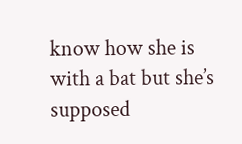know how she is with a bat but she’s supposed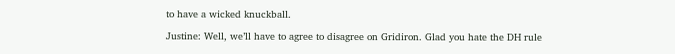to have a wicked knuckball.

Justine: Well, we’ll have to agree to disagree on Gridiron. Glad you hate the DH rule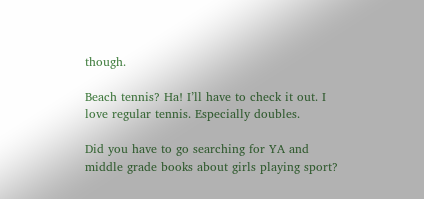though.

Beach tennis? Ha! I’ll have to check it out. I love regular tennis. Especially doubles.

Did you have to go searching for YA and middle grade books about girls playing sport?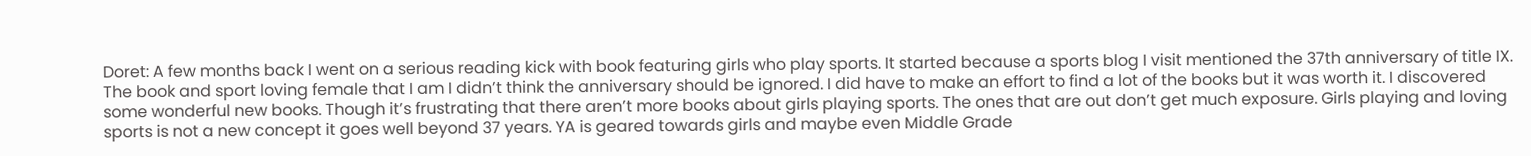Doret: A few months back I went on a serious reading kick with book featuring girls who play sports. It started because a sports blog I visit mentioned the 37th anniversary of title IX. The book and sport loving female that I am I didn’t think the anniversary should be ignored. I did have to make an effort to find a lot of the books but it was worth it. I discovered some wonderful new books. Though it’s frustrating that there aren’t more books about girls playing sports. The ones that are out don’t get much exposure. Girls playing and loving sports is not a new concept it goes well beyond 37 years. YA is geared towards girls and maybe even Middle Grade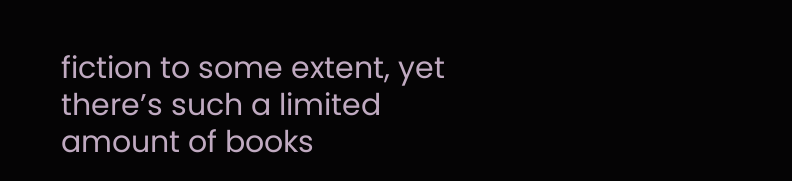fiction to some extent, yet there’s such a limited amount of books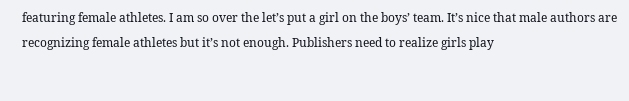featuring female athletes. I am so over the let’s put a girl on the boys’ team. It’s nice that male authors are recognizing female athletes but it’s not enough. Publishers need to realize girls play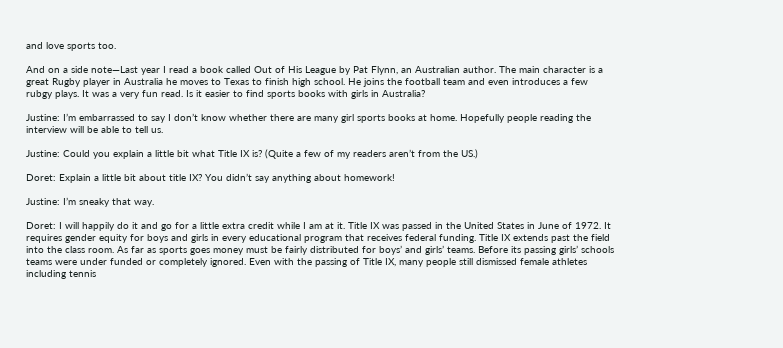and love sports too.

And on a side note—Last year I read a book called Out of His League by Pat Flynn, an Australian author. The main character is a great Rugby player in Australia he moves to Texas to finish high school. He joins the football team and even introduces a few rubgy plays. It was a very fun read. Is it easier to find sports books with girls in Australia?

Justine: I’m embarrassed to say I don’t know whether there are many girl sports books at home. Hopefully people reading the interview will be able to tell us.

Justine: Could you explain a little bit what Title IX is? (Quite a few of my readers aren’t from the US.)

Doret: Explain a little bit about title IX? You didn’t say anything about homework!

Justine: I’m sneaky that way.

Doret: I will happily do it and go for a little extra credit while I am at it. Title IX was passed in the United States in June of 1972. It requires gender equity for boys and girls in every educational program that receives federal funding. Title IX extends past the field into the class room. As far as sports goes money must be fairly distributed for boys’ and girls’ teams. Before its passing girls’ schools teams were under funded or completely ignored. Even with the passing of Title IX, many people still dismissed female athletes including tennis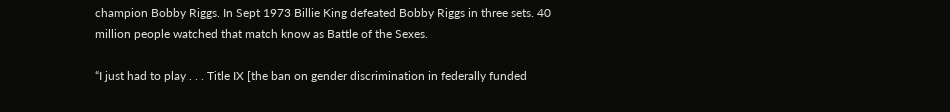champion Bobby Riggs. In Sept 1973 Billie King defeated Bobby Riggs in three sets. 40 million people watched that match know as Battle of the Sexes.

“I just had to play . . . Title IX [the ban on gender discrimination in federally funded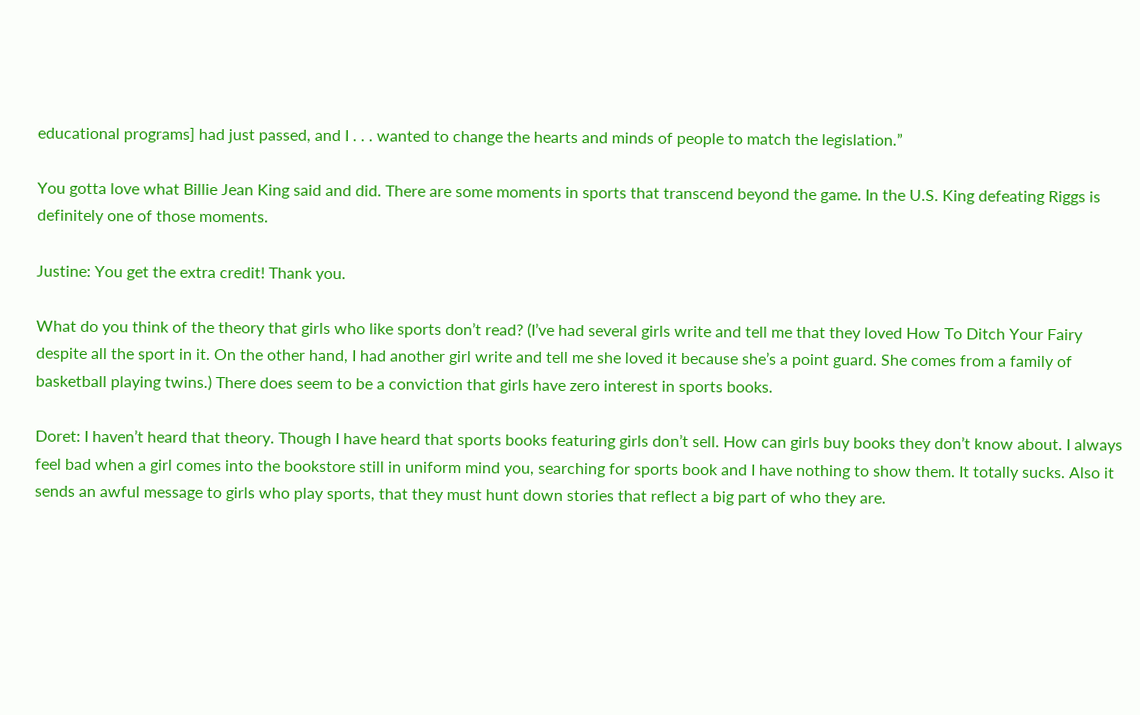educational programs] had just passed, and I . . . wanted to change the hearts and minds of people to match the legislation.”

You gotta love what Billie Jean King said and did. There are some moments in sports that transcend beyond the game. In the U.S. King defeating Riggs is definitely one of those moments.

Justine: You get the extra credit! Thank you.

What do you think of the theory that girls who like sports don’t read? (I’ve had several girls write and tell me that they loved How To Ditch Your Fairy despite all the sport in it. On the other hand, I had another girl write and tell me she loved it because she’s a point guard. She comes from a family of basketball playing twins.) There does seem to be a conviction that girls have zero interest in sports books.

Doret: I haven’t heard that theory. Though I have heard that sports books featuring girls don’t sell. How can girls buy books they don’t know about. I always feel bad when a girl comes into the bookstore still in uniform mind you, searching for sports book and I have nothing to show them. It totally sucks. Also it sends an awful message to girls who play sports, that they must hunt down stories that reflect a big part of who they are.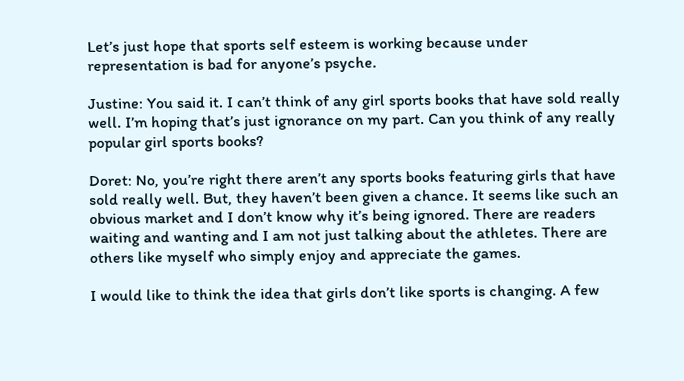Let’s just hope that sports self esteem is working because under representation is bad for anyone’s psyche.

Justine: You said it. I can’t think of any girl sports books that have sold really well. I’m hoping that’s just ignorance on my part. Can you think of any really popular girl sports books?

Doret: No, you’re right there aren’t any sports books featuring girls that have sold really well. But, they haven’t been given a chance. It seems like such an obvious market and I don’t know why it’s being ignored. There are readers waiting and wanting and I am not just talking about the athletes. There are others like myself who simply enjoy and appreciate the games.

I would like to think the idea that girls don’t like sports is changing. A few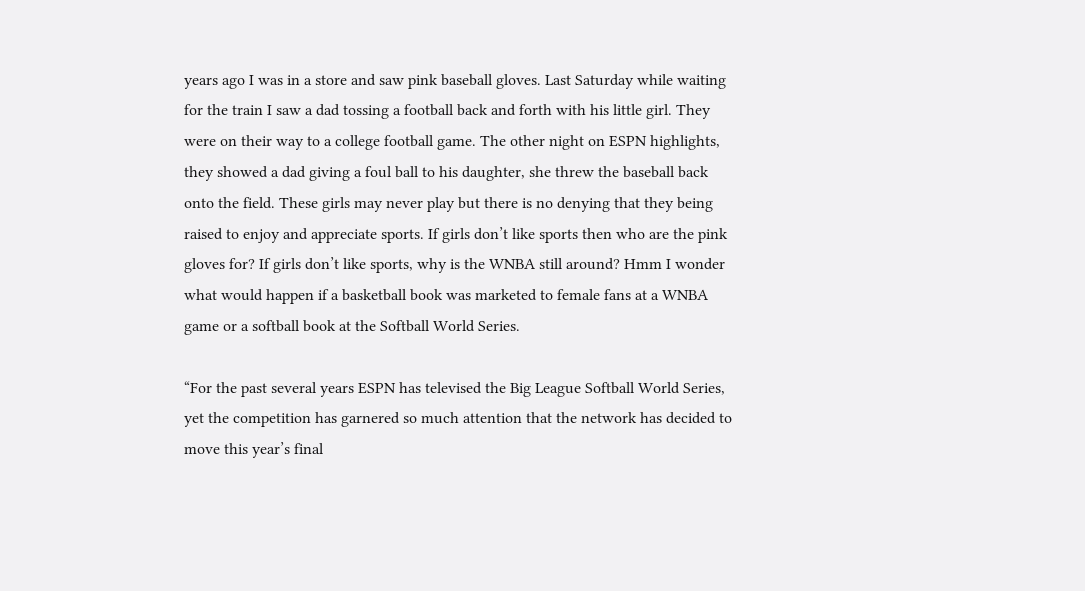years ago I was in a store and saw pink baseball gloves. Last Saturday while waiting for the train I saw a dad tossing a football back and forth with his little girl. They were on their way to a college football game. The other night on ESPN highlights, they showed a dad giving a foul ball to his daughter, she threw the baseball back onto the field. These girls may never play but there is no denying that they being raised to enjoy and appreciate sports. If girls don’t like sports then who are the pink gloves for? If girls don’t like sports, why is the WNBA still around? Hmm I wonder what would happen if a basketball book was marketed to female fans at a WNBA game or a softball book at the Softball World Series.

“For the past several years ESPN has televised the Big League Softball World Series, yet the competition has garnered so much attention that the network has decided to move this year’s final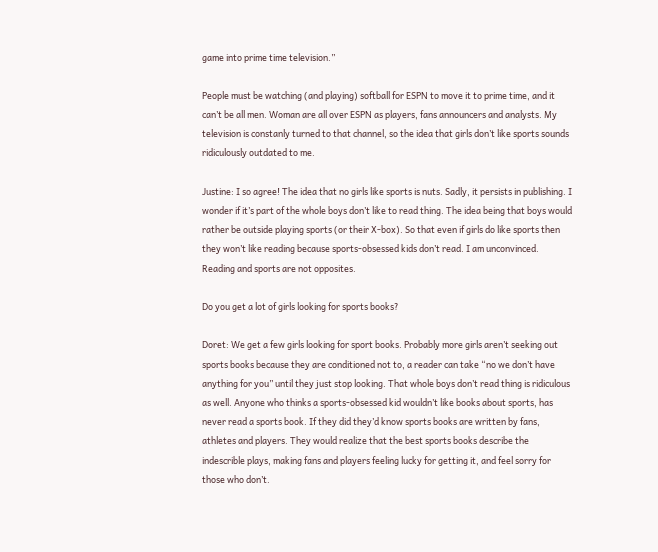game into prime time television.”

People must be watching (and playing) softball for ESPN to move it to prime time, and it can’t be all men. Woman are all over ESPN as players, fans announcers and analysts. My television is constanly turned to that channel, so the idea that girls don’t like sports sounds ridiculously outdated to me.

Justine: I so agree! The idea that no girls like sports is nuts. Sadly, it persists in publishing. I wonder if it’s part of the whole boys don’t like to read thing. The idea being that boys would rather be outside playing sports (or their X-box). So that even if girls do like sports then they won’t like reading because sports-obsessed kids don’t read. I am unconvinced. Reading and sports are not opposites.

Do you get a lot of girls looking for sports books?

Doret: We get a few girls looking for sport books. Probably more girls aren’t seeking out sports books because they are conditioned not to, a reader can take “no we don’t have anything for you” until they just stop looking. That whole boys don’t read thing is ridiculous as well. Anyone who thinks a sports-obsessed kid wouldn’t like books about sports, has never read a sports book. If they did they’d know sports books are written by fans, athletes and players. They would realize that the best sports books describe the indescrible plays, making fans and players feeling lucky for getting it, and feel sorry for those who don’t.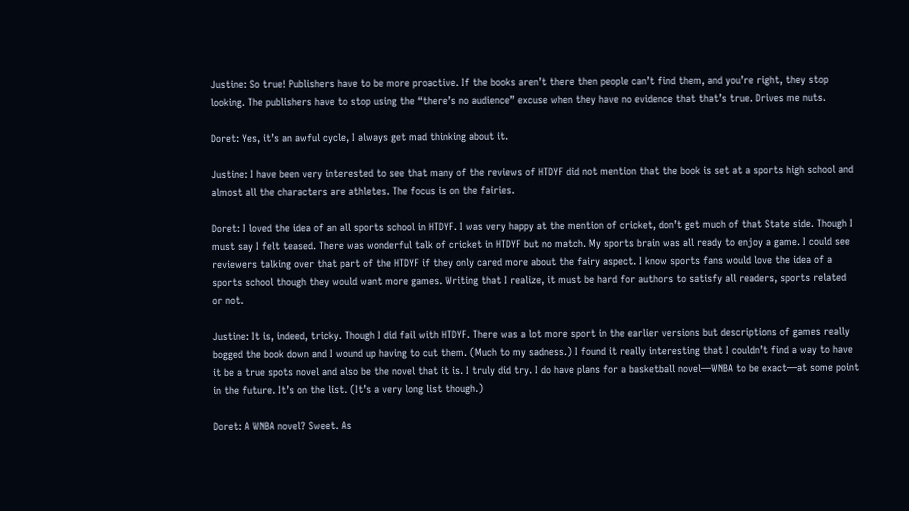Justine: So true! Publishers have to be more proactive. If the books aren’t there then people can’t find them, and you’re right, they stop looking. The publishers have to stop using the “there’s no audience” excuse when they have no evidence that that’s true. Drives me nuts.

Doret: Yes, it’s an awful cycle, I always get mad thinking about it.

Justine: I have been very interested to see that many of the reviews of HTDYF did not mention that the book is set at a sports high school and almost all the characters are athletes. The focus is on the fairies.

Doret: I loved the idea of an all sports school in HTDYF. I was very happy at the mention of cricket, don’t get much of that State side. Though I must say I felt teased. There was wonderful talk of cricket in HTDYF but no match. My sports brain was all ready to enjoy a game. I could see reviewers talking over that part of the HTDYF if they only cared more about the fairy aspect. I know sports fans would love the idea of a sports school though they would want more games. Writing that I realize, it must be hard for authors to satisfy all readers, sports related or not.

Justine: It is, indeed, tricky. Though I did fail with HTDYF. There was a lot more sport in the earlier versions but descriptions of games really bogged the book down and I wound up having to cut them. (Much to my sadness.) I found it really interesting that I couldn’t find a way to have it be a true spots novel and also be the novel that it is. I truly did try. I do have plans for a basketball novel—WNBA to be exact—at some point in the future. It’s on the list. (It’s a very long list though.)

Doret: A WNBA novel? Sweet. As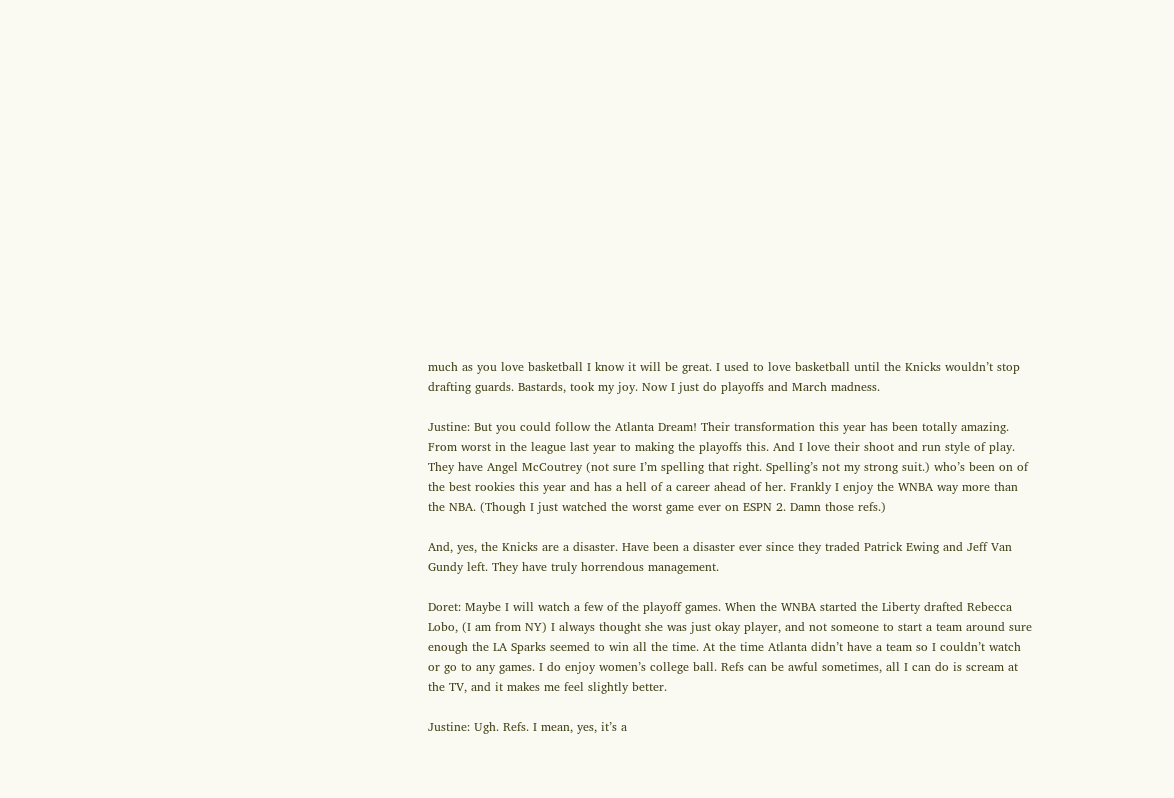much as you love basketball I know it will be great. I used to love basketball until the Knicks wouldn’t stop drafting guards. Bastards, took my joy. Now I just do playoffs and March madness.

Justine: But you could follow the Atlanta Dream! Their transformation this year has been totally amazing. From worst in the league last year to making the playoffs this. And I love their shoot and run style of play. They have Angel McCoutrey (not sure I’m spelling that right. Spelling’s not my strong suit.) who’s been on of the best rookies this year and has a hell of a career ahead of her. Frankly I enjoy the WNBA way more than the NBA. (Though I just watched the worst game ever on ESPN 2. Damn those refs.)

And, yes, the Knicks are a disaster. Have been a disaster ever since they traded Patrick Ewing and Jeff Van Gundy left. They have truly horrendous management.

Doret: Maybe I will watch a few of the playoff games. When the WNBA started the Liberty drafted Rebecca Lobo, (I am from NY) I always thought she was just okay player, and not someone to start a team around sure enough the LA Sparks seemed to win all the time. At the time Atlanta didn’t have a team so I couldn’t watch or go to any games. I do enjoy women’s college ball. Refs can be awful sometimes, all I can do is scream at the TV, and it makes me feel slightly better.

Justine: Ugh. Refs. I mean, yes, it’s a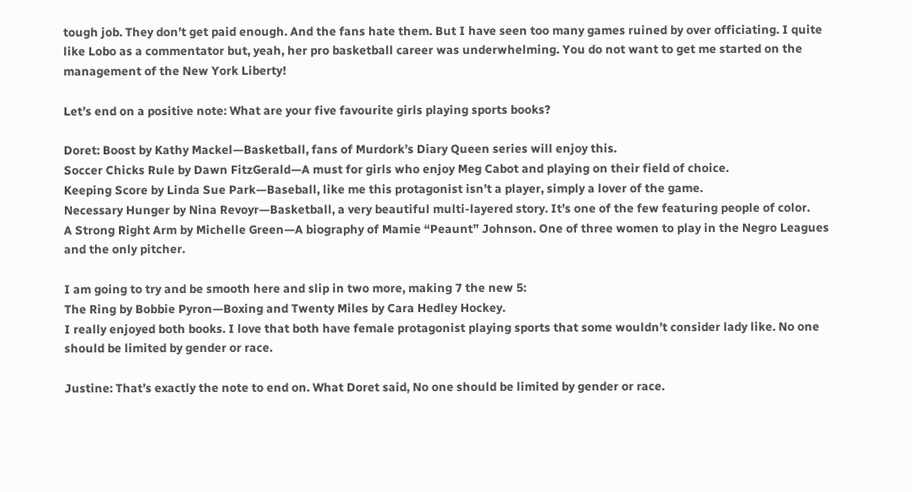tough job. They don’t get paid enough. And the fans hate them. But I have seen too many games ruined by over officiating. I quite like Lobo as a commentator but, yeah, her pro basketball career was underwhelming. You do not want to get me started on the management of the New York Liberty!

Let’s end on a positive note: What are your five favourite girls playing sports books?

Doret: Boost by Kathy Mackel—Basketball, fans of Murdork’s Diary Queen series will enjoy this.
Soccer Chicks Rule by Dawn FitzGerald—A must for girls who enjoy Meg Cabot and playing on their field of choice.
Keeping Score by Linda Sue Park—Baseball, like me this protagonist isn’t a player, simply a lover of the game.
Necessary Hunger by Nina Revoyr—Basketball, a very beautiful multi-layered story. It’s one of the few featuring people of color.
A Strong Right Arm by Michelle Green—A biography of Mamie “Peaunt” Johnson. One of three women to play in the Negro Leagues and the only pitcher.

I am going to try and be smooth here and slip in two more, making 7 the new 5:
The Ring by Bobbie Pyron—Boxing and Twenty Miles by Cara Hedley Hockey.
I really enjoyed both books. I love that both have female protagonist playing sports that some wouldn’t consider lady like. No one should be limited by gender or race.

Justine: That’s exactly the note to end on. What Doret said, No one should be limited by gender or race.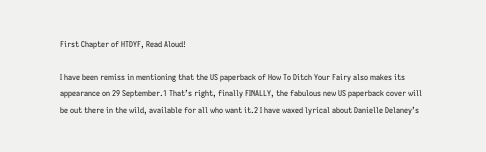First Chapter of HTDYF, Read Aloud!

I have been remiss in mentioning that the US paperback of How To Ditch Your Fairy also makes its appearance on 29 September.1 That’s right, finally FINALLY, the fabulous new US paperback cover will be out there in the wild, available for all who want it.2 I have waxed lyrical about Danielle Delaney’s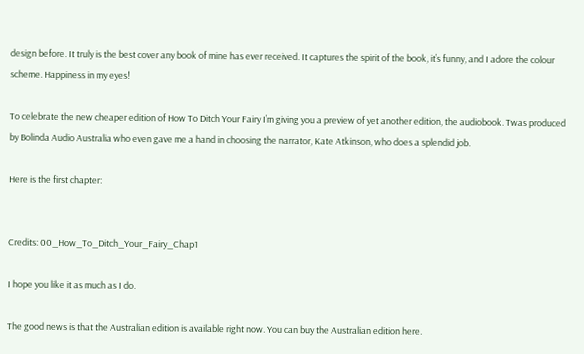design before. It truly is the best cover any book of mine has ever received. It captures the spirit of the book, it’s funny, and I adore the colour scheme. Happiness in my eyes!

To celebrate the new cheaper edition of How To Ditch Your Fairy I’m giving you a preview of yet another edition, the audiobook. Twas produced by Bolinda Audio Australia who even gave me a hand in choosing the narrator, Kate Atkinson, who does a splendid job.

Here is the first chapter:


Credits: 00_How_To_Ditch_Your_Fairy_Chap1

I hope you like it as much as I do.

The good news is that the Australian edition is available right now. You can buy the Australian edition here.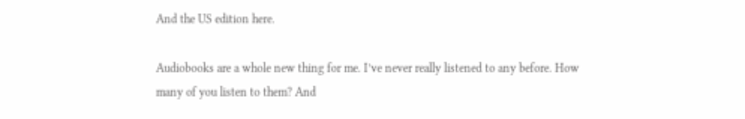And the US edition here.

Audiobooks are a whole new thing for me. I’ve never really listened to any before. How many of you listen to them? And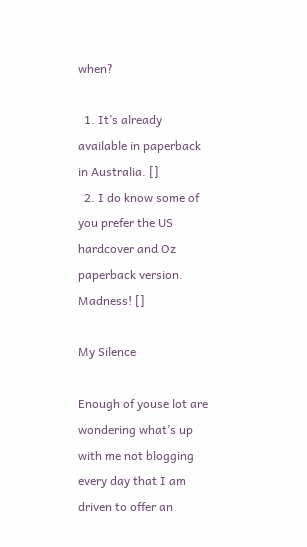when?

  1. It’s already available in paperback in Australia. []
  2. I do know some of you prefer the US hardcover and Oz paperback version. Madness! []

My Silence

Enough of youse lot are wondering what’s up with me not blogging every day that I am driven to offer an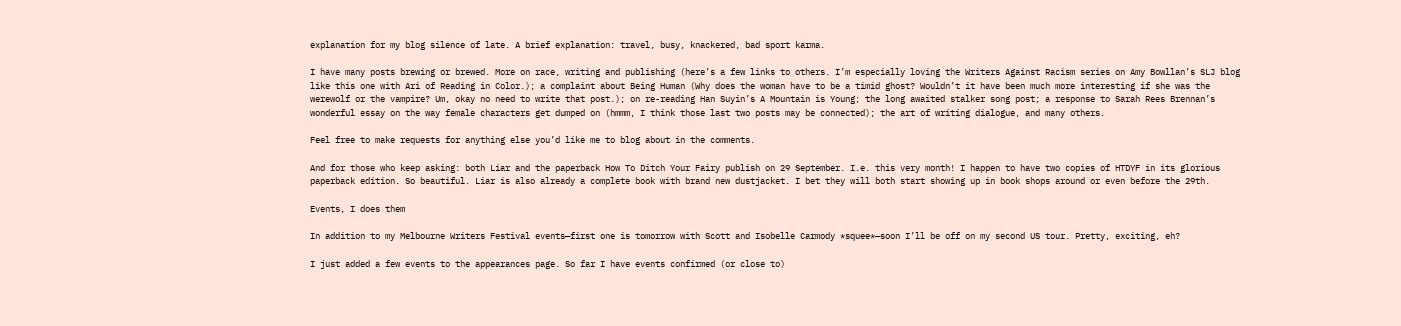explanation for my blog silence of late. A brief explanation: travel, busy, knackered, bad sport karma.

I have many posts brewing or brewed. More on race, writing and publishing (here’s a few links to others. I’m especially loving the Writers Against Racism series on Amy Bowllan’s SLJ blog like this one with Ari of Reading in Color.); a complaint about Being Human (Why does the woman have to be a timid ghost? Wouldn’t it have been much more interesting if she was the werewolf or the vampire? Um, okay no need to write that post.); on re-reading Han Suyin’s A Mountain is Young; the long awaited stalker song post; a response to Sarah Rees Brennan’s wonderful essay on the way female characters get dumped on (hmmm, I think those last two posts may be connected); the art of writing dialogue, and many others.

Feel free to make requests for anything else you’d like me to blog about in the comments.

And for those who keep asking: both Liar and the paperback How To Ditch Your Fairy publish on 29 September. I.e. this very month! I happen to have two copies of HTDYF in its glorious paperback edition. So beautiful. Liar is also already a complete book with brand new dustjacket. I bet they will both start showing up in book shops around or even before the 29th.

Events, I does them

In addition to my Melbourne Writers Festival events—first one is tomorrow with Scott and Isobelle Carmody *squee*—soon I’ll be off on my second US tour. Pretty, exciting, eh?

I just added a few events to the appearances page. So far I have events confirmed (or close to)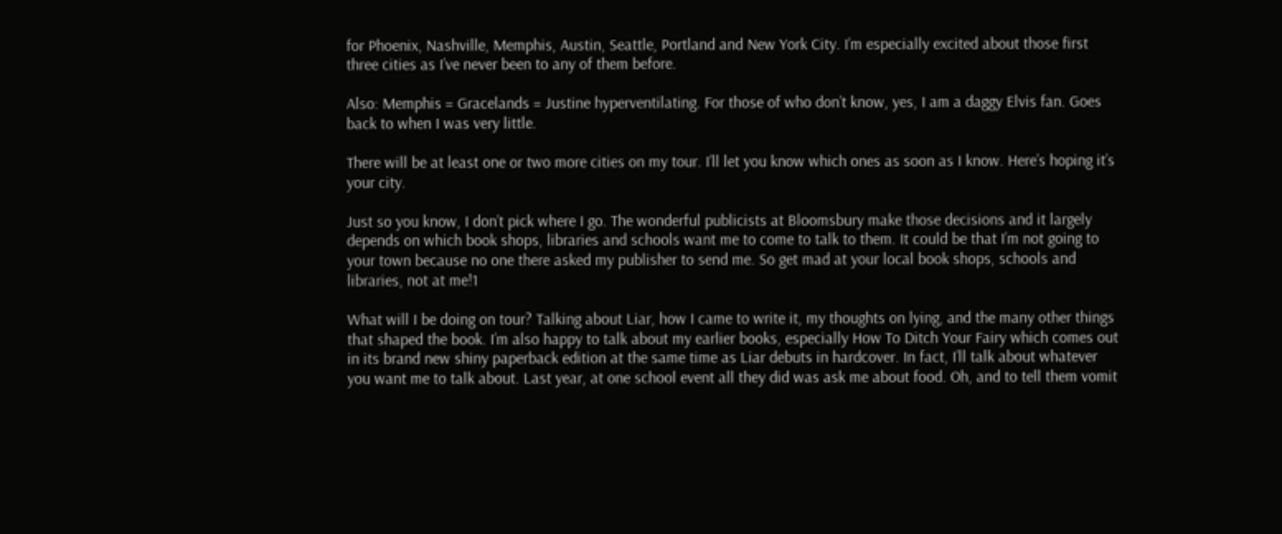for Phoenix, Nashville, Memphis, Austin, Seattle, Portland and New York City. I’m especially excited about those first three cities as I’ve never been to any of them before.

Also: Memphis = Gracelands = Justine hyperventilating. For those of who don’t know, yes, I am a daggy Elvis fan. Goes back to when I was very little.

There will be at least one or two more cities on my tour. I’ll let you know which ones as soon as I know. Here’s hoping it’s your city.

Just so you know, I don’t pick where I go. The wonderful publicists at Bloomsbury make those decisions and it largely depends on which book shops, libraries and schools want me to come to talk to them. It could be that I’m not going to your town because no one there asked my publisher to send me. So get mad at your local book shops, schools and libraries, not at me!1

What will I be doing on tour? Talking about Liar, how I came to write it, my thoughts on lying, and the many other things that shaped the book. I’m also happy to talk about my earlier books, especially How To Ditch Your Fairy which comes out in its brand new shiny paperback edition at the same time as Liar debuts in hardcover. In fact, I’ll talk about whatever you want me to talk about. Last year, at one school event all they did was ask me about food. Oh, and to tell them vomit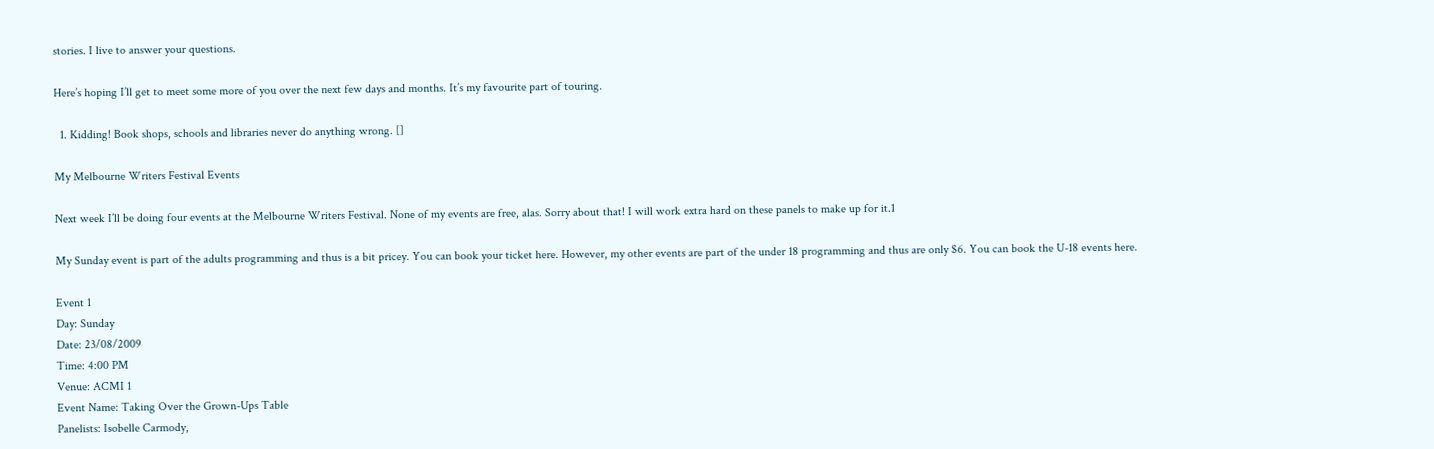stories. I live to answer your questions.

Here’s hoping I’ll get to meet some more of you over the next few days and months. It’s my favourite part of touring.

  1. Kidding! Book shops, schools and libraries never do anything wrong. []

My Melbourne Writers Festival Events

Next week I’ll be doing four events at the Melbourne Writers Festival. None of my events are free, alas. Sorry about that! I will work extra hard on these panels to make up for it.1

My Sunday event is part of the adults programming and thus is a bit pricey. You can book your ticket here. However, my other events are part of the under 18 programming and thus are only $6. You can book the U-18 events here.

Event 1
Day: Sunday
Date: 23/08/2009
Time: 4:00 PM
Venue: ACMI 1
Event Name: Taking Over the Grown-Ups Table
Panelists: Isobelle Carmody,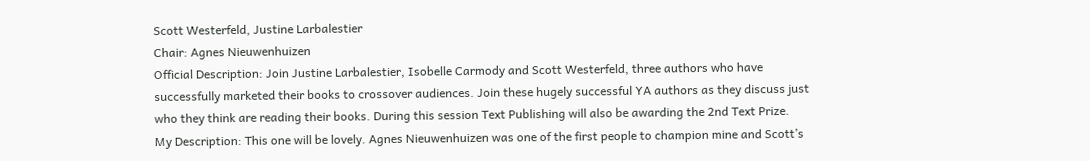Scott Westerfeld, Justine Larbalestier
Chair: Agnes Nieuwenhuizen
Official Description: Join Justine Larbalestier, Isobelle Carmody and Scott Westerfeld, three authors who have successfully marketed their books to crossover audiences. Join these hugely successful YA authors as they discuss just who they think are reading their books. During this session Text Publishing will also be awarding the 2nd Text Prize.
My Description: This one will be lovely. Agnes Nieuwenhuizen was one of the first people to champion mine and Scott’s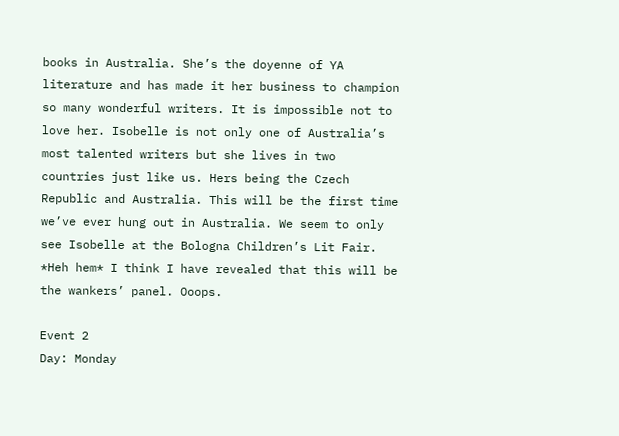books in Australia. She’s the doyenne of YA literature and has made it her business to champion so many wonderful writers. It is impossible not to love her. Isobelle is not only one of Australia’s most talented writers but she lives in two countries just like us. Hers being the Czech Republic and Australia. This will be the first time we’ve ever hung out in Australia. We seem to only see Isobelle at the Bologna Children’s Lit Fair. *Heh hem* I think I have revealed that this will be the wankers’ panel. Ooops.

Event 2
Day: Monday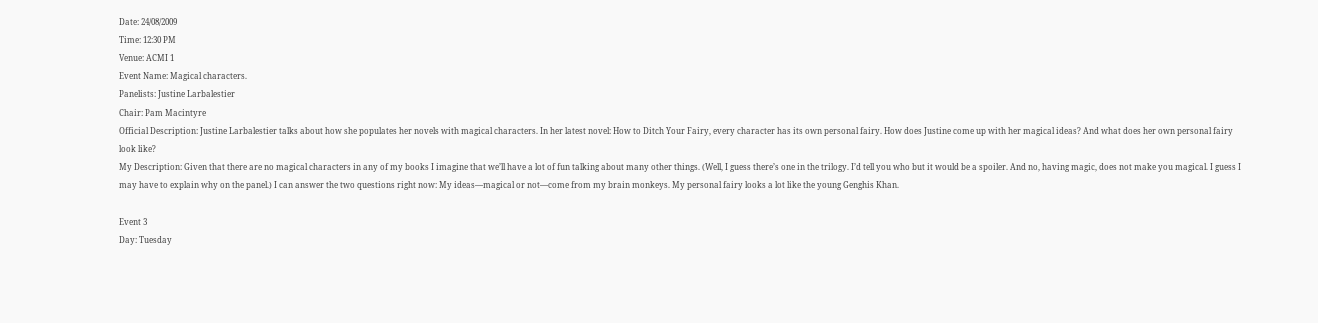Date: 24/08/2009
Time: 12:30 PM
Venue: ACMI 1
Event Name: Magical characters.
Panelists: Justine Larbalestier
Chair: Pam Macintyre
Official Description: Justine Larbalestier talks about how she populates her novels with magical characters. In her latest novel: How to Ditch Your Fairy, every character has its own personal fairy. How does Justine come up with her magical ideas? And what does her own personal fairy look like?
My Description: Given that there are no magical characters in any of my books I imagine that we’ll have a lot of fun talking about many other things. (Well, I guess there’s one in the trilogy. I’d tell you who but it would be a spoiler. And no, having magic, does not make you magical. I guess I may have to explain why on the panel.) I can answer the two questions right now: My ideas—magical or not—come from my brain monkeys. My personal fairy looks a lot like the young Genghis Khan.

Event 3
Day: Tuesday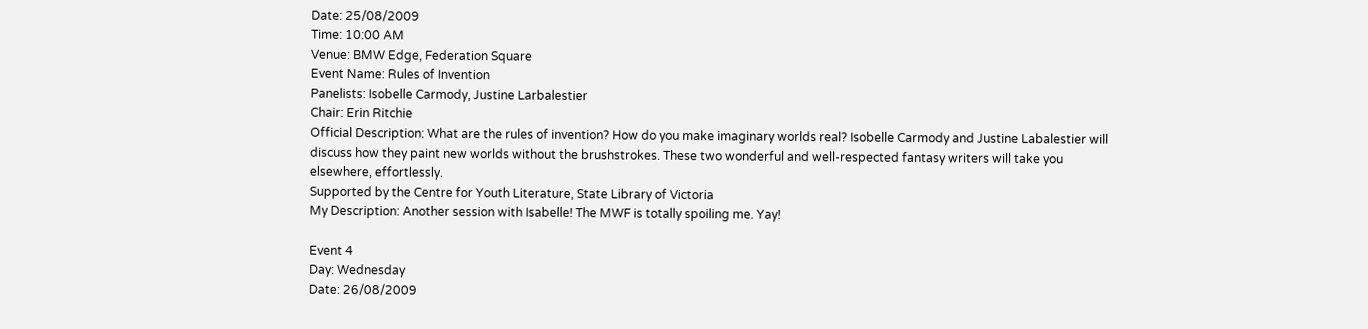Date: 25/08/2009
Time: 10:00 AM
Venue: BMW Edge, Federation Square
Event Name: Rules of Invention
Panelists: Isobelle Carmody, Justine Larbalestier
Chair: Erin Ritchie
Official Description: What are the rules of invention? How do you make imaginary worlds real? Isobelle Carmody and Justine Labalestier will discuss how they paint new worlds without the brushstrokes. These two wonderful and well-respected fantasy writers will take you elsewhere, effortlessly.
Supported by the Centre for Youth Literature, State Library of Victoria
My Description: Another session with Isabelle! The MWF is totally spoiling me. Yay!

Event 4
Day: Wednesday
Date: 26/08/2009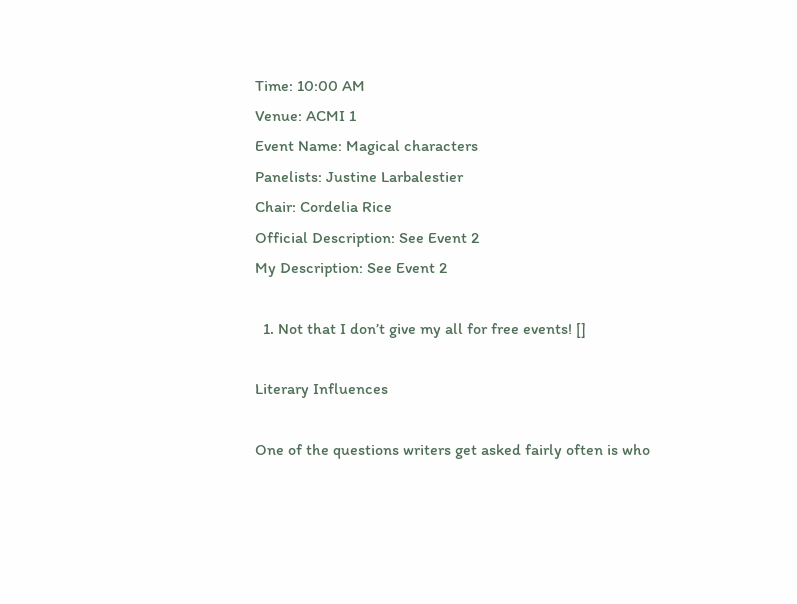Time: 10:00 AM
Venue: ACMI 1
Event Name: Magical characters
Panelists: Justine Larbalestier
Chair: Cordelia Rice
Official Description: See Event 2
My Description: See Event 2

  1. Not that I don’t give my all for free events! []

Literary Influences

One of the questions writers get asked fairly often is who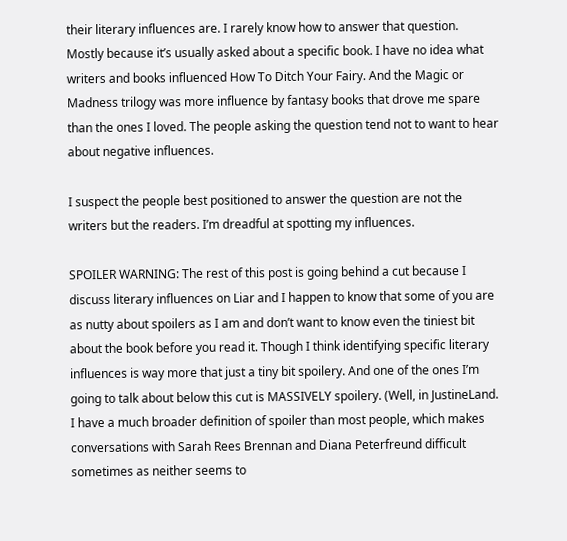their literary influences are. I rarely know how to answer that question. Mostly because it’s usually asked about a specific book. I have no idea what writers and books influenced How To Ditch Your Fairy. And the Magic or Madness trilogy was more influence by fantasy books that drove me spare than the ones I loved. The people asking the question tend not to want to hear about negative influences.

I suspect the people best positioned to answer the question are not the writers but the readers. I’m dreadful at spotting my influences.

SPOILER WARNING: The rest of this post is going behind a cut because I discuss literary influences on Liar and I happen to know that some of you are as nutty about spoilers as I am and don’t want to know even the tiniest bit about the book before you read it. Though I think identifying specific literary influences is way more that just a tiny bit spoilery. And one of the ones I’m going to talk about below this cut is MASSIVELY spoilery. (Well, in JustineLand. I have a much broader definition of spoiler than most people, which makes conversations with Sarah Rees Brennan and Diana Peterfreund difficult sometimes as neither seems to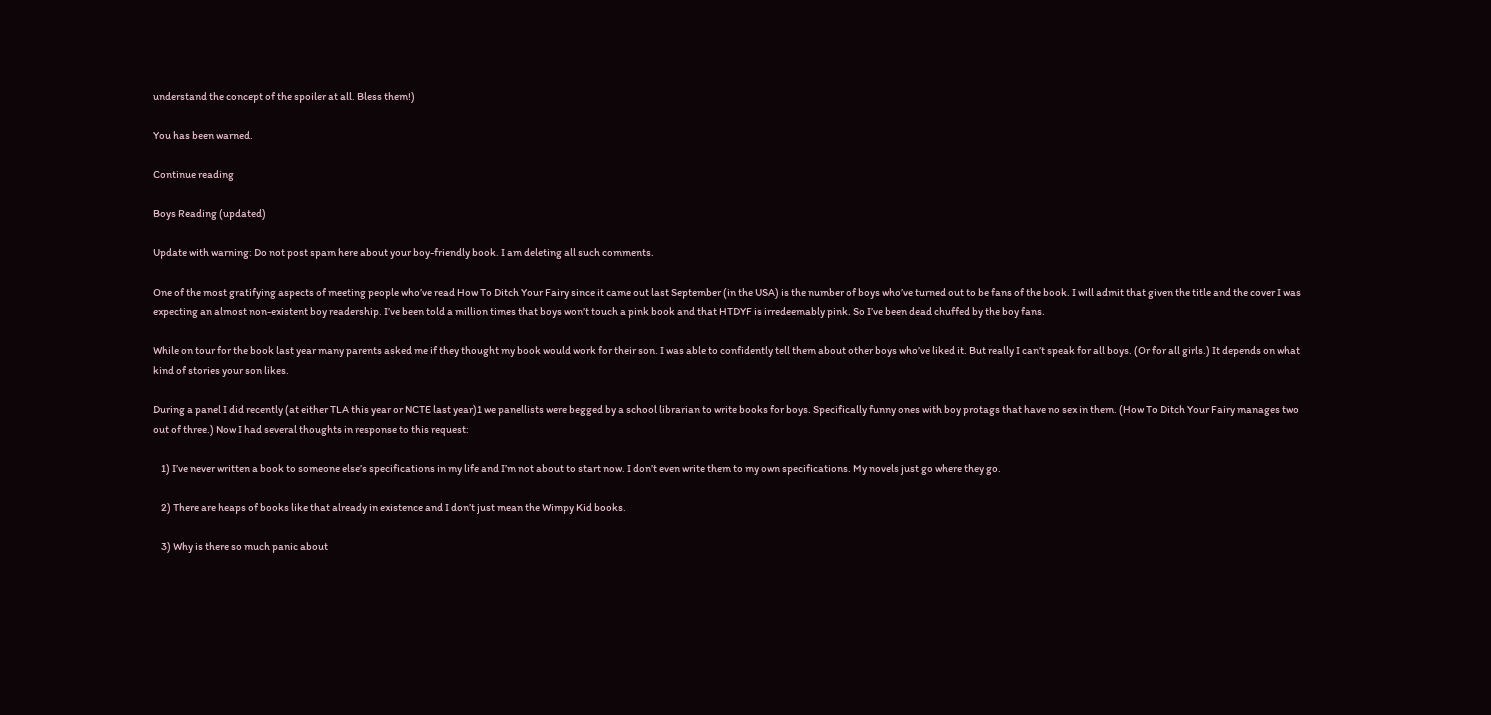understand the concept of the spoiler at all. Bless them!)

You has been warned.

Continue reading

Boys Reading (updated)

Update with warning: Do not post spam here about your boy-friendly book. I am deleting all such comments.

One of the most gratifying aspects of meeting people who’ve read How To Ditch Your Fairy since it came out last September (in the USA) is the number of boys who’ve turned out to be fans of the book. I will admit that given the title and the cover I was expecting an almost non-existent boy readership. I’ve been told a million times that boys won’t touch a pink book and that HTDYF is irredeemably pink. So I’ve been dead chuffed by the boy fans.

While on tour for the book last year many parents asked me if they thought my book would work for their son. I was able to confidently tell them about other boys who’ve liked it. But really I can’t speak for all boys. (Or for all girls.) It depends on what kind of stories your son likes.

During a panel I did recently (at either TLA this year or NCTE last year)1 we panellists were begged by a school librarian to write books for boys. Specifically funny ones with boy protags that have no sex in them. (How To Ditch Your Fairy manages two out of three.) Now I had several thoughts in response to this request:

    1) I’ve never written a book to someone else’s specifications in my life and I’m not about to start now. I don’t even write them to my own specifications. My novels just go where they go.

    2) There are heaps of books like that already in existence and I don’t just mean the Wimpy Kid books.

    3) Why is there so much panic about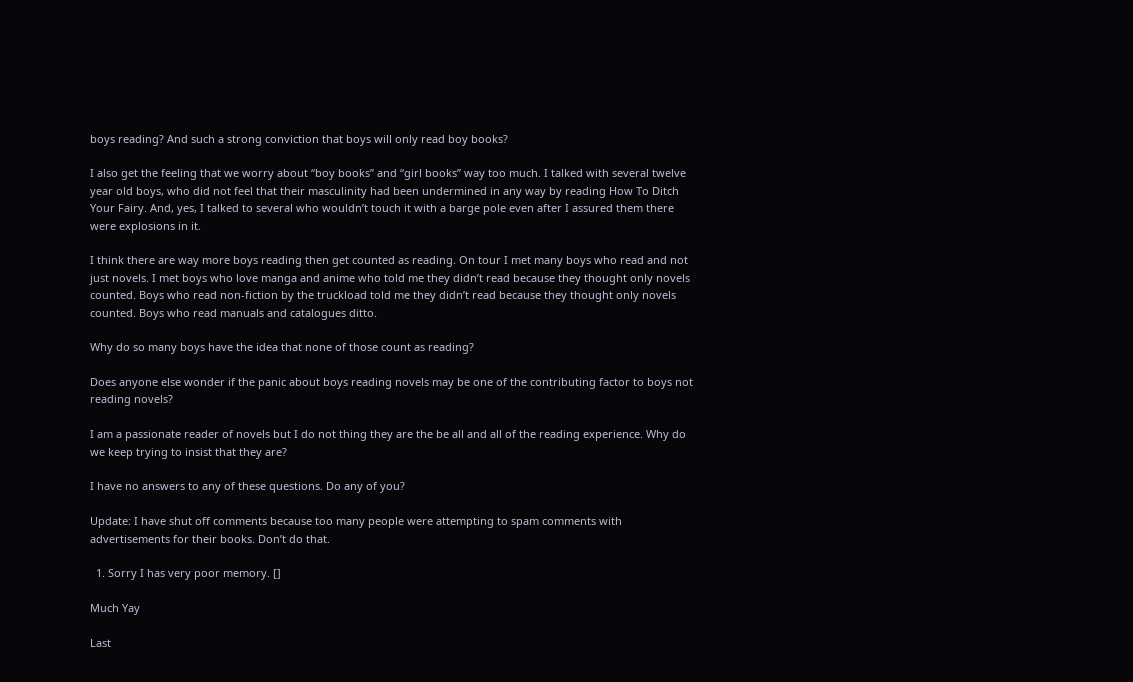boys reading? And such a strong conviction that boys will only read boy books?

I also get the feeling that we worry about “boy books” and “girl books” way too much. I talked with several twelve year old boys, who did not feel that their masculinity had been undermined in any way by reading How To Ditch Your Fairy. And, yes, I talked to several who wouldn’t touch it with a barge pole even after I assured them there were explosions in it.

I think there are way more boys reading then get counted as reading. On tour I met many boys who read and not just novels. I met boys who love manga and anime who told me they didn’t read because they thought only novels counted. Boys who read non-fiction by the truckload told me they didn’t read because they thought only novels counted. Boys who read manuals and catalogues ditto.

Why do so many boys have the idea that none of those count as reading?

Does anyone else wonder if the panic about boys reading novels may be one of the contributing factor to boys not reading novels?

I am a passionate reader of novels but I do not thing they are the be all and all of the reading experience. Why do we keep trying to insist that they are?

I have no answers to any of these questions. Do any of you?

Update: I have shut off comments because too many people were attempting to spam comments with advertisements for their books. Don’t do that.

  1. Sorry I has very poor memory. []

Much Yay

Last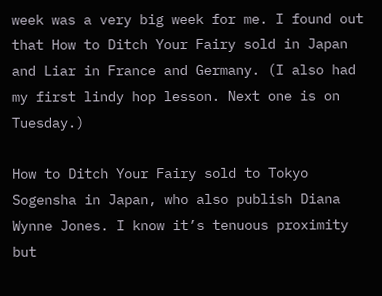week was a very big week for me. I found out that How to Ditch Your Fairy sold in Japan and Liar in France and Germany. (I also had my first lindy hop lesson. Next one is on Tuesday.)

How to Ditch Your Fairy sold to Tokyo Sogensha in Japan, who also publish Diana Wynne Jones. I know it’s tenuous proximity but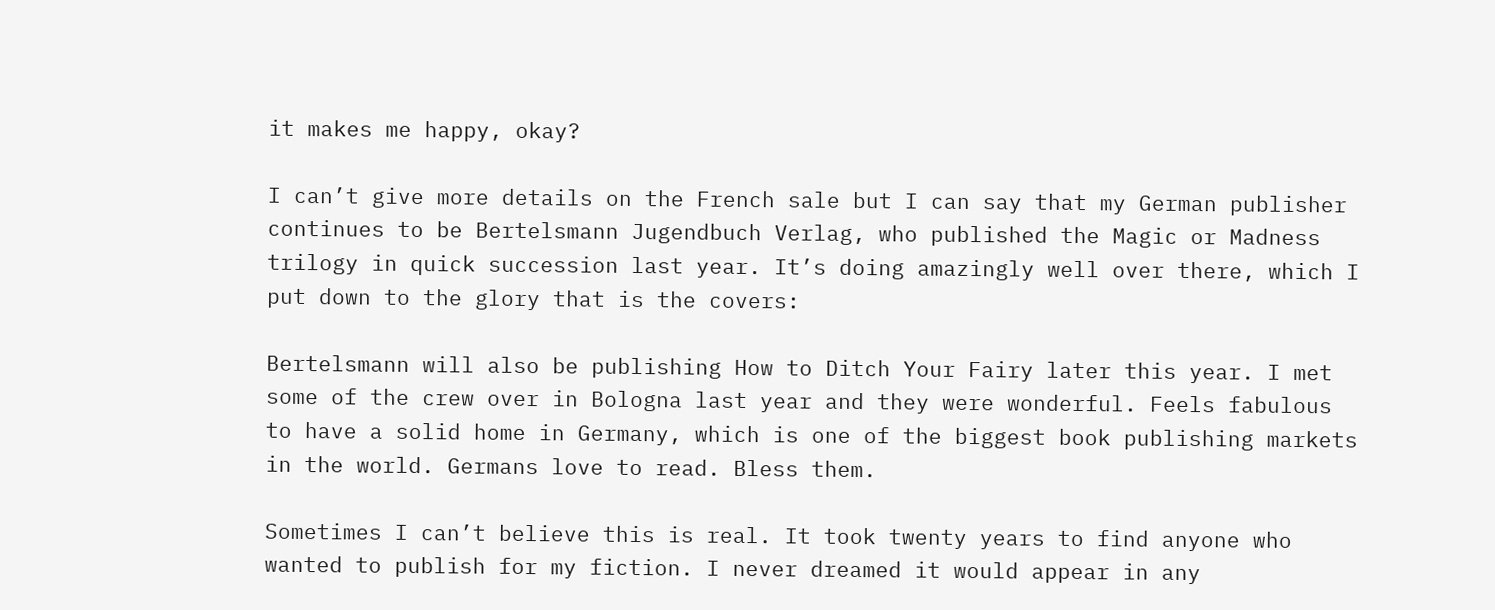it makes me happy, okay?

I can’t give more details on the French sale but I can say that my German publisher continues to be Bertelsmann Jugendbuch Verlag, who published the Magic or Madness trilogy in quick succession last year. It’s doing amazingly well over there, which I put down to the glory that is the covers:

Bertelsmann will also be publishing How to Ditch Your Fairy later this year. I met some of the crew over in Bologna last year and they were wonderful. Feels fabulous to have a solid home in Germany, which is one of the biggest book publishing markets in the world. Germans love to read. Bless them.

Sometimes I can’t believe this is real. It took twenty years to find anyone who wanted to publish for my fiction. I never dreamed it would appear in any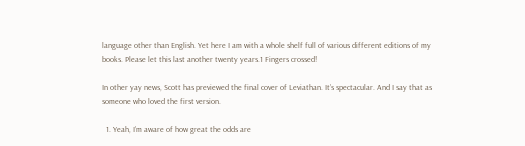language other than English. Yet here I am with a whole shelf full of various different editions of my books. Please let this last another twenty years.1 Fingers crossed!

In other yay news, Scott has previewed the final cover of Leviathan. It’s spectacular. And I say that as someone who loved the first version.

  1. Yeah, I’m aware of how great the odds are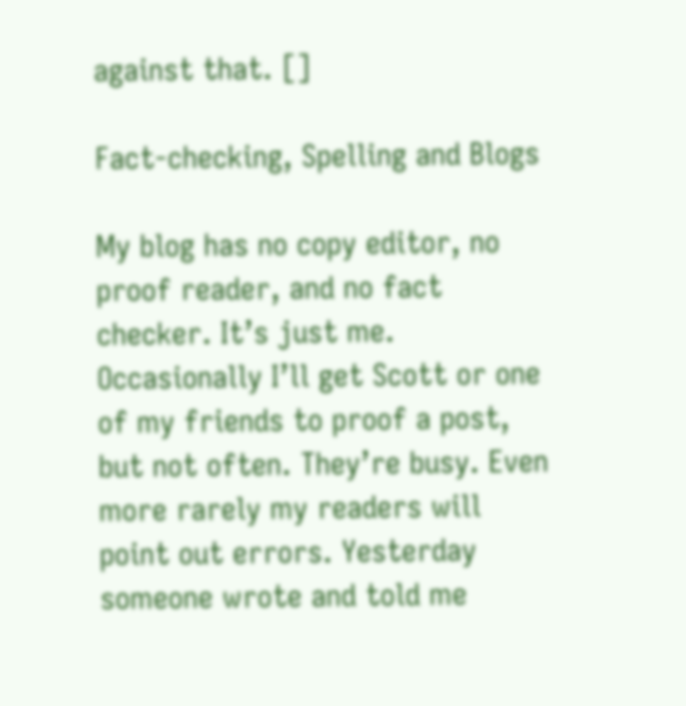against that. []

Fact-checking, Spelling and Blogs

My blog has no copy editor, no proof reader, and no fact checker. It’s just me. Occasionally I’ll get Scott or one of my friends to proof a post, but not often. They’re busy. Even more rarely my readers will point out errors. Yesterday someone wrote and told me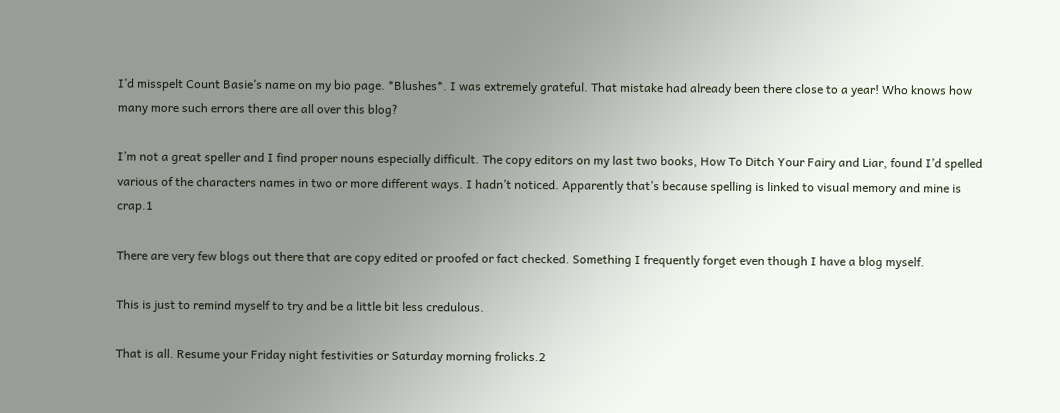I’d misspelt Count Basie’s name on my bio page. *Blushes*. I was extremely grateful. That mistake had already been there close to a year! Who knows how many more such errors there are all over this blog?

I’m not a great speller and I find proper nouns especially difficult. The copy editors on my last two books, How To Ditch Your Fairy and Liar, found I’d spelled various of the characters names in two or more different ways. I hadn’t noticed. Apparently that’s because spelling is linked to visual memory and mine is crap.1

There are very few blogs out there that are copy edited or proofed or fact checked. Something I frequently forget even though I have a blog myself.

This is just to remind myself to try and be a little bit less credulous.

That is all. Resume your Friday night festivities or Saturday morning frolicks.2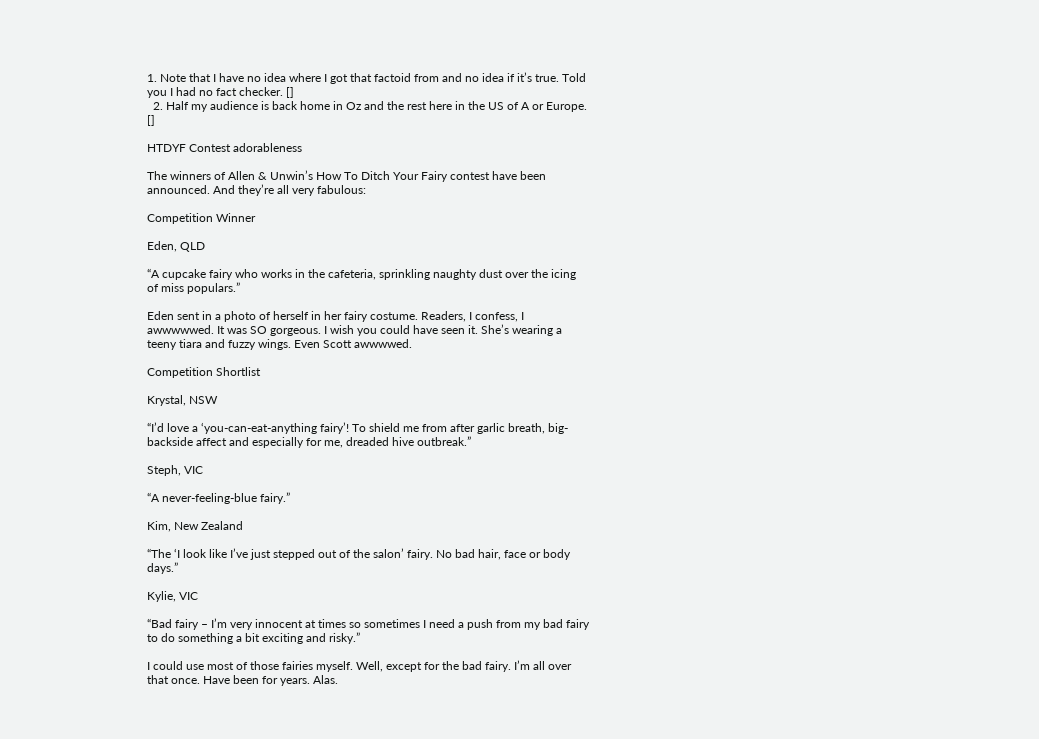1. Note that I have no idea where I got that factoid from and no idea if it’s true. Told you I had no fact checker. []
  2. Half my audience is back home in Oz and the rest here in the US of A or Europe. []

HTDYF Contest adorableness

The winners of Allen & Unwin’s How To Ditch Your Fairy contest have been announced. And they’re all very fabulous:

Competition Winner

Eden, QLD

“A cupcake fairy who works in the cafeteria, sprinkling naughty dust over the icing of miss populars.”

Eden sent in a photo of herself in her fairy costume. Readers, I confess, I awwwwwed. It was SO gorgeous. I wish you could have seen it. She’s wearing a teeny tiara and fuzzy wings. Even Scott awwwwed.

Competition Shortlist

Krystal, NSW

“I’d love a ‘you-can-eat-anything fairy’! To shield me from after garlic breath, big-backside affect and especially for me, dreaded hive outbreak.”

Steph, VIC

“A never-feeling-blue fairy.”

Kim, New Zealand

“The ‘I look like I’ve just stepped out of the salon’ fairy. No bad hair, face or body days.”

Kylie, VIC

“Bad fairy – I’m very innocent at times so sometimes I need a push from my bad fairy to do something a bit exciting and risky.”

I could use most of those fairies myself. Well, except for the bad fairy. I’m all over that once. Have been for years. Alas.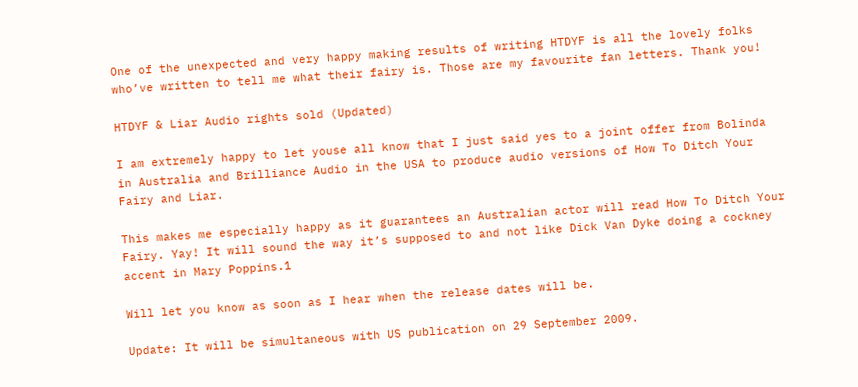One of the unexpected and very happy making results of writing HTDYF is all the lovely folks who’ve written to tell me what their fairy is. Those are my favourite fan letters. Thank you!

HTDYF & Liar Audio rights sold (Updated)

I am extremely happy to let youse all know that I just said yes to a joint offer from Bolinda in Australia and Brilliance Audio in the USA to produce audio versions of How To Ditch Your Fairy and Liar.

This makes me especially happy as it guarantees an Australian actor will read How To Ditch Your Fairy. Yay! It will sound the way it’s supposed to and not like Dick Van Dyke doing a cockney accent in Mary Poppins.1

Will let you know as soon as I hear when the release dates will be.

Update: It will be simultaneous with US publication on 29 September 2009.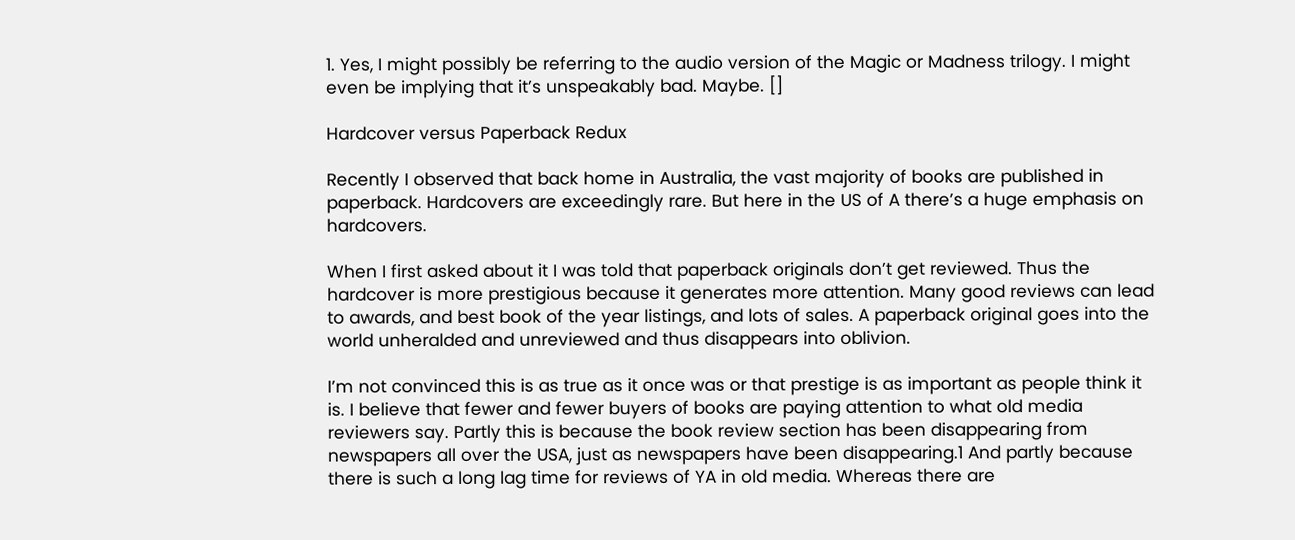1. Yes, I might possibly be referring to the audio version of the Magic or Madness trilogy. I might even be implying that it’s unspeakably bad. Maybe. []

Hardcover versus Paperback Redux

Recently I observed that back home in Australia, the vast majority of books are published in paperback. Hardcovers are exceedingly rare. But here in the US of A there’s a huge emphasis on hardcovers.

When I first asked about it I was told that paperback originals don’t get reviewed. Thus the hardcover is more prestigious because it generates more attention. Many good reviews can lead to awards, and best book of the year listings, and lots of sales. A paperback original goes into the world unheralded and unreviewed and thus disappears into oblivion.

I’m not convinced this is as true as it once was or that prestige is as important as people think it is. I believe that fewer and fewer buyers of books are paying attention to what old media reviewers say. Partly this is because the book review section has been disappearing from newspapers all over the USA, just as newspapers have been disappearing.1 And partly because there is such a long lag time for reviews of YA in old media. Whereas there are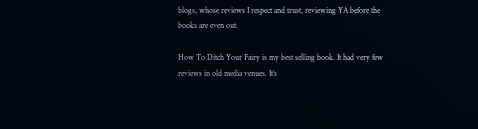blogs, whose reviews I respect and trust, reviewing YA before the books are even out.

How To Ditch Your Fairy is my best selling book. It had very few reviews in old media venues. It’s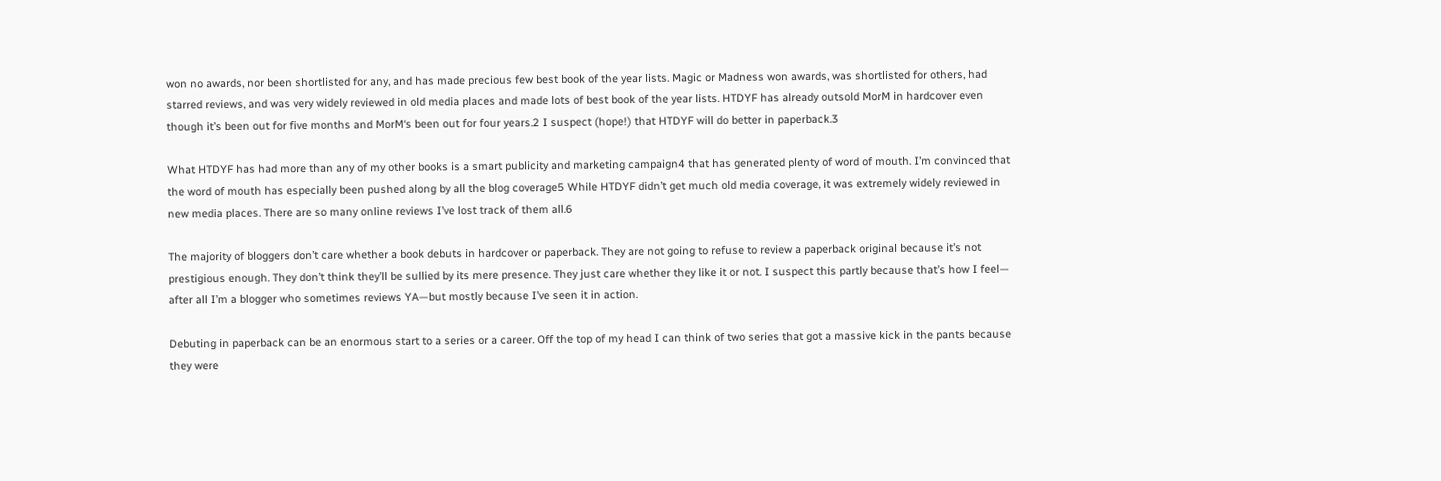won no awards, nor been shortlisted for any, and has made precious few best book of the year lists. Magic or Madness won awards, was shortlisted for others, had starred reviews, and was very widely reviewed in old media places and made lots of best book of the year lists. HTDYF has already outsold MorM in hardcover even though it’s been out for five months and MorM‘s been out for four years.2 I suspect (hope!) that HTDYF will do better in paperback.3

What HTDYF has had more than any of my other books is a smart publicity and marketing campaign4 that has generated plenty of word of mouth. I’m convinced that the word of mouth has especially been pushed along by all the blog coverage5 While HTDYF didn’t get much old media coverage, it was extremely widely reviewed in new media places. There are so many online reviews I’ve lost track of them all.6

The majority of bloggers don’t care whether a book debuts in hardcover or paperback. They are not going to refuse to review a paperback original because it’s not prestigious enough. They don’t think they’ll be sullied by its mere presence. They just care whether they like it or not. I suspect this partly because that’s how I feel— after all I’m a blogger who sometimes reviews YA—but mostly because I’ve seen it in action.

Debuting in paperback can be an enormous start to a series or a career. Off the top of my head I can think of two series that got a massive kick in the pants because they were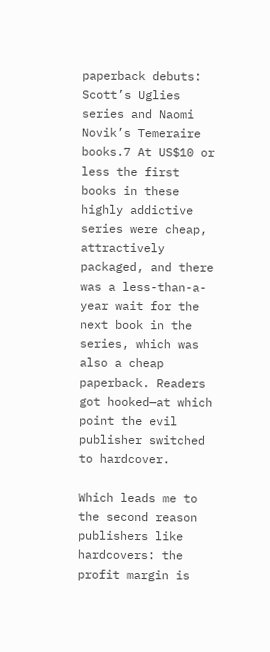paperback debuts: Scott’s Uglies series and Naomi Novik’s Temeraire books.7 At US$10 or less the first books in these highly addictive series were cheap, attractively packaged, and there was a less-than-a-year wait for the next book in the series, which was also a cheap paperback. Readers got hooked—at which point the evil publisher switched to hardcover.

Which leads me to the second reason publishers like hardcovers: the profit margin is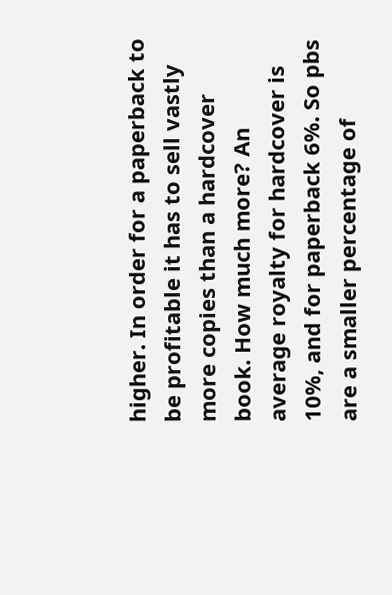higher. In order for a paperback to be profitable it has to sell vastly more copies than a hardcover book. How much more? An average royalty for hardcover is 10%, and for paperback 6%. So pbs are a smaller percentage of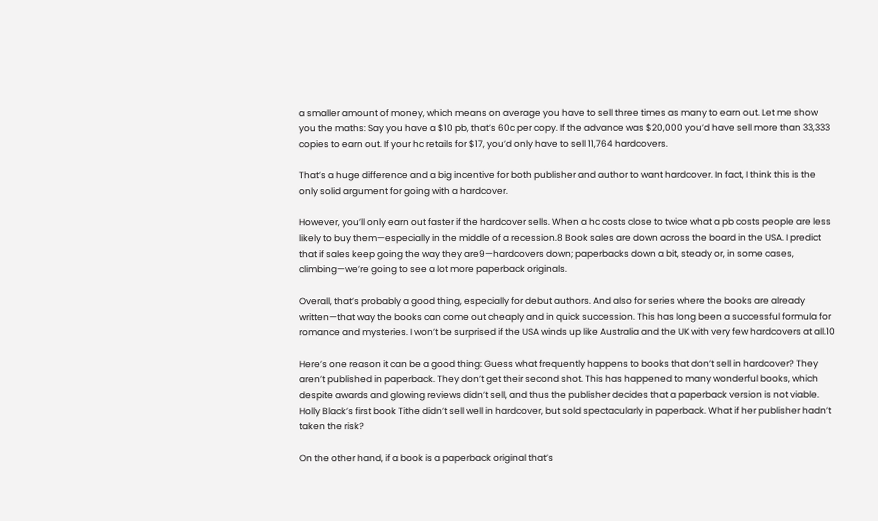a smaller amount of money, which means on average you have to sell three times as many to earn out. Let me show you the maths: Say you have a $10 pb, that’s 60c per copy. If the advance was $20,000 you’d have sell more than 33,333 copies to earn out. If your hc retails for $17, you’d only have to sell 11,764 hardcovers.

That’s a huge difference and a big incentive for both publisher and author to want hardcover. In fact, I think this is the only solid argument for going with a hardcover.

However, you’ll only earn out faster if the hardcover sells. When a hc costs close to twice what a pb costs people are less likely to buy them—especially in the middle of a recession.8 Book sales are down across the board in the USA. I predict that if sales keep going the way they are9—hardcovers down; paperbacks down a bit, steady or, in some cases, climbing—we’re going to see a lot more paperback originals.

Overall, that’s probably a good thing, especially for debut authors. And also for series where the books are already written—that way the books can come out cheaply and in quick succession. This has long been a successful formula for romance and mysteries. I won’t be surprised if the USA winds up like Australia and the UK with very few hardcovers at all.10

Here’s one reason it can be a good thing: Guess what frequently happens to books that don’t sell in hardcover? They aren’t published in paperback. They don’t get their second shot. This has happened to many wonderful books, which despite awards and glowing reviews didn’t sell, and thus the publisher decides that a paperback version is not viable. Holly Black’s first book Tithe didn’t sell well in hardcover, but sold spectacularly in paperback. What if her publisher hadn’t taken the risk?

On the other hand, if a book is a paperback original that’s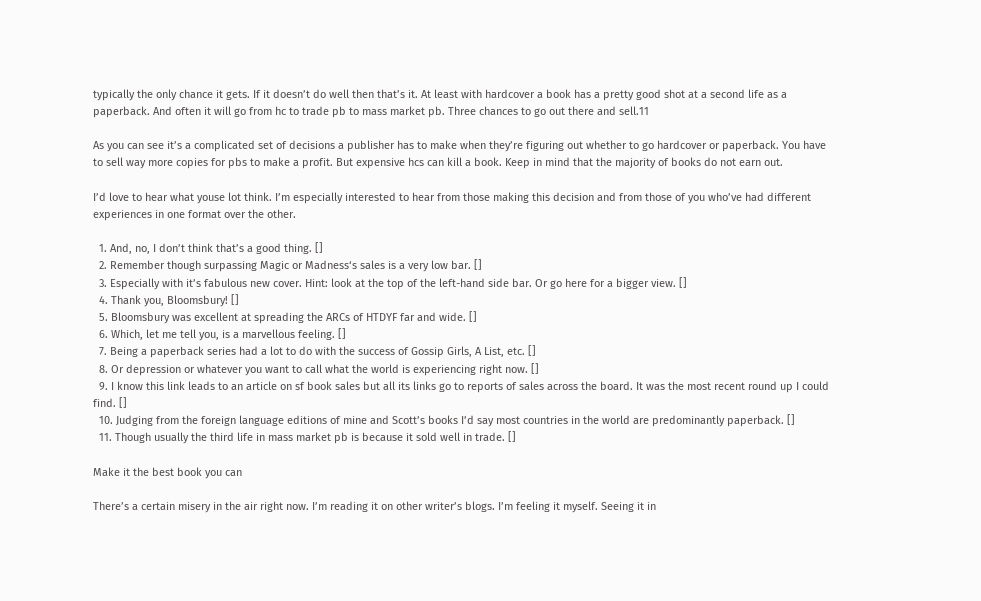typically the only chance it gets. If it doesn’t do well then that’s it. At least with hardcover a book has a pretty good shot at a second life as a paperback. And often it will go from hc to trade pb to mass market pb. Three chances to go out there and sell.11

As you can see it’s a complicated set of decisions a publisher has to make when they’re figuring out whether to go hardcover or paperback. You have to sell way more copies for pbs to make a profit. But expensive hcs can kill a book. Keep in mind that the majority of books do not earn out.

I’d love to hear what youse lot think. I’m especially interested to hear from those making this decision and from those of you who’ve had different experiences in one format over the other.

  1. And, no, I don’t think that’s a good thing. []
  2. Remember though surpassing Magic or Madness‘s sales is a very low bar. []
  3. Especially with it’s fabulous new cover. Hint: look at the top of the left-hand side bar. Or go here for a bigger view. []
  4. Thank you, Bloomsbury! []
  5. Bloomsbury was excellent at spreading the ARCs of HTDYF far and wide. []
  6. Which, let me tell you, is a marvellous feeling. []
  7. Being a paperback series had a lot to do with the success of Gossip Girls, A List, etc. []
  8. Or depression or whatever you want to call what the world is experiencing right now. []
  9. I know this link leads to an article on sf book sales but all its links go to reports of sales across the board. It was the most recent round up I could find. []
  10. Judging from the foreign language editions of mine and Scott’s books I’d say most countries in the world are predominantly paperback. []
  11. Though usually the third life in mass market pb is because it sold well in trade. []

Make it the best book you can

There’s a certain misery in the air right now. I’m reading it on other writer’s blogs. I’m feeling it myself. Seeing it in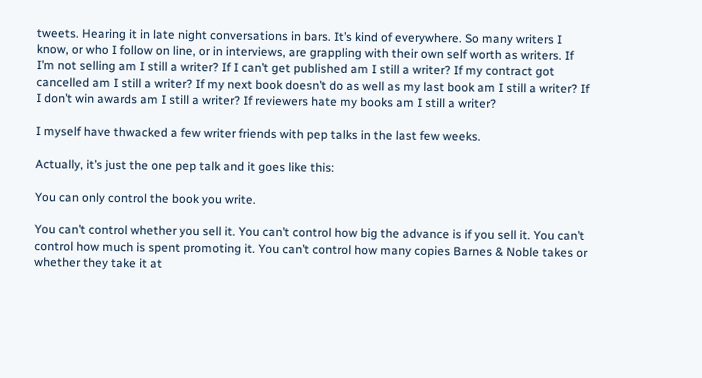tweets. Hearing it in late night conversations in bars. It’s kind of everywhere. So many writers I know, or who I follow on line, or in interviews, are grappling with their own self worth as writers. If I’m not selling am I still a writer? If I can’t get published am I still a writer? If my contract got cancelled am I still a writer? If my next book doesn’t do as well as my last book am I still a writer? If I don’t win awards am I still a writer? If reviewers hate my books am I still a writer?

I myself have thwacked a few writer friends with pep talks in the last few weeks.

Actually, it’s just the one pep talk and it goes like this:

You can only control the book you write.

You can’t control whether you sell it. You can’t control how big the advance is if you sell it. You can’t control how much is spent promoting it. You can’t control how many copies Barnes & Noble takes or whether they take it at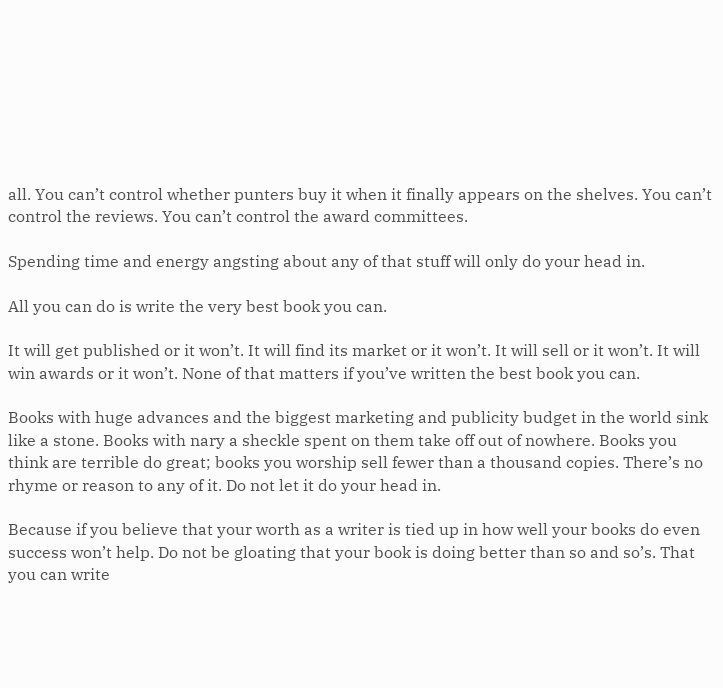all. You can’t control whether punters buy it when it finally appears on the shelves. You can’t control the reviews. You can’t control the award committees.

Spending time and energy angsting about any of that stuff will only do your head in.

All you can do is write the very best book you can.

It will get published or it won’t. It will find its market or it won’t. It will sell or it won’t. It will win awards or it won’t. None of that matters if you’ve written the best book you can.

Books with huge advances and the biggest marketing and publicity budget in the world sink like a stone. Books with nary a sheckle spent on them take off out of nowhere. Books you think are terrible do great; books you worship sell fewer than a thousand copies. There’s no rhyme or reason to any of it. Do not let it do your head in.

Because if you believe that your worth as a writer is tied up in how well your books do even success won’t help. Do not be gloating that your book is doing better than so and so’s. That you can write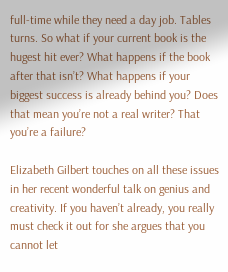full-time while they need a day job. Tables turns. So what if your current book is the hugest hit ever? What happens if the book after that isn’t? What happens if your biggest success is already behind you? Does that mean you’re not a real writer? That you’re a failure?

Elizabeth Gilbert touches on all these issues in her recent wonderful talk on genius and creativity. If you haven’t already, you really must check it out for she argues that you cannot let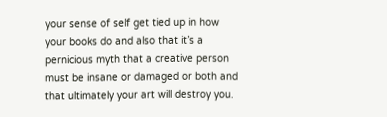your sense of self get tied up in how your books do and also that it’s a pernicious myth that a creative person must be insane or damaged or both and that ultimately your art will destroy you.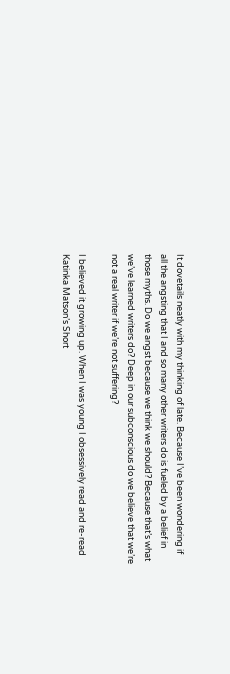It dovetails neatly with my thinking of late. Because I’ve been wondering if all the angsting that I and so many other writers do is fueled by a belief in those myths. Do we angst because we think we should? Because that’s what we’ve learned writers do? Deep in our subconscious do we believe that we’re not a real writer if we’re not suffering?

I believed it growing up. When I was young I obsessively read and re-read Katinka Matson’s Short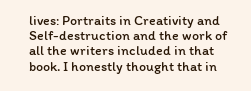lives: Portraits in Creativity and Self-destruction and the work of all the writers included in that book. I honestly thought that in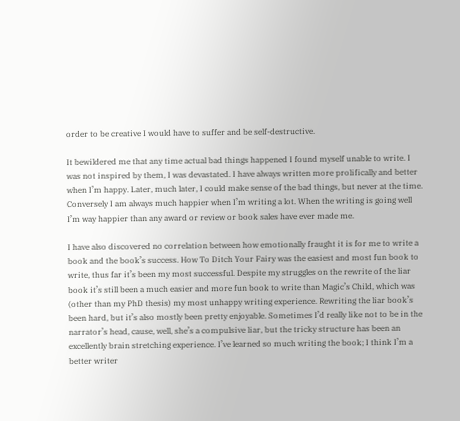order to be creative I would have to suffer and be self-destructive.

It bewildered me that any time actual bad things happened I found myself unable to write. I was not inspired by them, I was devastated. I have always written more prolifically and better when I’m happy. Later, much later, I could make sense of the bad things, but never at the time. Conversely I am always much happier when I’m writing a lot. When the writing is going well I’m way happier than any award or review or book sales have ever made me.

I have also discovered no correlation between how emotionally fraught it is for me to write a book and the book’s success. How To Ditch Your Fairy was the easiest and most fun book to write, thus far it’s been my most successful. Despite my struggles on the rewrite of the liar book it’s still been a much easier and more fun book to write than Magic’s Child, which was (other than my PhD thesis) my most unhappy writing experience. Rewriting the liar book’s been hard, but it’s also mostly been pretty enjoyable. Sometimes I’d really like not to be in the narrator’s head, cause, well, she’s a compulsive liar, but the tricky structure has been an excellently brain stretching experience. I’ve learned so much writing the book; I think I’m a better writer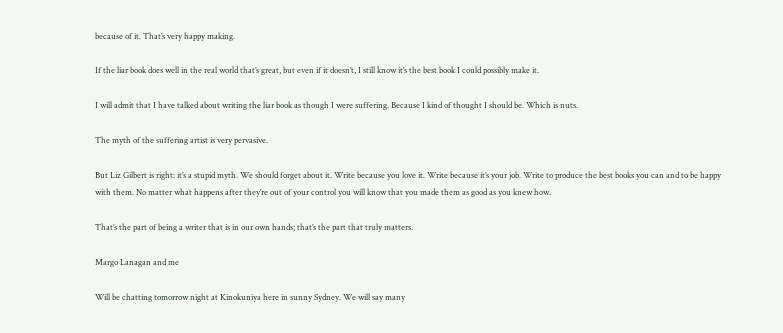because of it. That’s very happy making.

If the liar book does well in the real world that’s great, but even if it doesn’t, I still know it’s the best book I could possibly make it.

I will admit that I have talked about writing the liar book as though I were suffering. Because I kind of thought I should be. Which is nuts.

The myth of the suffering artist is very pervasive.

But Liz Gilbert is right: it’s a stupid myth. We should forget about it. Write because you love it. Write because it’s your job. Write to produce the best books you can and to be happy with them. No matter what happens after they’re out of your control you will know that you made them as good as you knew how.

That’s the part of being a writer that is in our own hands; that’s the part that truly matters.

Margo Lanagan and me

Will be chatting tomorrow night at Kinokuniya here in sunny Sydney. We will say many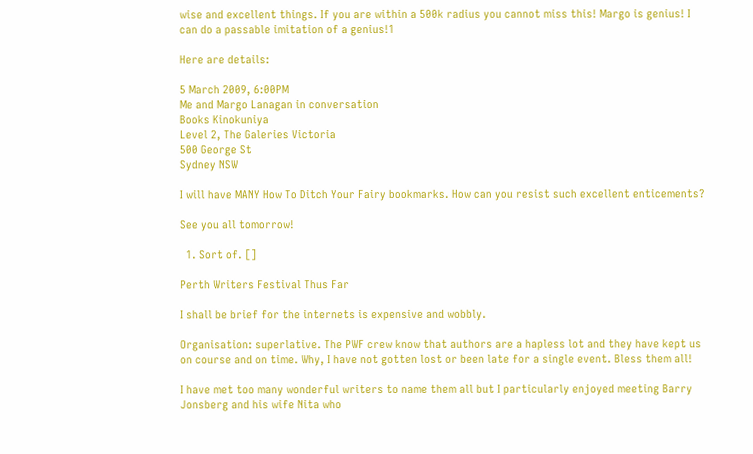wise and excellent things. If you are within a 500k radius you cannot miss this! Margo is genius! I can do a passable imitation of a genius!1

Here are details:

5 March 2009, 6:00PM
Me and Margo Lanagan in conversation
Books Kinokuniya
Level 2, The Galeries Victoria
500 George St
Sydney NSW

I will have MANY How To Ditch Your Fairy bookmarks. How can you resist such excellent enticements?

See you all tomorrow!

  1. Sort of. []

Perth Writers Festival Thus Far

I shall be brief for the internets is expensive and wobbly.

Organisation: superlative. The PWF crew know that authors are a hapless lot and they have kept us on course and on time. Why, I have not gotten lost or been late for a single event. Bless them all!

I have met too many wonderful writers to name them all but I particularly enjoyed meeting Barry Jonsberg and his wife Nita who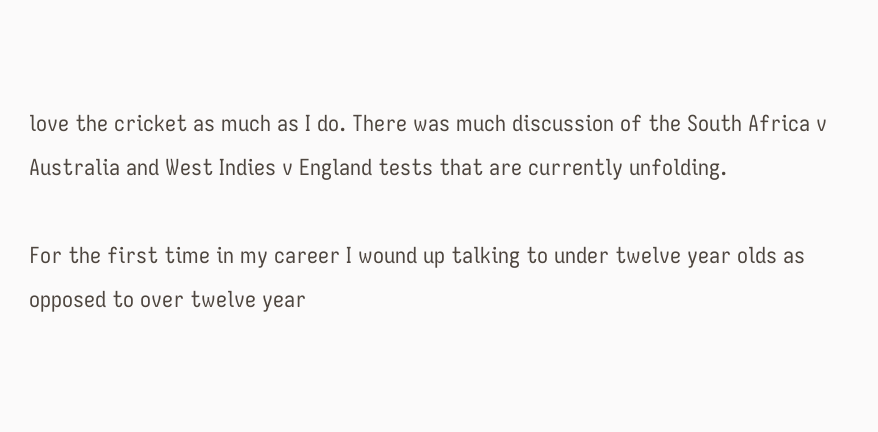love the cricket as much as I do. There was much discussion of the South Africa v Australia and West Indies v England tests that are currently unfolding.

For the first time in my career I wound up talking to under twelve year olds as opposed to over twelve year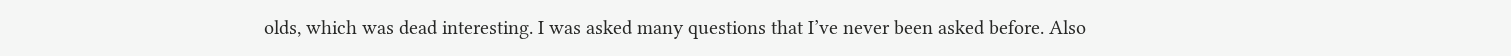olds, which was dead interesting. I was asked many questions that I’ve never been asked before. Also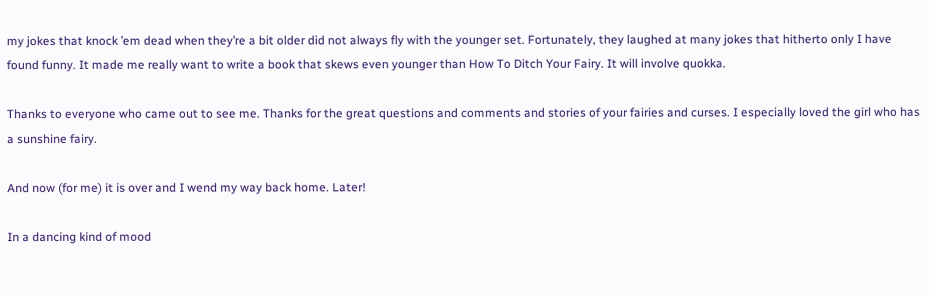my jokes that knock ’em dead when they’re a bit older did not always fly with the younger set. Fortunately, they laughed at many jokes that hitherto only I have found funny. It made me really want to write a book that skews even younger than How To Ditch Your Fairy. It will involve quokka.

Thanks to everyone who came out to see me. Thanks for the great questions and comments and stories of your fairies and curses. I especially loved the girl who has a sunshine fairy.

And now (for me) it is over and I wend my way back home. Later!

In a dancing kind of mood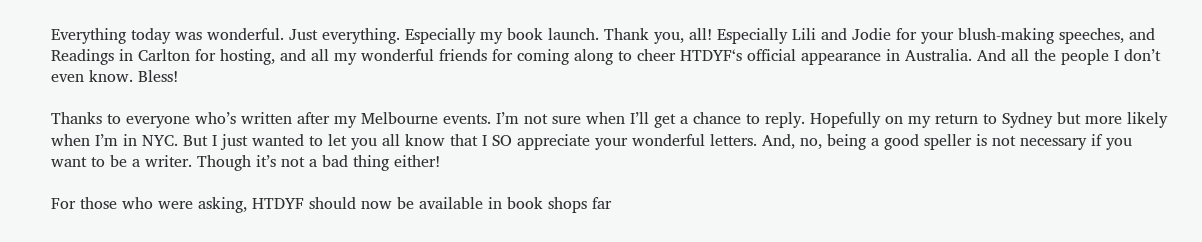Everything today was wonderful. Just everything. Especially my book launch. Thank you, all! Especially Lili and Jodie for your blush-making speeches, and Readings in Carlton for hosting, and all my wonderful friends for coming along to cheer HTDYF‘s official appearance in Australia. And all the people I don’t even know. Bless!

Thanks to everyone who’s written after my Melbourne events. I’m not sure when I’ll get a chance to reply. Hopefully on my return to Sydney but more likely when I’m in NYC. But I just wanted to let you all know that I SO appreciate your wonderful letters. And, no, being a good speller is not necessary if you want to be a writer. Though it’s not a bad thing either!

For those who were asking, HTDYF should now be available in book shops far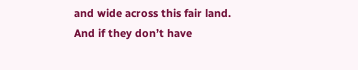and wide across this fair land. And if they don’t have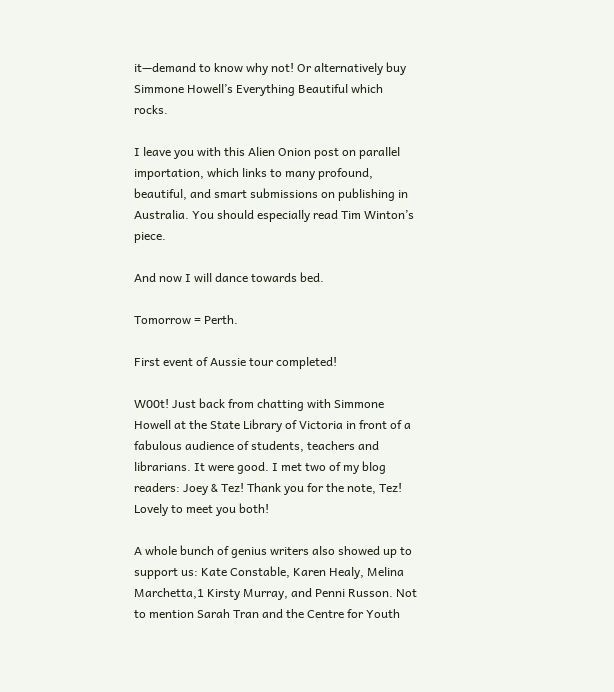it—demand to know why not! Or alternatively buy Simmone Howell’s Everything Beautiful which rocks.

I leave you with this Alien Onion post on parallel importation, which links to many profound, beautiful, and smart submissions on publishing in Australia. You should especially read Tim Winton’s piece.

And now I will dance towards bed.

Tomorrow = Perth.

First event of Aussie tour completed!

W00t! Just back from chatting with Simmone Howell at the State Library of Victoria in front of a fabulous audience of students, teachers and librarians. It were good. I met two of my blog readers: Joey & Tez! Thank you for the note, Tez! Lovely to meet you both!

A whole bunch of genius writers also showed up to support us: Kate Constable, Karen Healy, Melina Marchetta,1 Kirsty Murray, and Penni Russon. Not to mention Sarah Tran and the Centre for Youth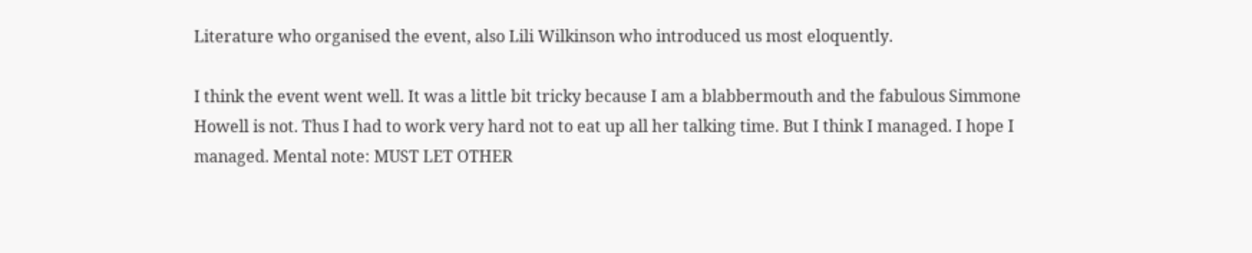Literature who organised the event, also Lili Wilkinson who introduced us most eloquently.

I think the event went well. It was a little bit tricky because I am a blabbermouth and the fabulous Simmone Howell is not. Thus I had to work very hard not to eat up all her talking time. But I think I managed. I hope I managed. Mental note: MUST LET OTHER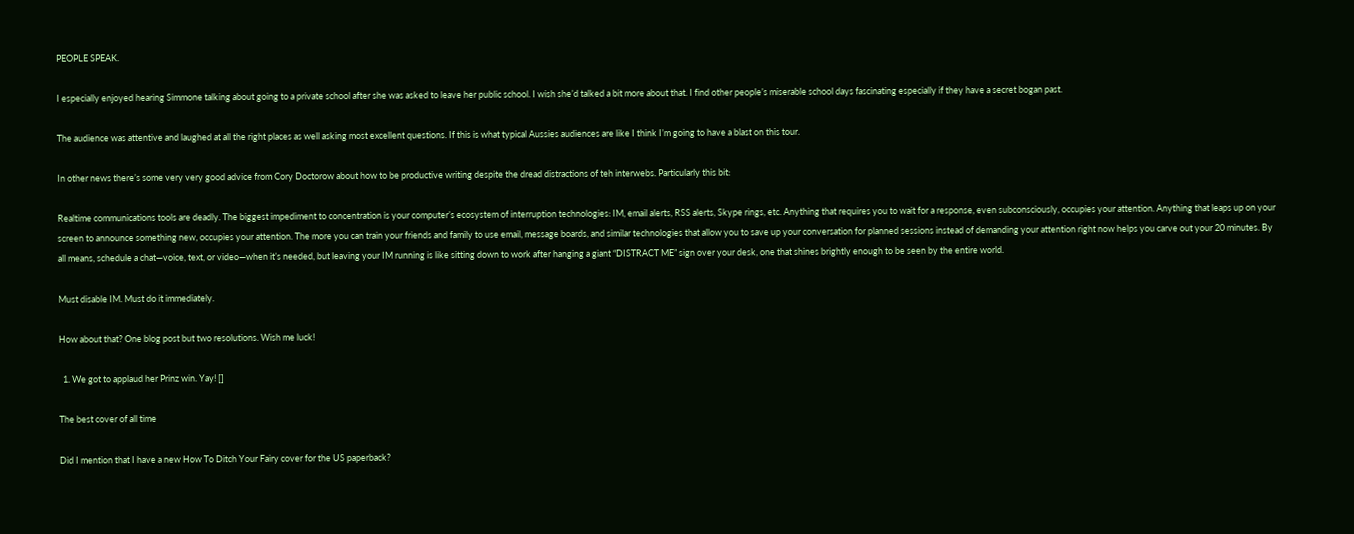PEOPLE SPEAK.

I especially enjoyed hearing Simmone talking about going to a private school after she was asked to leave her public school. I wish she’d talked a bit more about that. I find other people’s miserable school days fascinating especially if they have a secret bogan past.

The audience was attentive and laughed at all the right places as well asking most excellent questions. If this is what typical Aussies audiences are like I think I’m going to have a blast on this tour.

In other news there’s some very very good advice from Cory Doctorow about how to be productive writing despite the dread distractions of teh interwebs. Particularly this bit:

Realtime communications tools are deadly. The biggest impediment to concentration is your computer’s ecosystem of interruption technologies: IM, email alerts, RSS alerts, Skype rings, etc. Anything that requires you to wait for a response, even subconsciously, occupies your attention. Anything that leaps up on your screen to announce something new, occupies your attention. The more you can train your friends and family to use email, message boards, and similar technologies that allow you to save up your conversation for planned sessions instead of demanding your attention right now helps you carve out your 20 minutes. By all means, schedule a chat—voice, text, or video—when it’s needed, but leaving your IM running is like sitting down to work after hanging a giant “DISTRACT ME” sign over your desk, one that shines brightly enough to be seen by the entire world.

Must disable IM. Must do it immediately.

How about that? One blog post but two resolutions. Wish me luck!

  1. We got to applaud her Prinz win. Yay! []

The best cover of all time

Did I mention that I have a new How To Ditch Your Fairy cover for the US paperback?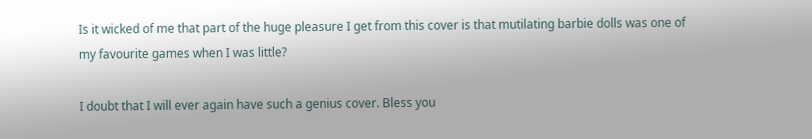Is it wicked of me that part of the huge pleasure I get from this cover is that mutilating barbie dolls was one of my favourite games when I was little?

I doubt that I will ever again have such a genius cover. Bless you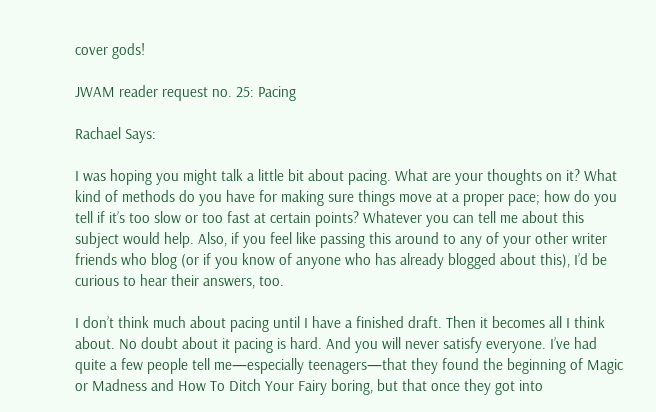cover gods!

JWAM reader request no. 25: Pacing

Rachael Says:

I was hoping you might talk a little bit about pacing. What are your thoughts on it? What kind of methods do you have for making sure things move at a proper pace; how do you tell if it’s too slow or too fast at certain points? Whatever you can tell me about this subject would help. Also, if you feel like passing this around to any of your other writer friends who blog (or if you know of anyone who has already blogged about this), I’d be curious to hear their answers, too.

I don’t think much about pacing until I have a finished draft. Then it becomes all I think about. No doubt about it pacing is hard. And you will never satisfy everyone. I’ve had quite a few people tell me—especially teenagers—that they found the beginning of Magic or Madness and How To Ditch Your Fairy boring, but that once they got into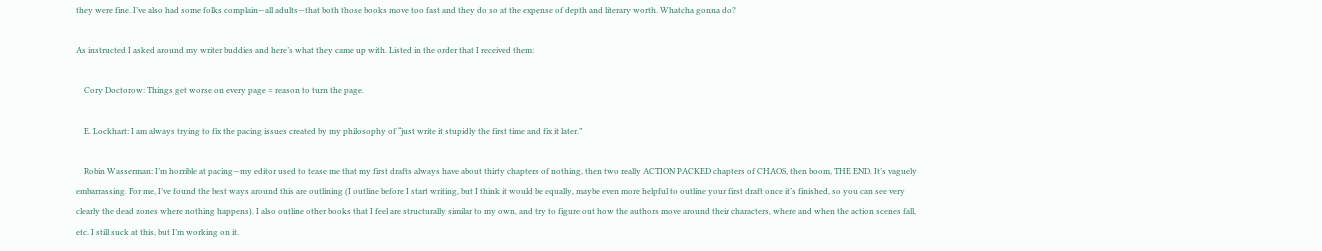they were fine. I’ve also had some folks complain—all adults—that both those books move too fast and they do so at the expense of depth and literary worth. Whatcha gonna do?

As instructed I asked around my writer buddies and here’s what they came up with. Listed in the order that I received them:

    Cory Doctorow: Things get worse on every page = reason to turn the page.

    E. Lockhart: I am always trying to fix the pacing issues created by my philosophy of “just write it stupidly the first time and fix it later.”

    Robin Wasserman: I’m horrible at pacing—my editor used to tease me that my first drafts always have about thirty chapters of nothing, then two really ACTION PACKED chapters of CHAOS, then boom, THE END. It’s vaguely embarrassing. For me, I’ve found the best ways around this are outlining (I outline before I start writing, but I think it would be equally, maybe even more helpful to outline your first draft once it’s finished, so you can see very clearly the dead zones where nothing happens). I also outline other books that I feel are structurally similar to my own, and try to figure out how the authors move around their characters, where and when the action scenes fall, etc. I still suck at this, but I’m working on it.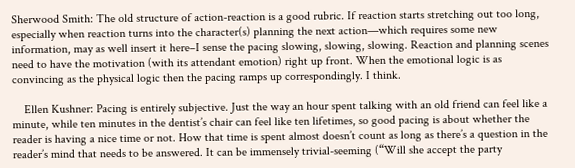Sherwood Smith: The old structure of action-reaction is a good rubric. If reaction starts stretching out too long, especially when reaction turns into the character(s) planning the next action—which requires some new information, may as well insert it here–I sense the pacing slowing, slowing, slowing. Reaction and planning scenes need to have the motivation (with its attendant emotion) right up front. When the emotional logic is as convincing as the physical logic then the pacing ramps up correspondingly. I think.

    Ellen Kushner: Pacing is entirely subjective. Just the way an hour spent talking with an old friend can feel like a minute, while ten minutes in the dentist’s chair can feel like ten lifetimes, so good pacing is about whether the reader is having a nice time or not. How that time is spent almost doesn’t count as long as there’s a question in the reader’s mind that needs to be answered. It can be immensely trivial-seeming (“Will she accept the party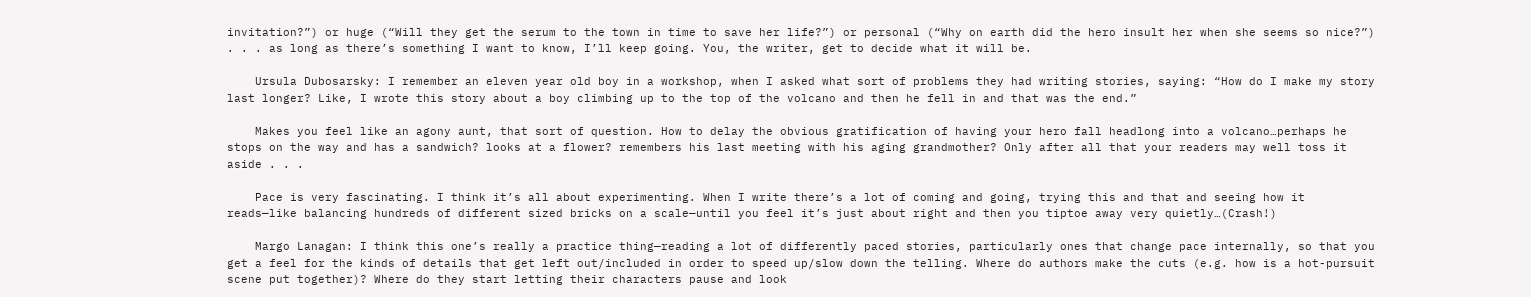invitation?”) or huge (“Will they get the serum to the town in time to save her life?”) or personal (“Why on earth did the hero insult her when she seems so nice?”) . . . as long as there’s something I want to know, I’ll keep going. You, the writer, get to decide what it will be.

    Ursula Dubosarsky: I remember an eleven year old boy in a workshop, when I asked what sort of problems they had writing stories, saying: “How do I make my story last longer? Like, I wrote this story about a boy climbing up to the top of the volcano and then he fell in and that was the end.”

    Makes you feel like an agony aunt, that sort of question. How to delay the obvious gratification of having your hero fall headlong into a volcano…perhaps he stops on the way and has a sandwich? looks at a flower? remembers his last meeting with his aging grandmother? Only after all that your readers may well toss it aside . . .

    Pace is very fascinating. I think it’s all about experimenting. When I write there’s a lot of coming and going, trying this and that and seeing how it reads—like balancing hundreds of different sized bricks on a scale—until you feel it’s just about right and then you tiptoe away very quietly…(Crash!)

    Margo Lanagan: I think this one’s really a practice thing—reading a lot of differently paced stories, particularly ones that change pace internally, so that you get a feel for the kinds of details that get left out/included in order to speed up/slow down the telling. Where do authors make the cuts (e.g. how is a hot-pursuit scene put together)? Where do they start letting their characters pause and look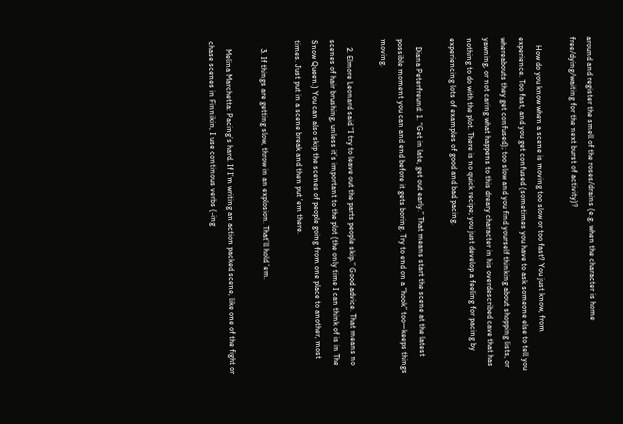around and register the smell of the roses/drains (e.g. when the character is home free/dying/waiting for the next burst of activity)?

    How do you know when a scene is moving too slow or too fast? You just know, from experience. Too fast, and you get confused (sometimes you have to ask someone else to tell you whereabouts they get confused); too slow and you find yourself thinking about shopping lists, or yawning, or not caring what happens to this dreary character in his overdescribed cave that has nothing to do with the plot. There is no quick recipe; you just develop a feeling for pacing by experiencing lots of examples of good and bad pacing.

    Diana Peterfreund: 1. “Get in late, get out early.” That means start the scene at the latest possible moment you can and end before it gets boring. Try to end on a “hook” too—keeps things moving.

    2. Elmore Leonard said “I try to leave out the parts people skip.” Good advice. That means no scenes of hair brushing, unless it’s important to the plot (the only time I can think of is in The Snow Queen.) You can also skip the scenes of people going from one place to another, most times. Just put in a scene break and then put ’em there.

    3. If things are getting slow, throw in an explosion. That’ll hold ’em.

    Melina Marchetta: Pacing’s hard. If I’m writing an action packed scene, like one of the fight or chase scenes in Finnikin, I use continous verbs (-ing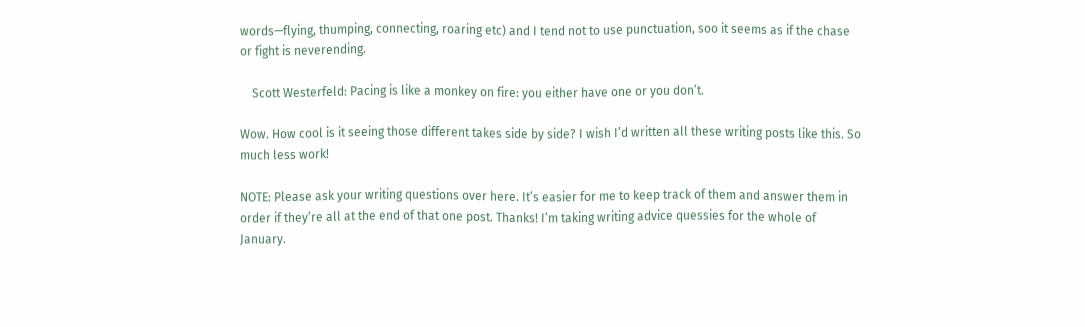words—flying, thumping, connecting, roaring etc) and I tend not to use punctuation, soo it seems as if the chase or fight is neverending.

    Scott Westerfeld: Pacing is like a monkey on fire: you either have one or you don’t.

Wow. How cool is it seeing those different takes side by side? I wish I’d written all these writing posts like this. So much less work!

NOTE: Please ask your writing questions over here. It’s easier for me to keep track of them and answer them in order if they’re all at the end of that one post. Thanks! I’m taking writing advice quessies for the whole of January.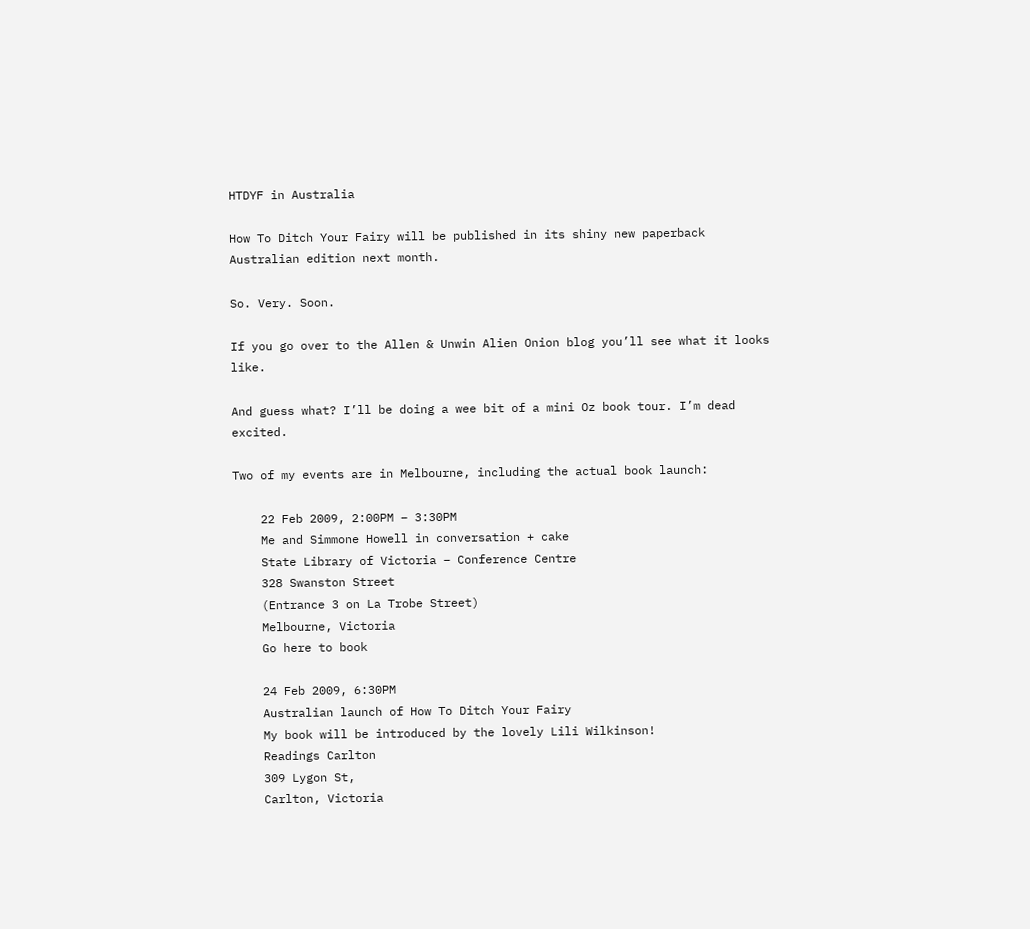HTDYF in Australia

How To Ditch Your Fairy will be published in its shiny new paperback Australian edition next month.

So. Very. Soon.

If you go over to the Allen & Unwin Alien Onion blog you’ll see what it looks like.

And guess what? I’ll be doing a wee bit of a mini Oz book tour. I’m dead excited.

Two of my events are in Melbourne, including the actual book launch:

    22 Feb 2009, 2:00PM – 3:30PM
    Me and Simmone Howell in conversation + cake
    State Library of Victoria – Conference Centre
    328 Swanston Street
    (Entrance 3 on La Trobe Street)
    Melbourne, Victoria
    Go here to book

    24 Feb 2009, 6:30PM
    Australian launch of How To Ditch Your Fairy
    My book will be introduced by the lovely Lili Wilkinson!
    Readings Carlton
    309 Lygon St,
    Carlton, Victoria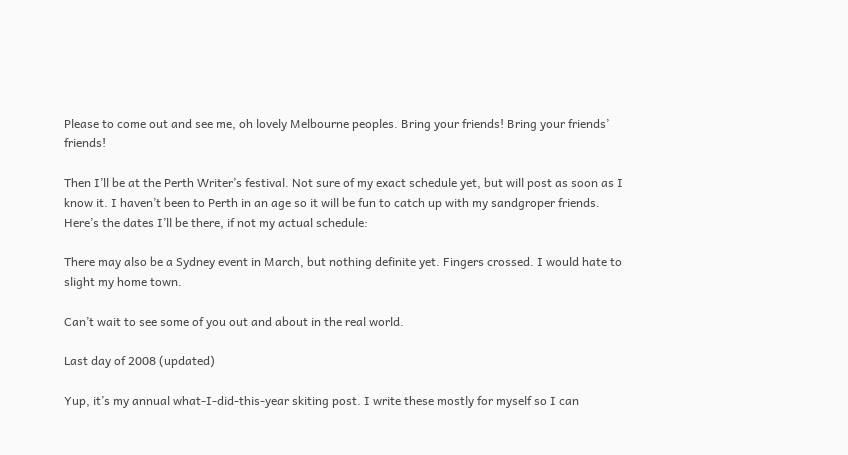Please to come out and see me, oh lovely Melbourne peoples. Bring your friends! Bring your friends’ friends!

Then I’ll be at the Perth Writer’s festival. Not sure of my exact schedule yet, but will post as soon as I know it. I haven’t been to Perth in an age so it will be fun to catch up with my sandgroper friends. Here’s the dates I’ll be there, if not my actual schedule:

There may also be a Sydney event in March, but nothing definite yet. Fingers crossed. I would hate to slight my home town.

Can’t wait to see some of you out and about in the real world.

Last day of 2008 (updated)

Yup, it’s my annual what-I-did-this-year skiting post. I write these mostly for myself so I can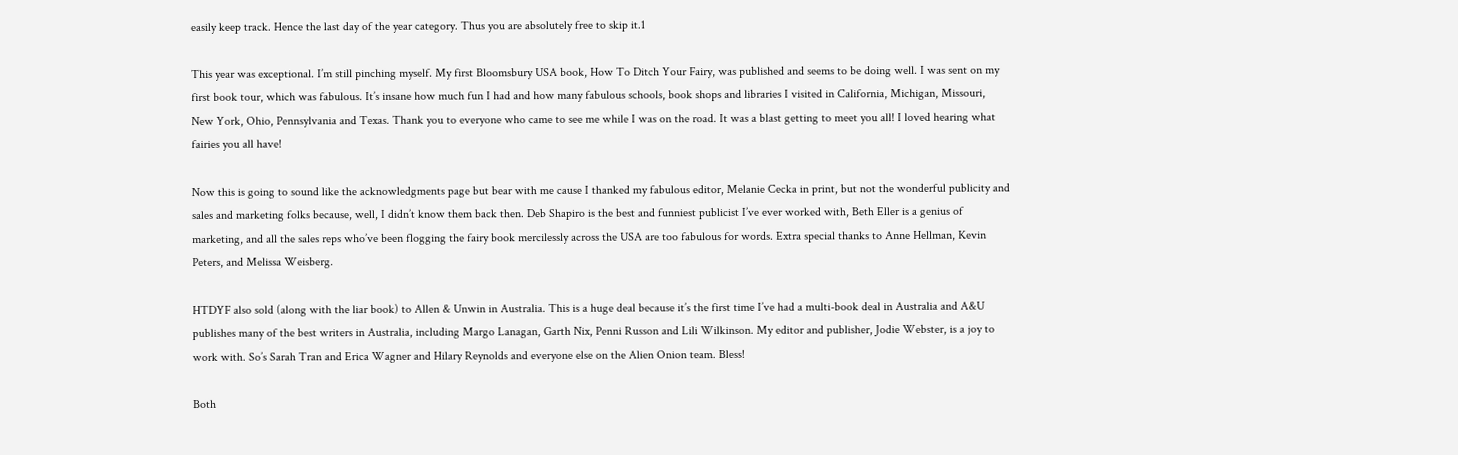easily keep track. Hence the last day of the year category. Thus you are absolutely free to skip it.1

This year was exceptional. I’m still pinching myself. My first Bloomsbury USA book, How To Ditch Your Fairy, was published and seems to be doing well. I was sent on my first book tour, which was fabulous. It’s insane how much fun I had and how many fabulous schools, book shops and libraries I visited in California, Michigan, Missouri, New York, Ohio, Pennsylvania and Texas. Thank you to everyone who came to see me while I was on the road. It was a blast getting to meet you all! I loved hearing what fairies you all have!

Now this is going to sound like the acknowledgments page but bear with me cause I thanked my fabulous editor, Melanie Cecka in print, but not the wonderful publicity and sales and marketing folks because, well, I didn’t know them back then. Deb Shapiro is the best and funniest publicist I’ve ever worked with, Beth Eller is a genius of marketing, and all the sales reps who’ve been flogging the fairy book mercilessly across the USA are too fabulous for words. Extra special thanks to Anne Hellman, Kevin Peters, and Melissa Weisberg.

HTDYF also sold (along with the liar book) to Allen & Unwin in Australia. This is a huge deal because it’s the first time I’ve had a multi-book deal in Australia and A&U publishes many of the best writers in Australia, including Margo Lanagan, Garth Nix, Penni Russon and Lili Wilkinson. My editor and publisher, Jodie Webster, is a joy to work with. So’s Sarah Tran and Erica Wagner and Hilary Reynolds and everyone else on the Alien Onion team. Bless!

Both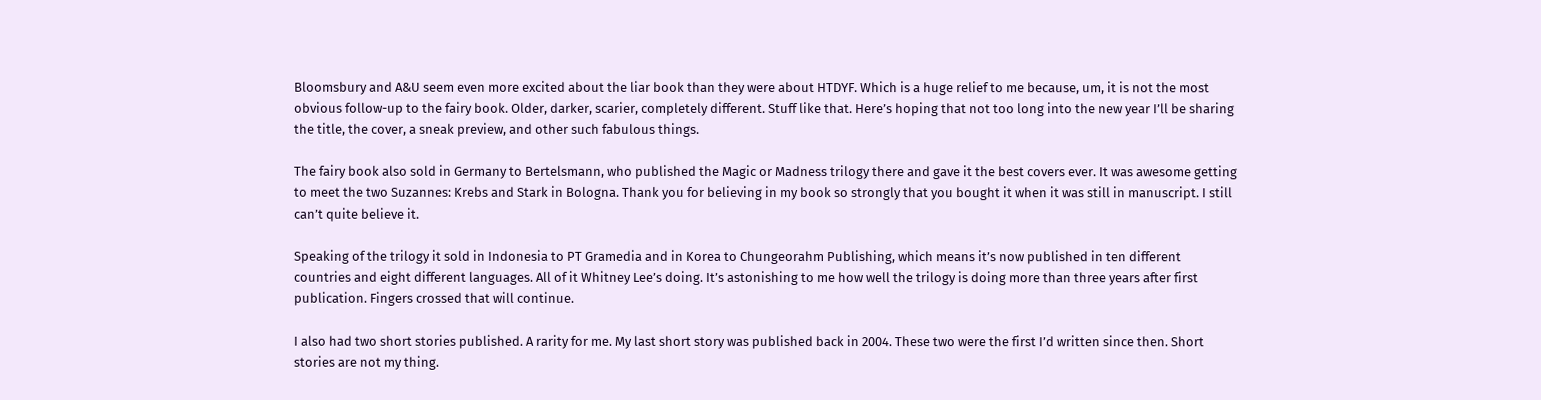Bloomsbury and A&U seem even more excited about the liar book than they were about HTDYF. Which is a huge relief to me because, um, it is not the most obvious follow-up to the fairy book. Older, darker, scarier, completely different. Stuff like that. Here’s hoping that not too long into the new year I’ll be sharing the title, the cover, a sneak preview, and other such fabulous things.

The fairy book also sold in Germany to Bertelsmann, who published the Magic or Madness trilogy there and gave it the best covers ever. It was awesome getting to meet the two Suzannes: Krebs and Stark in Bologna. Thank you for believing in my book so strongly that you bought it when it was still in manuscript. I still can’t quite believe it.

Speaking of the trilogy it sold in Indonesia to PT Gramedia and in Korea to Chungeorahm Publishing, which means it’s now published in ten different countries and eight different languages. All of it Whitney Lee’s doing. It’s astonishing to me how well the trilogy is doing more than three years after first publication. Fingers crossed that will continue.

I also had two short stories published. A rarity for me. My last short story was published back in 2004. These two were the first I’d written since then. Short stories are not my thing.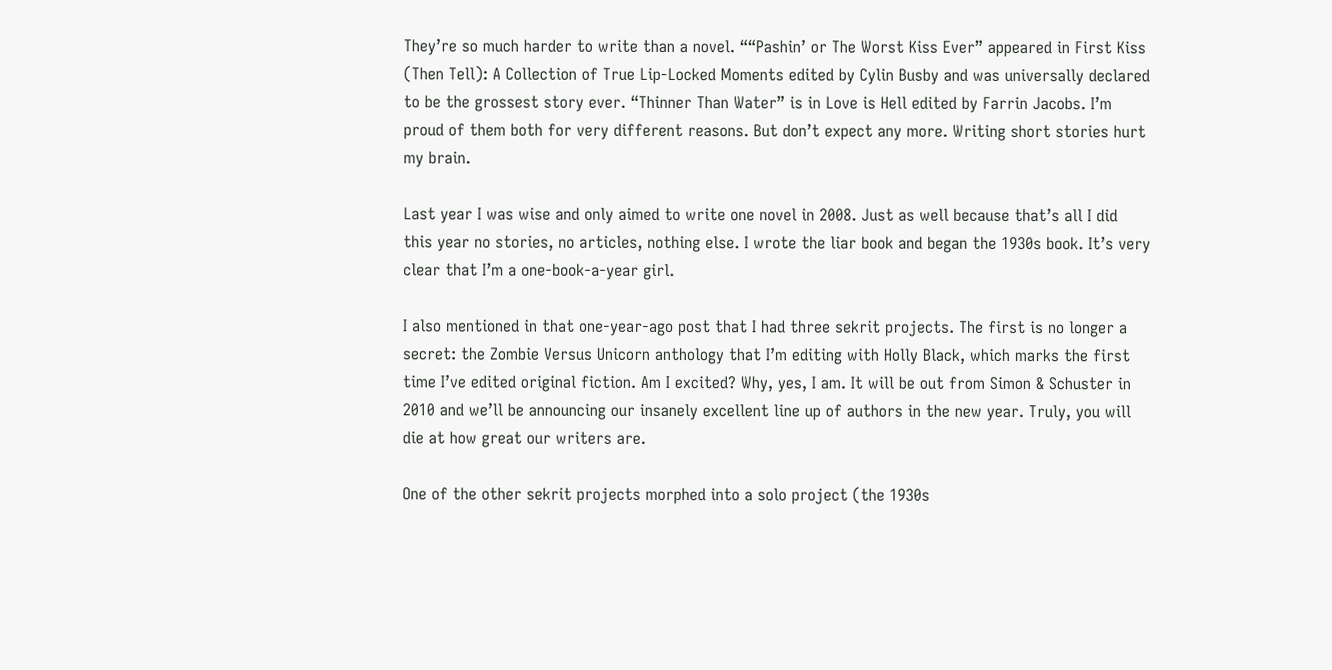They’re so much harder to write than a novel. ““Pashin’ or The Worst Kiss Ever” appeared in First Kiss (Then Tell): A Collection of True Lip-Locked Moments edited by Cylin Busby and was universally declared to be the grossest story ever. “Thinner Than Water” is in Love is Hell edited by Farrin Jacobs. I’m proud of them both for very different reasons. But don’t expect any more. Writing short stories hurt my brain.

Last year I was wise and only aimed to write one novel in 2008. Just as well because that’s all I did this year no stories, no articles, nothing else. I wrote the liar book and began the 1930s book. It’s very clear that I’m a one-book-a-year girl.

I also mentioned in that one-year-ago post that I had three sekrit projects. The first is no longer a secret: the Zombie Versus Unicorn anthology that I’m editing with Holly Black, which marks the first time I’ve edited original fiction. Am I excited? Why, yes, I am. It will be out from Simon & Schuster in 2010 and we’ll be announcing our insanely excellent line up of authors in the new year. Truly, you will die at how great our writers are.

One of the other sekrit projects morphed into a solo project (the 1930s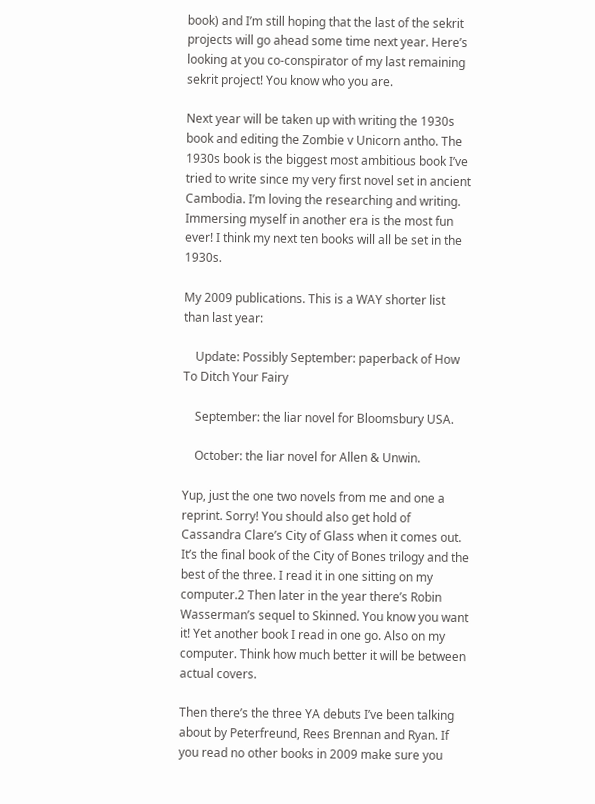book) and I’m still hoping that the last of the sekrit projects will go ahead some time next year. Here’s looking at you co-conspirator of my last remaining sekrit project! You know who you are.

Next year will be taken up with writing the 1930s book and editing the Zombie v Unicorn antho. The 1930s book is the biggest most ambitious book I’ve tried to write since my very first novel set in ancient Cambodia. I’m loving the researching and writing. Immersing myself in another era is the most fun ever! I think my next ten books will all be set in the 1930s.

My 2009 publications. This is a WAY shorter list than last year:

    Update: Possibly September: paperback of How To Ditch Your Fairy

    September: the liar novel for Bloomsbury USA.

    October: the liar novel for Allen & Unwin.

Yup, just the one two novels from me and one a reprint. Sorry! You should also get hold of Cassandra Clare’s City of Glass when it comes out. It’s the final book of the City of Bones trilogy and the best of the three. I read it in one sitting on my computer.2 Then later in the year there’s Robin Wasserman’s sequel to Skinned. You know you want it! Yet another book I read in one go. Also on my computer. Think how much better it will be between actual covers.

Then there’s the three YA debuts I’ve been talking about by Peterfreund, Rees Brennan and Ryan. If you read no other books in 2009 make sure you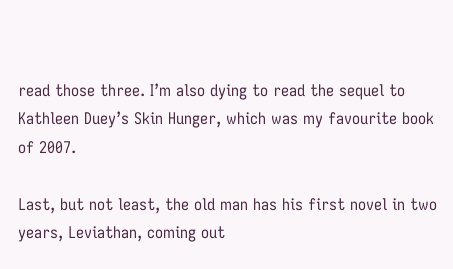read those three. I’m also dying to read the sequel to Kathleen Duey’s Skin Hunger, which was my favourite book of 2007.

Last, but not least, the old man has his first novel in two years, Leviathan, coming out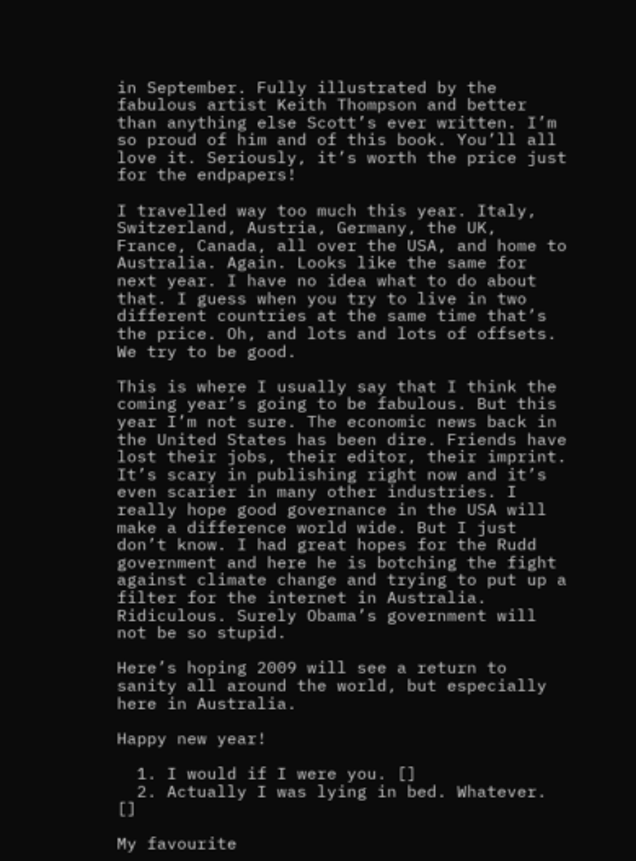in September. Fully illustrated by the fabulous artist Keith Thompson and better than anything else Scott’s ever written. I’m so proud of him and of this book. You’ll all love it. Seriously, it’s worth the price just for the endpapers!

I travelled way too much this year. Italy, Switzerland, Austria, Germany, the UK, France, Canada, all over the USA, and home to Australia. Again. Looks like the same for next year. I have no idea what to do about that. I guess when you try to live in two different countries at the same time that’s the price. Oh, and lots and lots of offsets. We try to be good.

This is where I usually say that I think the coming year’s going to be fabulous. But this year I’m not sure. The economic news back in the United States has been dire. Friends have lost their jobs, their editor, their imprint. It’s scary in publishing right now and it’s even scarier in many other industries. I really hope good governance in the USA will make a difference world wide. But I just don’t know. I had great hopes for the Rudd government and here he is botching the fight against climate change and trying to put up a filter for the internet in Australia. Ridiculous. Surely Obama’s government will not be so stupid.

Here’s hoping 2009 will see a return to sanity all around the world, but especially here in Australia.

Happy new year!

  1. I would if I were you. []
  2. Actually I was lying in bed. Whatever. []

My favourite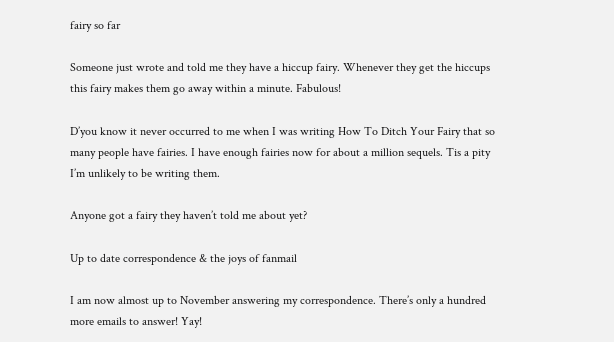fairy so far

Someone just wrote and told me they have a hiccup fairy. Whenever they get the hiccups this fairy makes them go away within a minute. Fabulous!

D’you know it never occurred to me when I was writing How To Ditch Your Fairy that so many people have fairies. I have enough fairies now for about a million sequels. Tis a pity I’m unlikely to be writing them.

Anyone got a fairy they haven’t told me about yet?

Up to date correspondence & the joys of fanmail

I am now almost up to November answering my correspondence. There’s only a hundred more emails to answer! Yay!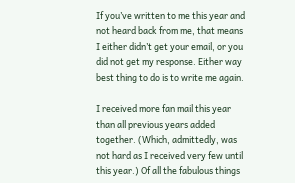If you’ve written to me this year and not heard back from me, that means I either didn’t get your email, or you did not get my response. Either way best thing to do is to write me again.

I received more fan mail this year than all previous years added together. (Which, admittedly, was not hard as I received very few until this year.) Of all the fabulous things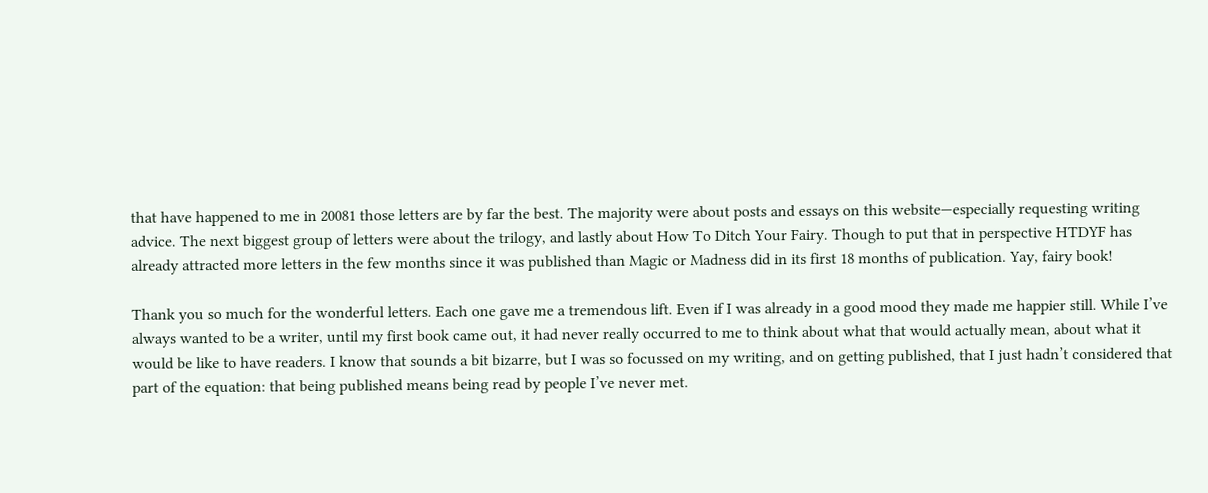that have happened to me in 20081 those letters are by far the best. The majority were about posts and essays on this website—especially requesting writing advice. The next biggest group of letters were about the trilogy, and lastly about How To Ditch Your Fairy. Though to put that in perspective HTDYF has already attracted more letters in the few months since it was published than Magic or Madness did in its first 18 months of publication. Yay, fairy book!

Thank you so much for the wonderful letters. Each one gave me a tremendous lift. Even if I was already in a good mood they made me happier still. While I’ve always wanted to be a writer, until my first book came out, it had never really occurred to me to think about what that would actually mean, about what it would be like to have readers. I know that sounds a bit bizarre, but I was so focussed on my writing, and on getting published, that I just hadn’t considered that part of the equation: that being published means being read by people I’ve never met.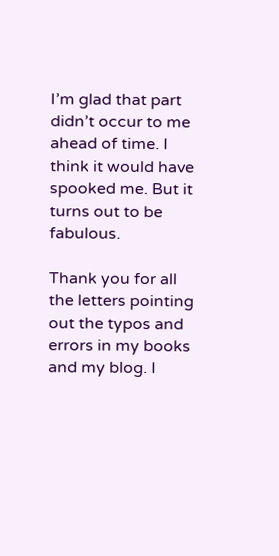I’m glad that part didn’t occur to me ahead of time. I think it would have spooked me. But it turns out to be fabulous.

Thank you for all the letters pointing out the typos and errors in my books and my blog. I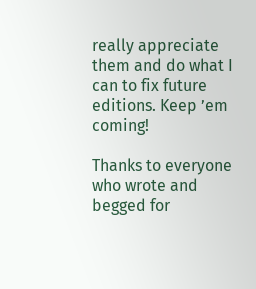really appreciate them and do what I can to fix future editions. Keep ’em coming!

Thanks to everyone who wrote and begged for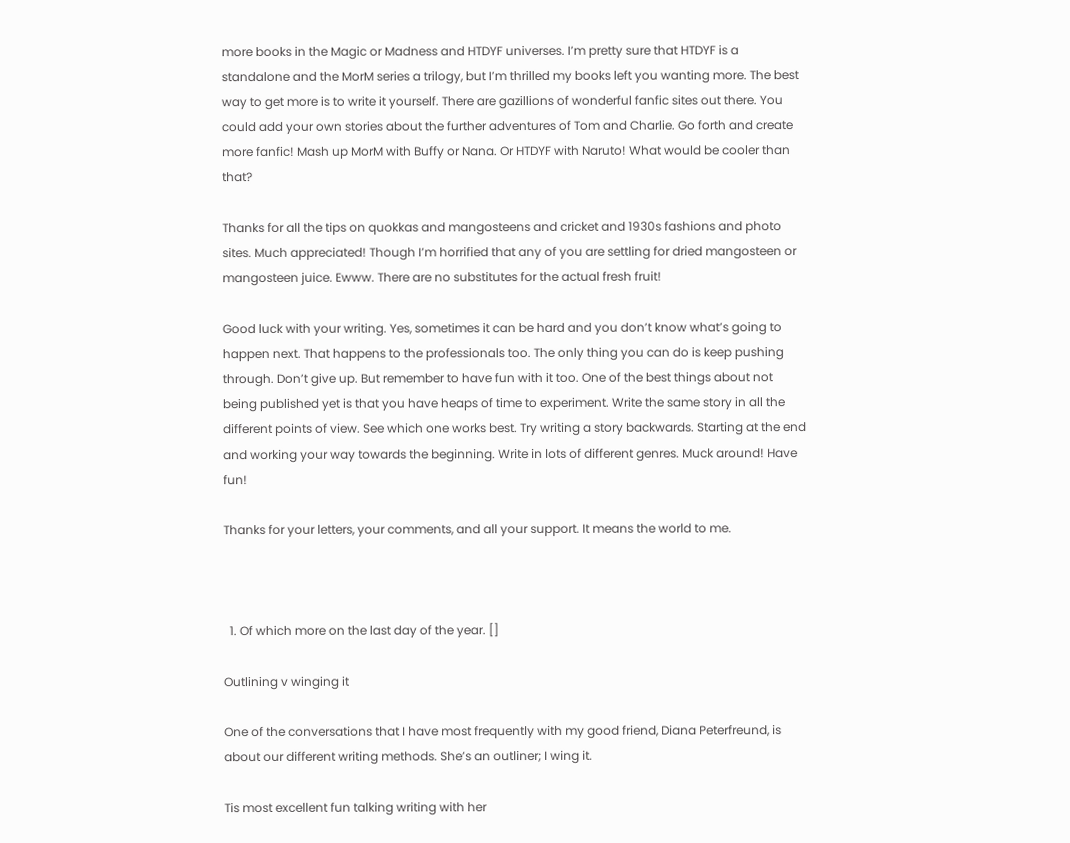more books in the Magic or Madness and HTDYF universes. I’m pretty sure that HTDYF is a standalone and the MorM series a trilogy, but I’m thrilled my books left you wanting more. The best way to get more is to write it yourself. There are gazillions of wonderful fanfic sites out there. You could add your own stories about the further adventures of Tom and Charlie. Go forth and create more fanfic! Mash up MorM with Buffy or Nana. Or HTDYF with Naruto! What would be cooler than that?

Thanks for all the tips on quokkas and mangosteens and cricket and 1930s fashions and photo sites. Much appreciated! Though I’m horrified that any of you are settling for dried mangosteen or mangosteen juice. Ewww. There are no substitutes for the actual fresh fruit!

Good luck with your writing. Yes, sometimes it can be hard and you don’t know what’s going to happen next. That happens to the professionals too. The only thing you can do is keep pushing through. Don’t give up. But remember to have fun with it too. One of the best things about not being published yet is that you have heaps of time to experiment. Write the same story in all the different points of view. See which one works best. Try writing a story backwards. Starting at the end and working your way towards the beginning. Write in lots of different genres. Muck around! Have fun!

Thanks for your letters, your comments, and all your support. It means the world to me.



  1. Of which more on the last day of the year. []

Outlining v winging it

One of the conversations that I have most frequently with my good friend, Diana Peterfreund, is about our different writing methods. She’s an outliner; I wing it.

Tis most excellent fun talking writing with her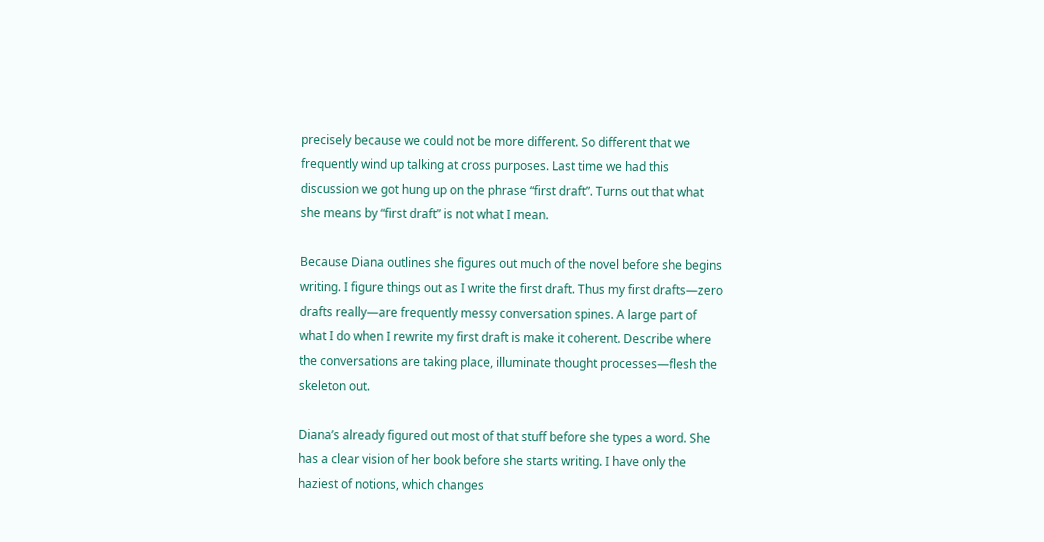precisely because we could not be more different. So different that we frequently wind up talking at cross purposes. Last time we had this discussion we got hung up on the phrase “first draft”. Turns out that what she means by “first draft” is not what I mean.

Because Diana outlines she figures out much of the novel before she begins writing. I figure things out as I write the first draft. Thus my first drafts—zero drafts really—are frequently messy conversation spines. A large part of what I do when I rewrite my first draft is make it coherent. Describe where the conversations are taking place, illuminate thought processes—flesh the skeleton out.

Diana’s already figured out most of that stuff before she types a word. She has a clear vision of her book before she starts writing. I have only the haziest of notions, which changes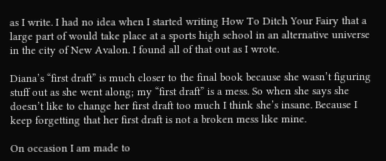as I write. I had no idea when I started writing How To Ditch Your Fairy that a large part of would take place at a sports high school in an alternative universe in the city of New Avalon. I found all of that out as I wrote.

Diana’s “first draft” is much closer to the final book because she wasn’t figuring stuff out as she went along; my “first draft” is a mess. So when she says she doesn’t like to change her first draft too much I think she’s insane. Because I keep forgetting that her first draft is not a broken mess like mine.

On occasion I am made to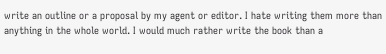write an outline or a proposal by my agent or editor. I hate writing them more than anything in the whole world. I would much rather write the book than a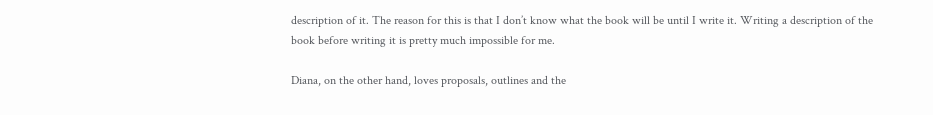description of it. The reason for this is that I don’t know what the book will be until I write it. Writing a description of the book before writing it is pretty much impossible for me.

Diana, on the other hand, loves proposals, outlines and the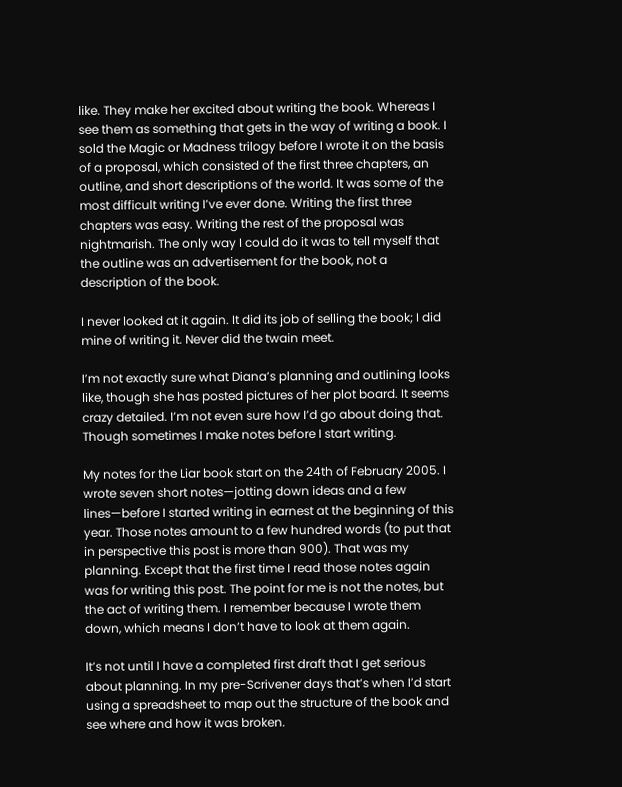like. They make her excited about writing the book. Whereas I see them as something that gets in the way of writing a book. I sold the Magic or Madness trilogy before I wrote it on the basis of a proposal, which consisted of the first three chapters, an outline, and short descriptions of the world. It was some of the most difficult writing I’ve ever done. Writing the first three chapters was easy. Writing the rest of the proposal was nightmarish. The only way I could do it was to tell myself that the outline was an advertisement for the book, not a description of the book.

I never looked at it again. It did its job of selling the book; I did mine of writing it. Never did the twain meet.

I’m not exactly sure what Diana’s planning and outlining looks like, though she has posted pictures of her plot board. It seems crazy detailed. I’m not even sure how I’d go about doing that. Though sometimes I make notes before I start writing.

My notes for the Liar book start on the 24th of February 2005. I wrote seven short notes—jotting down ideas and a few lines—before I started writing in earnest at the beginning of this year. Those notes amount to a few hundred words (to put that in perspective this post is more than 900). That was my planning. Except that the first time I read those notes again was for writing this post. The point for me is not the notes, but the act of writing them. I remember because I wrote them down, which means I don’t have to look at them again.

It’s not until I have a completed first draft that I get serious about planning. In my pre-Scrivener days that’s when I’d start using a spreadsheet to map out the structure of the book and see where and how it was broken.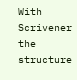With Scrivener the structure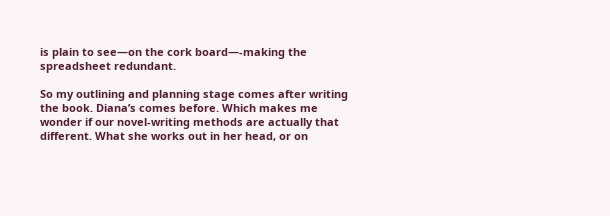is plain to see—on the cork board—-making the spreadsheet redundant.

So my outlining and planning stage comes after writing the book. Diana’s comes before. Which makes me wonder if our novel-writing methods are actually that different. What she works out in her head, or on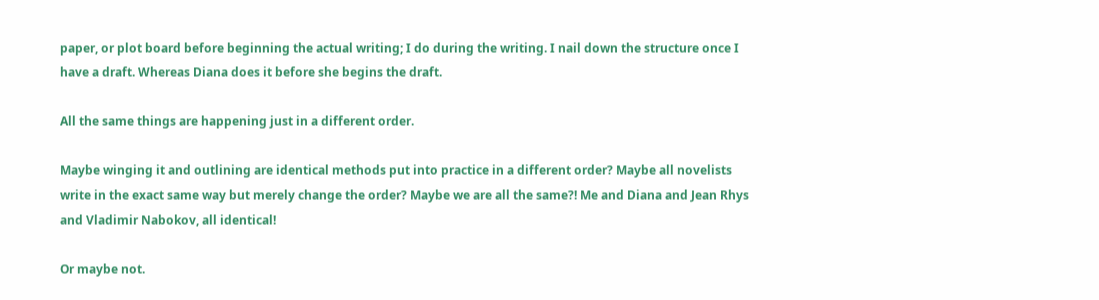paper, or plot board before beginning the actual writing; I do during the writing. I nail down the structure once I have a draft. Whereas Diana does it before she begins the draft.

All the same things are happening just in a different order.

Maybe winging it and outlining are identical methods put into practice in a different order? Maybe all novelists write in the exact same way but merely change the order? Maybe we are all the same?! Me and Diana and Jean Rhys and Vladimir Nabokov, all identical!

Or maybe not.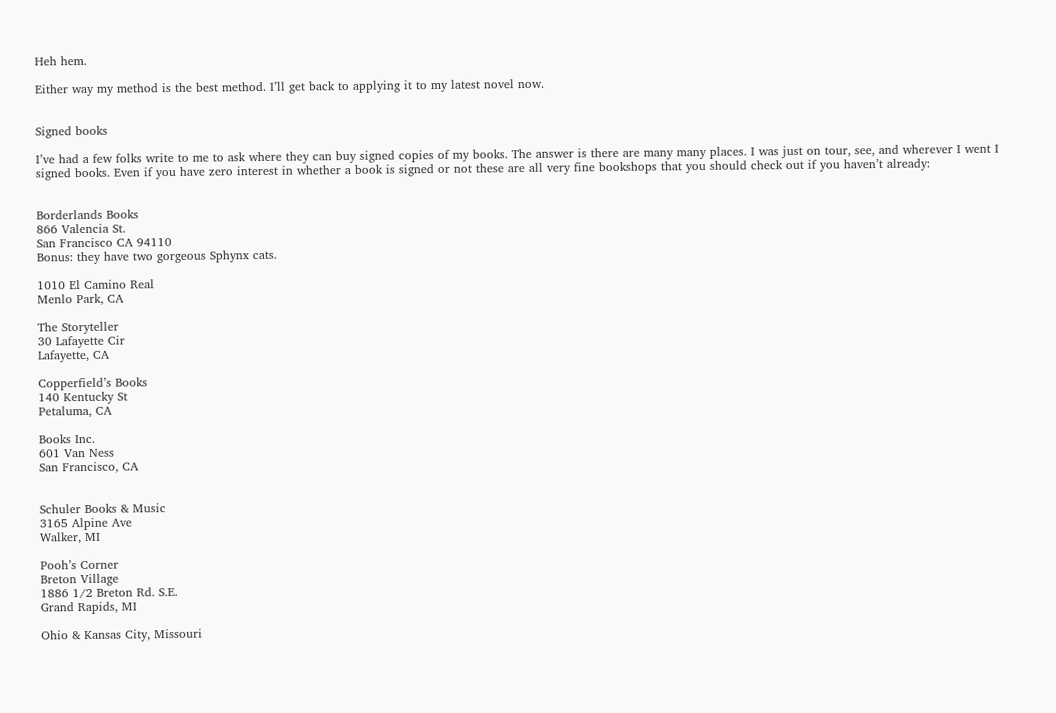Heh hem.

Either way my method is the best method. I’ll get back to applying it to my latest novel now.


Signed books

I’ve had a few folks write to me to ask where they can buy signed copies of my books. The answer is there are many many places. I was just on tour, see, and wherever I went I signed books. Even if you have zero interest in whether a book is signed or not these are all very fine bookshops that you should check out if you haven’t already:


Borderlands Books
866 Valencia St.
San Francisco CA 94110
Bonus: they have two gorgeous Sphynx cats.

1010 El Camino Real
Menlo Park, CA

The Storyteller
30 Lafayette Cir
Lafayette, CA

Copperfield’s Books
140 Kentucky St
Petaluma, CA

Books Inc.
601 Van Ness
San Francisco, CA


Schuler Books & Music
3165 Alpine Ave
Walker, MI

Pooh’s Corner
Breton Village
1886 1/2 Breton Rd. S.E.
Grand Rapids, MI

Ohio & Kansas City, Missouri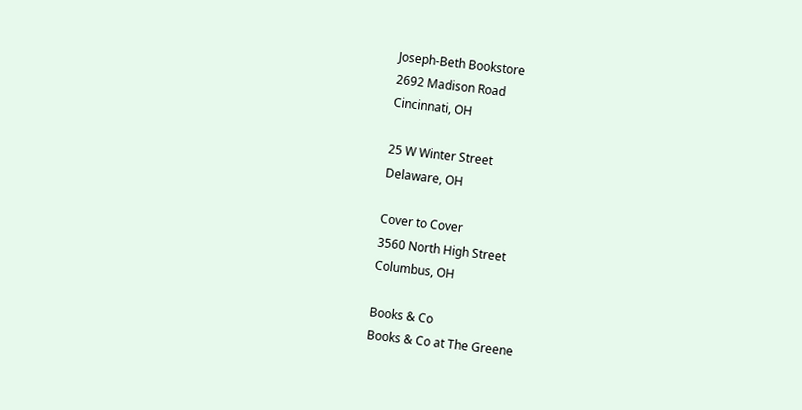Joseph-Beth Bookstore
2692 Madison Road
Cincinnati, OH

25 W Winter Street
Delaware, OH

Cover to Cover
3560 North High Street
Columbus, OH

Books & Co
Books & Co at The Greene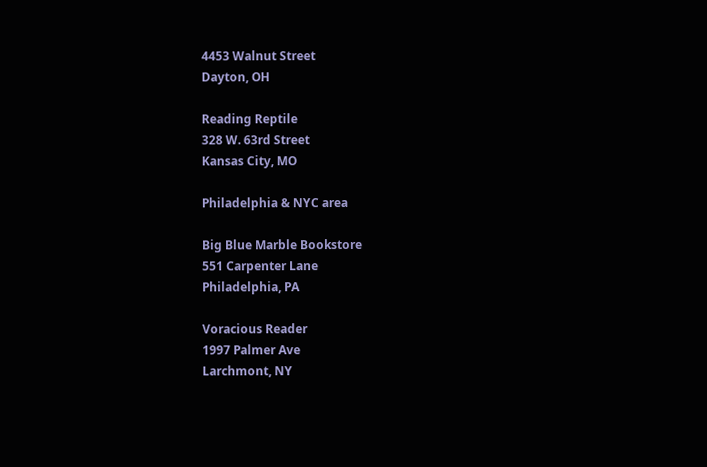4453 Walnut Street
Dayton, OH

Reading Reptile
328 W. 63rd Street
Kansas City, MO

Philadelphia & NYC area

Big Blue Marble Bookstore
551 Carpenter Lane
Philadelphia, PA

Voracious Reader
1997 Palmer Ave
Larchmont, NY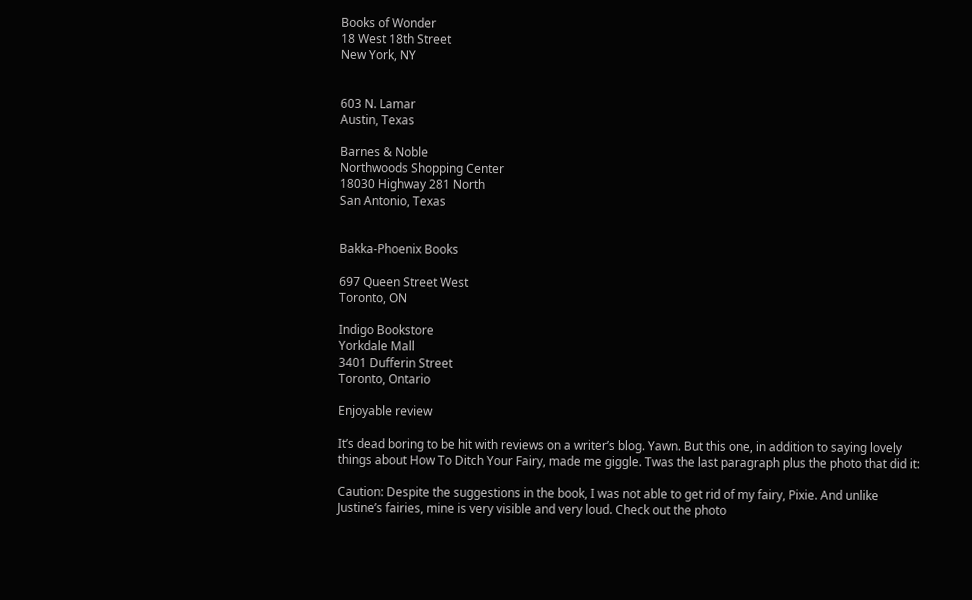Books of Wonder
18 West 18th Street
New York, NY


603 N. Lamar
Austin, Texas

Barnes & Noble
Northwoods Shopping Center
18030 Highway 281 North
San Antonio, Texas


Bakka-Phoenix Books

697 Queen Street West
Toronto, ON

Indigo Bookstore
Yorkdale Mall
3401 Dufferin Street
Toronto, Ontario

Enjoyable review

It’s dead boring to be hit with reviews on a writer’s blog. Yawn. But this one, in addition to saying lovely things about How To Ditch Your Fairy, made me giggle. Twas the last paragraph plus the photo that did it:

Caution: Despite the suggestions in the book, I was not able to get rid of my fairy, Pixie. And unlike Justine’s fairies, mine is very visible and very loud. Check out the photo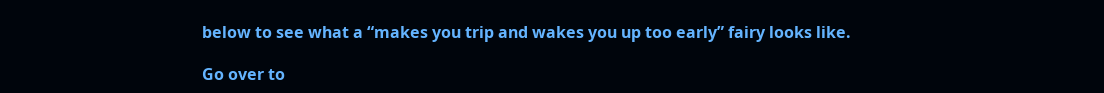below to see what a “makes you trip and wakes you up too early” fairy looks like.

Go over to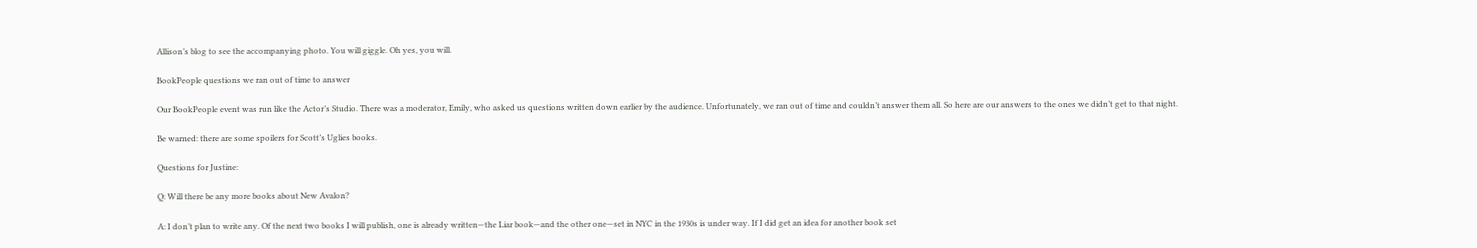Allison’s blog to see the accompanying photo. You will giggle. Oh yes, you will.

BookPeople questions we ran out of time to answer

Our BookPeople event was run like the Actor’s Studio. There was a moderator, Emily, who asked us questions written down earlier by the audience. Unfortunately, we ran out of time and couldn’t answer them all. So here are our answers to the ones we didn’t get to that night.

Be warned: there are some spoilers for Scott’s Uglies books.

Questions for Justine:

Q: Will there be any more books about New Avalon?

A: I don’t plan to write any. Of the next two books I will publish, one is already written—the Liar book—and the other one—set in NYC in the 1930s is under way. If I did get an idea for another book set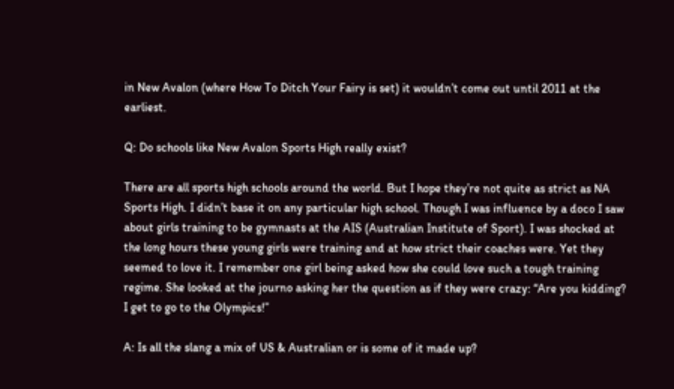in New Avalon (where How To Ditch Your Fairy is set) it wouldn’t come out until 2011 at the earliest.

Q: Do schools like New Avalon Sports High really exist?

There are all sports high schools around the world. But I hope they’re not quite as strict as NA Sports High. I didn’t base it on any particular high school. Though I was influence by a doco I saw about girls training to be gymnasts at the AIS (Australian Institute of Sport). I was shocked at the long hours these young girls were training and at how strict their coaches were. Yet they seemed to love it. I remember one girl being asked how she could love such a tough training regime. She looked at the journo asking her the question as if they were crazy: “Are you kidding? I get to go to the Olympics!”

A: Is all the slang a mix of US & Australian or is some of it made up?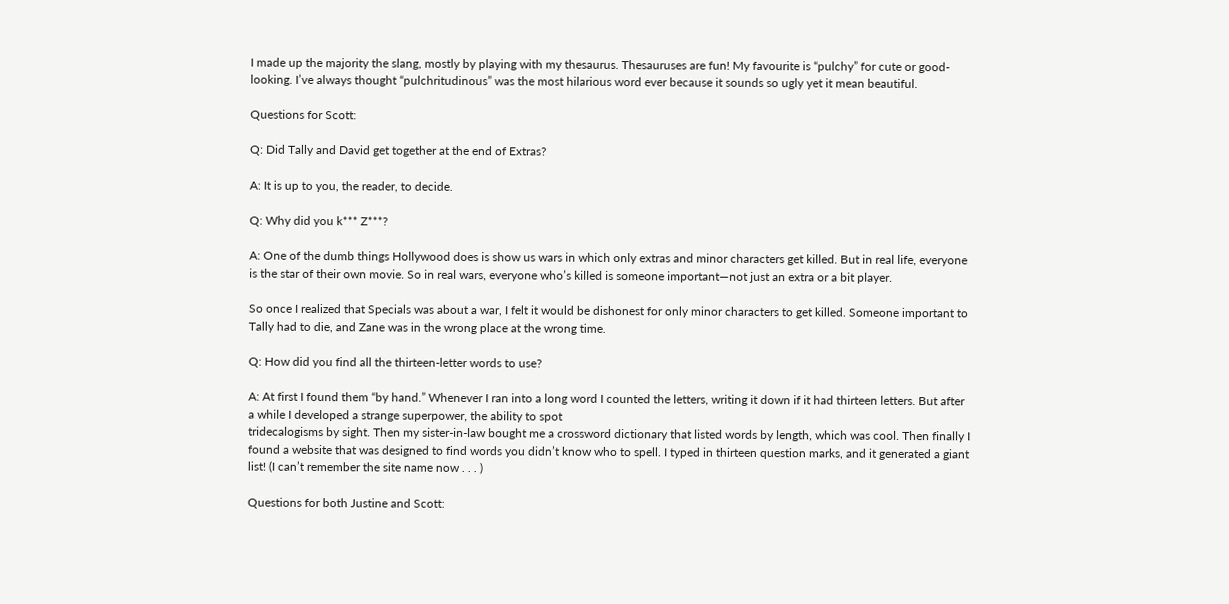I made up the majority the slang, mostly by playing with my thesaurus. Thesauruses are fun! My favourite is “pulchy” for cute or good-looking. I’ve always thought “pulchritudinous” was the most hilarious word ever because it sounds so ugly yet it mean beautiful.

Questions for Scott:

Q: Did Tally and David get together at the end of Extras?

A: It is up to you, the reader, to decide.

Q: Why did you k*** Z***?

A: One of the dumb things Hollywood does is show us wars in which only extras and minor characters get killed. But in real life, everyone is the star of their own movie. So in real wars, everyone who’s killed is someone important—not just an extra or a bit player.

So once I realized that Specials was about a war, I felt it would be dishonest for only minor characters to get killed. Someone important to Tally had to die, and Zane was in the wrong place at the wrong time.

Q: How did you find all the thirteen-letter words to use?

A: At first I found them “by hand.” Whenever I ran into a long word I counted the letters, writing it down if it had thirteen letters. But after a while I developed a strange superpower, the ability to spot
tridecalogisms by sight. Then my sister-in-law bought me a crossword dictionary that listed words by length, which was cool. Then finally I found a website that was designed to find words you didn’t know who to spell. I typed in thirteen question marks, and it generated a giant list! (I can’t remember the site name now . . . )

Questions for both Justine and Scott: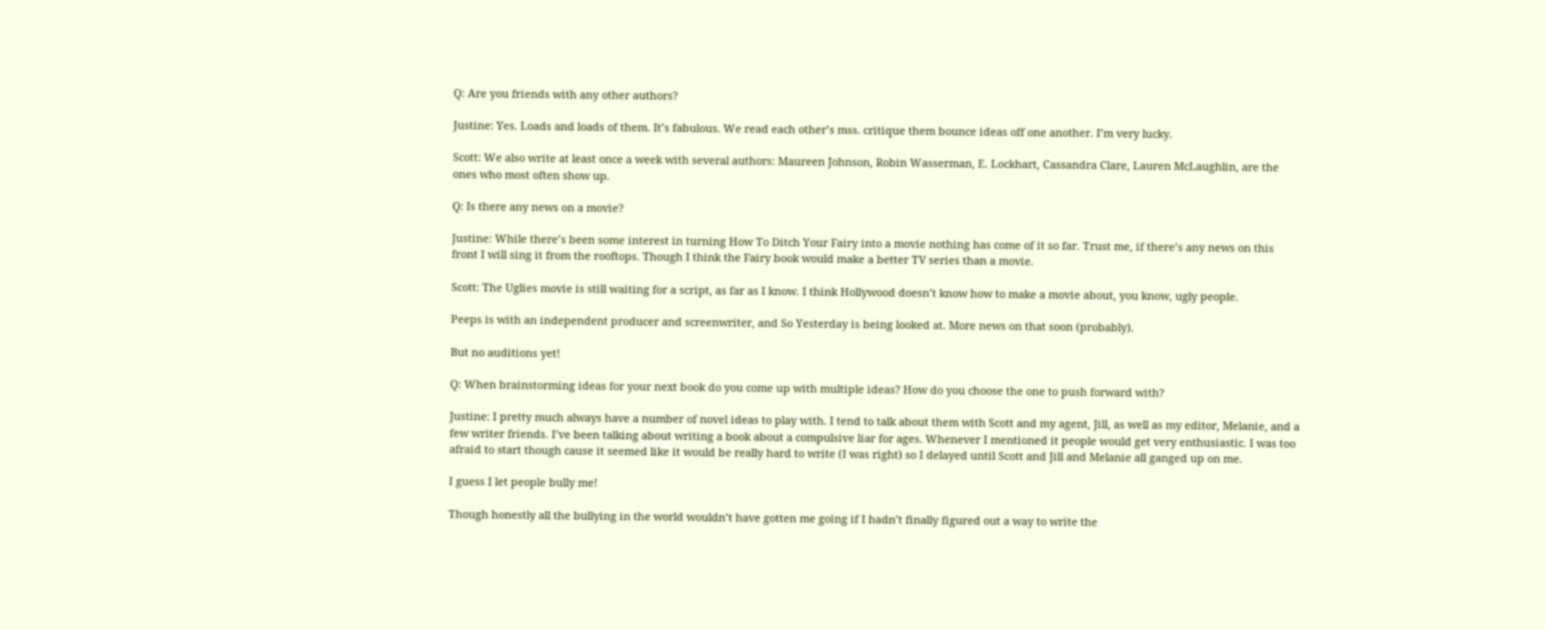Q: Are you friends with any other authors?

Justine: Yes. Loads and loads of them. It’s fabulous. We read each other’s mss. critique them bounce ideas off one another. I’m very lucky.

Scott: We also write at least once a week with several authors: Maureen Johnson, Robin Wasserman, E. Lockhart, Cassandra Clare, Lauren McLaughlin, are the ones who most often show up.

Q: Is there any news on a movie?

Justine: While there’s been some interest in turning How To Ditch Your Fairy into a movie nothing has come of it so far. Trust me, if there’s any news on this front I will sing it from the rooftops. Though I think the Fairy book would make a better TV series than a movie.

Scott: The Uglies movie is still waiting for a script, as far as I know. I think Hollywood doesn’t know how to make a movie about, you know, ugly people.

Peeps is with an independent producer and screenwriter, and So Yesterday is being looked at. More news on that soon (probably).

But no auditions yet!

Q: When brainstorming ideas for your next book do you come up with multiple ideas? How do you choose the one to push forward with?

Justine: I pretty much always have a number of novel ideas to play with. I tend to talk about them with Scott and my agent, Jill, as well as my editor, Melanie, and a few writer friends. I’ve been talking about writing a book about a compulsive liar for ages. Whenever I mentioned it people would get very enthusiastic. I was too afraid to start though cause it seemed like it would be really hard to write (I was right) so I delayed until Scott and Jill and Melanie all ganged up on me.

I guess I let people bully me!

Though honestly all the bullying in the world wouldn’t have gotten me going if I hadn’t finally figured out a way to write the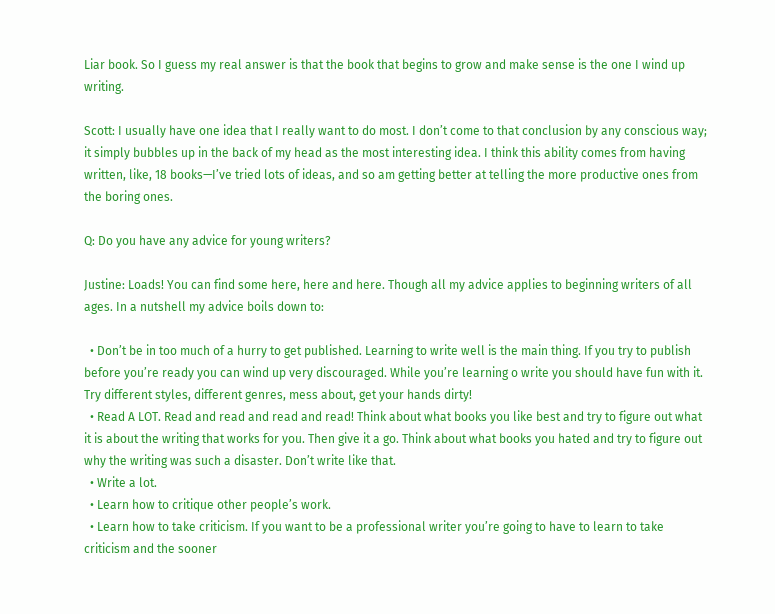Liar book. So I guess my real answer is that the book that begins to grow and make sense is the one I wind up writing.

Scott: I usually have one idea that I really want to do most. I don’t come to that conclusion by any conscious way; it simply bubbles up in the back of my head as the most interesting idea. I think this ability comes from having written, like, 18 books—I’ve tried lots of ideas, and so am getting better at telling the more productive ones from the boring ones.

Q: Do you have any advice for young writers?

Justine: Loads! You can find some here, here and here. Though all my advice applies to beginning writers of all ages. In a nutshell my advice boils down to:

  • Don’t be in too much of a hurry to get published. Learning to write well is the main thing. If you try to publish before you’re ready you can wind up very discouraged. While you’re learning o write you should have fun with it. Try different styles, different genres, mess about, get your hands dirty!
  • Read A LOT. Read and read and read and read! Think about what books you like best and try to figure out what it is about the writing that works for you. Then give it a go. Think about what books you hated and try to figure out why the writing was such a disaster. Don’t write like that.
  • Write a lot.
  • Learn how to critique other people’s work.
  • Learn how to take criticism. If you want to be a professional writer you’re going to have to learn to take criticism and the sooner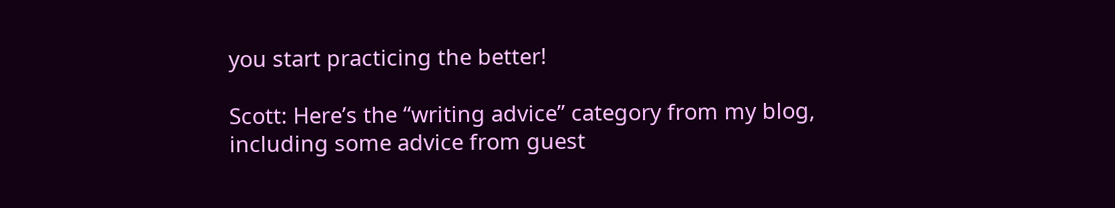you start practicing the better!

Scott: Here’s the “writing advice” category from my blog, including some advice from guest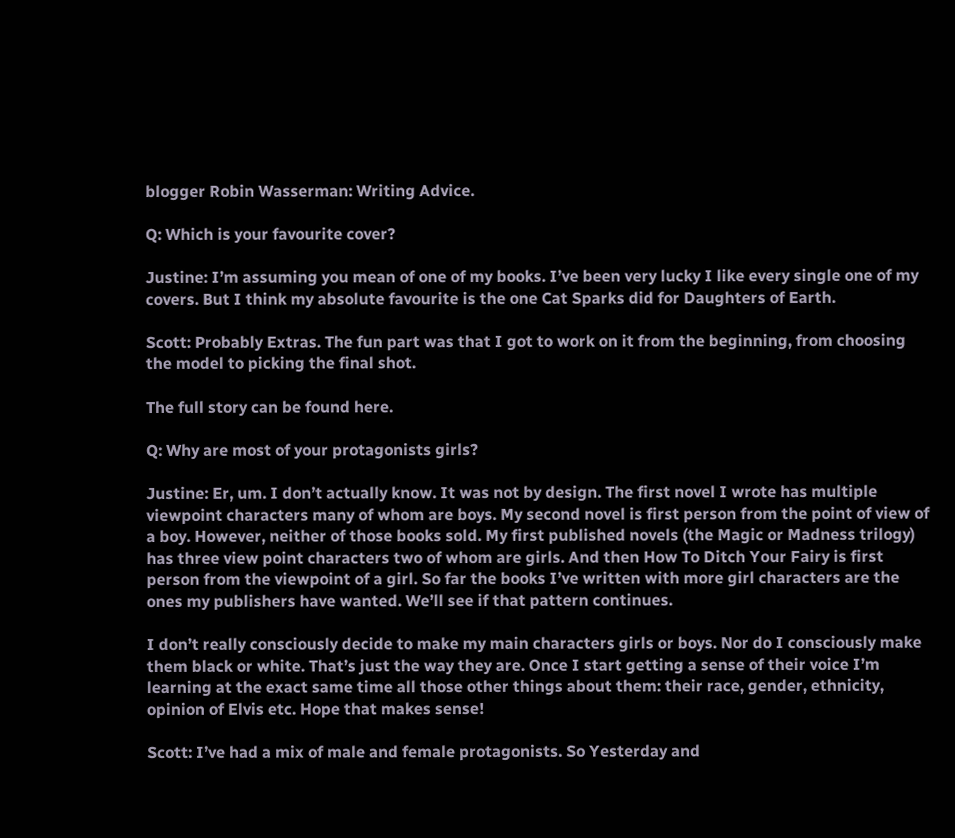blogger Robin Wasserman: Writing Advice.

Q: Which is your favourite cover?

Justine: I’m assuming you mean of one of my books. I’ve been very lucky I like every single one of my covers. But I think my absolute favourite is the one Cat Sparks did for Daughters of Earth.

Scott: Probably Extras. The fun part was that I got to work on it from the beginning, from choosing the model to picking the final shot.

The full story can be found here.

Q: Why are most of your protagonists girls?

Justine: Er, um. I don’t actually know. It was not by design. The first novel I wrote has multiple viewpoint characters many of whom are boys. My second novel is first person from the point of view of a boy. However, neither of those books sold. My first published novels (the Magic or Madness trilogy) has three view point characters two of whom are girls. And then How To Ditch Your Fairy is first person from the viewpoint of a girl. So far the books I’ve written with more girl characters are the ones my publishers have wanted. We’ll see if that pattern continues.

I don’t really consciously decide to make my main characters girls or boys. Nor do I consciously make them black or white. That’s just the way they are. Once I start getting a sense of their voice I’m learning at the exact same time all those other things about them: their race, gender, ethnicity, opinion of Elvis etc. Hope that makes sense!

Scott: I’ve had a mix of male and female protagonists. So Yesterday and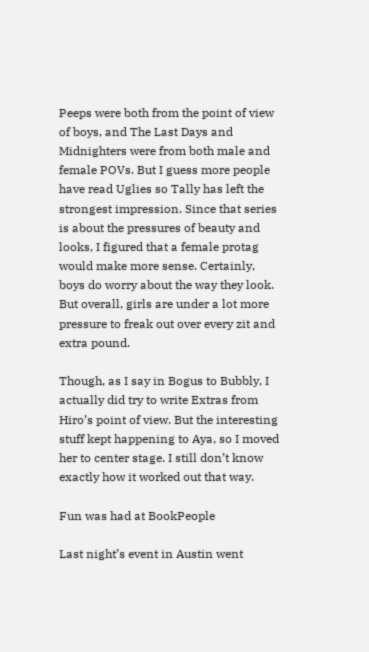Peeps were both from the point of view of boys, and The Last Days and Midnighters were from both male and female POVs. But I guess more people have read Uglies so Tally has left the strongest impression. Since that series is about the pressures of beauty and looks, I figured that a female protag would make more sense. Certainly, boys do worry about the way they look. But overall, girls are under a lot more pressure to freak out over every zit and extra pound.

Though, as I say in Bogus to Bubbly, I actually did try to write Extras from Hiro’s point of view. But the interesting stuff kept happening to Aya, so I moved her to center stage. I still don’t know exactly how it worked out that way.

Fun was had at BookPeople

Last night’s event in Austin went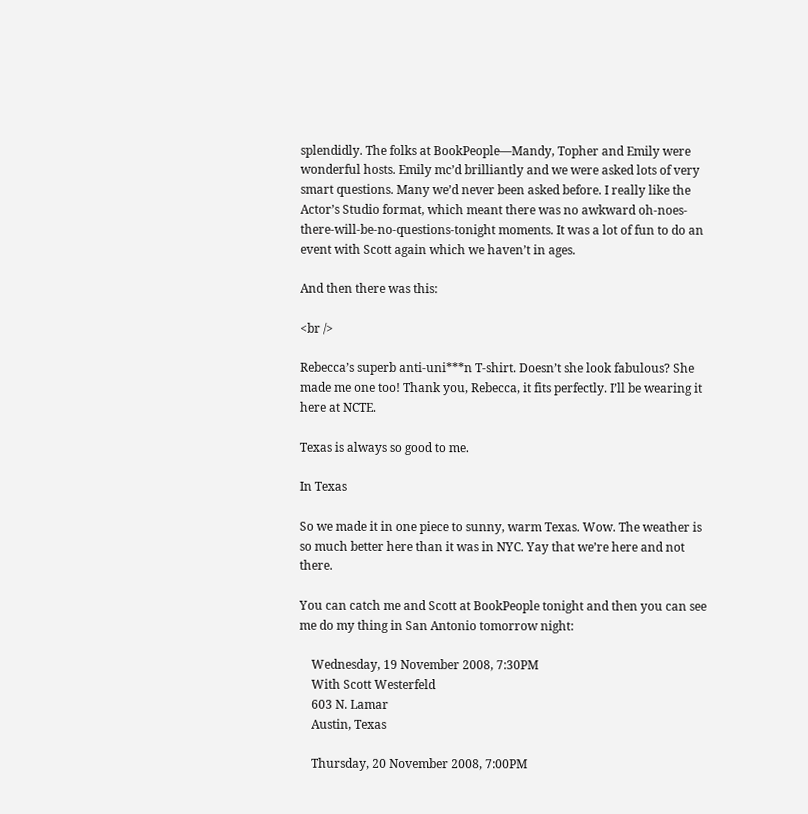splendidly. The folks at BookPeople—Mandy, Topher and Emily were wonderful hosts. Emily mc’d brilliantly and we were asked lots of very smart questions. Many we’d never been asked before. I really like the Actor’s Studio format, which meant there was no awkward oh-noes-there-will-be-no-questions-tonight moments. It was a lot of fun to do an event with Scott again which we haven’t in ages.

And then there was this:

<br />

Rebecca’s superb anti-uni***n T-shirt. Doesn’t she look fabulous? She made me one too! Thank you, Rebecca, it fits perfectly. I’ll be wearing it here at NCTE.

Texas is always so good to me.

In Texas

So we made it in one piece to sunny, warm Texas. Wow. The weather is so much better here than it was in NYC. Yay that we’re here and not there.

You can catch me and Scott at BookPeople tonight and then you can see me do my thing in San Antonio tomorrow night:

    Wednesday, 19 November 2008, 7:30PM
    With Scott Westerfeld
    603 N. Lamar
    Austin, Texas

    Thursday, 20 November 2008, 7:00PM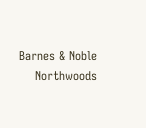Barnes & Noble
    Northwoods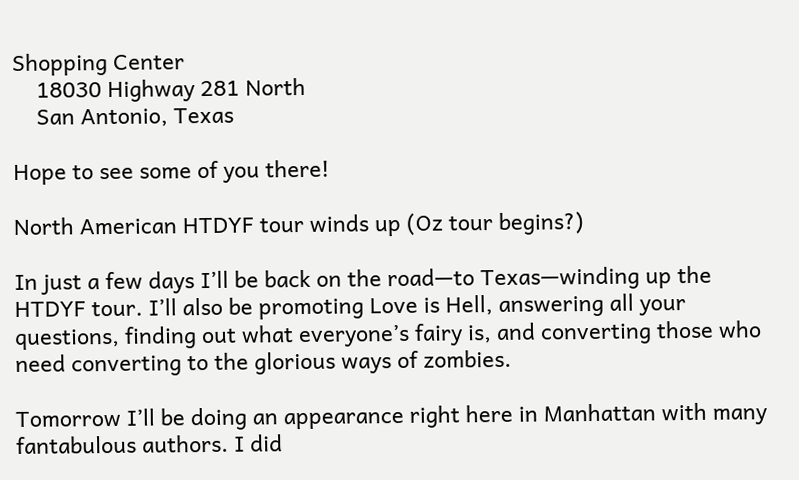Shopping Center
    18030 Highway 281 North
    San Antonio, Texas

Hope to see some of you there!

North American HTDYF tour winds up (Oz tour begins?)

In just a few days I’ll be back on the road—to Texas—winding up the HTDYF tour. I’ll also be promoting Love is Hell, answering all your questions, finding out what everyone’s fairy is, and converting those who need converting to the glorious ways of zombies.

Tomorrow I’ll be doing an appearance right here in Manhattan with many fantabulous authors. I did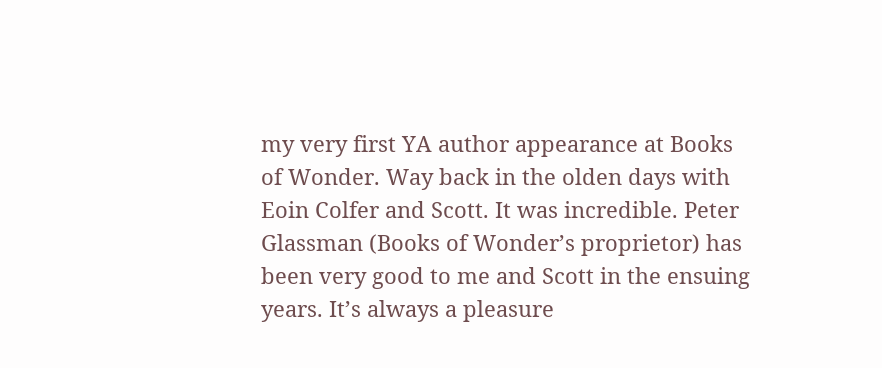my very first YA author appearance at Books of Wonder. Way back in the olden days with Eoin Colfer and Scott. It was incredible. Peter Glassman (Books of Wonder’s proprietor) has been very good to me and Scott in the ensuing years. It’s always a pleasure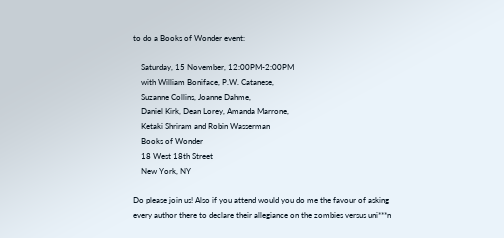to do a Books of Wonder event:

    Saturday, 15 November, 12:00PM-2:00PM
    with William Boniface, P.W. Catanese,
    Suzanne Collins, Joanne Dahme,
    Daniel Kirk, Dean Lorey, Amanda Marrone,
    Ketaki Shriram and Robin Wasserman
    Books of Wonder
    18 West 18th Street
    New York, NY

Do please join us! Also if you attend would you do me the favour of asking every author there to declare their allegiance on the zombies versus uni***n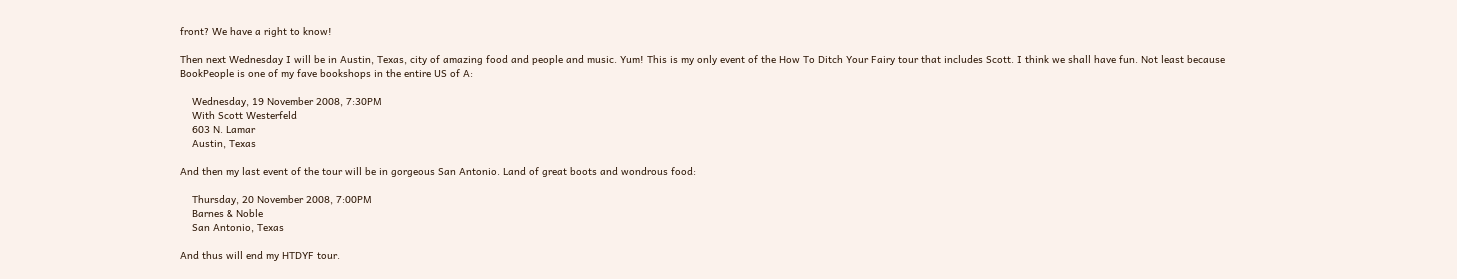front? We have a right to know!

Then next Wednesday I will be in Austin, Texas, city of amazing food and people and music. Yum! This is my only event of the How To Ditch Your Fairy tour that includes Scott. I think we shall have fun. Not least because BookPeople is one of my fave bookshops in the entire US of A:

    Wednesday, 19 November 2008, 7:30PM
    With Scott Westerfeld
    603 N. Lamar
    Austin, Texas

And then my last event of the tour will be in gorgeous San Antonio. Land of great boots and wondrous food:

    Thursday, 20 November 2008, 7:00PM
    Barnes & Noble
    San Antonio, Texas

And thus will end my HTDYF tour.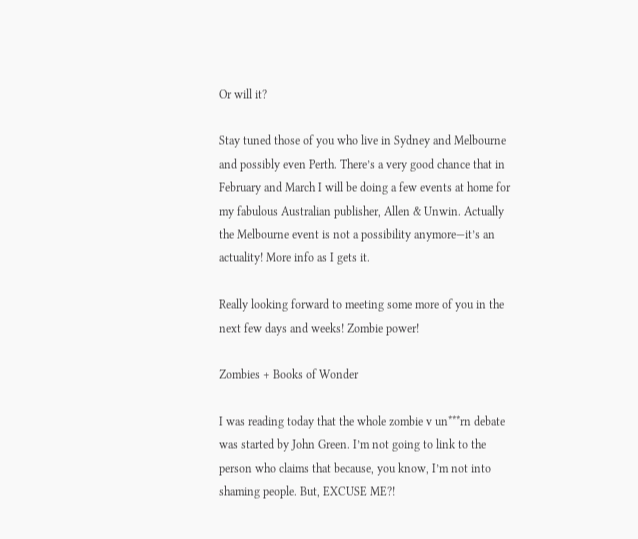Or will it?

Stay tuned those of you who live in Sydney and Melbourne and possibly even Perth. There’s a very good chance that in February and March I will be doing a few events at home for my fabulous Australian publisher, Allen & Unwin. Actually the Melbourne event is not a possibility anymore—it’s an actuality! More info as I gets it.

Really looking forward to meeting some more of you in the next few days and weeks! Zombie power!

Zombies + Books of Wonder

I was reading today that the whole zombie v un***rn debate was started by John Green. I’m not going to link to the person who claims that because, you know, I’m not into shaming people. But, EXCUSE ME?!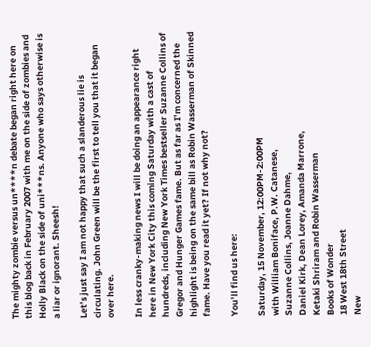The mighty zombie versus un****n debate began right here on this blog back in February 2007 with me on the side of zombies and Holly Black on the side of uni***ns. Anyone who says otherwise is a liar or ignorant. Sheesh!

Let’s just say I am not happy that such a slanderous lie is circulating. John Green will be the first to tell you that it began over here.

In less cranky-making news I will be doing an appearance right here in New York City this coming Saturday with a cast of hundreds, including New York Times bestseller Suzanne Collins of Gregor and Hunger Games fame. But as far as I’m concerned the highlight is being on the same bill as Robin Wasserman of Skinned fame. Have you read it yet? If not why not?

You’ll find us here:

Saturday, 15 November, 12:00PM-2:00PM
with William Boniface, P.W. Catanese,
Suzanne Collins, Joanne Dahme,
Daniel Kirk, Dean Lorey, Amanda Marrone,
Ketaki Shriram and Robin Wasserman
Books of Wonder
18 West 18th Street
New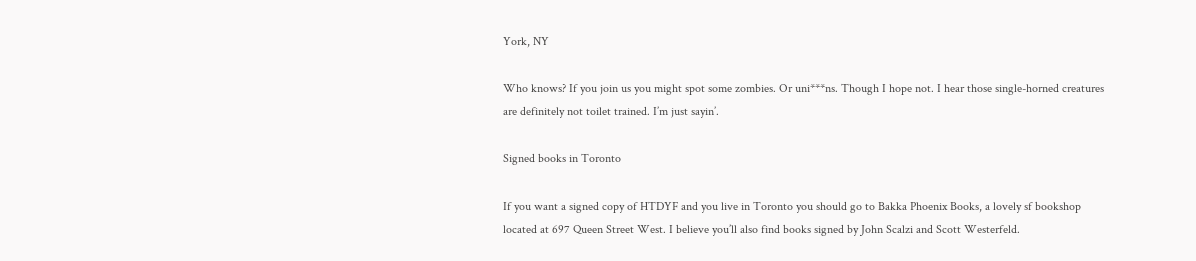York, NY

Who knows? If you join us you might spot some zombies. Or uni***ns. Though I hope not. I hear those single-horned creatures are definitely not toilet trained. I’m just sayin’.

Signed books in Toronto

If you want a signed copy of HTDYF and you live in Toronto you should go to Bakka Phoenix Books, a lovely sf bookshop located at 697 Queen Street West. I believe you’ll also find books signed by John Scalzi and Scott Westerfeld.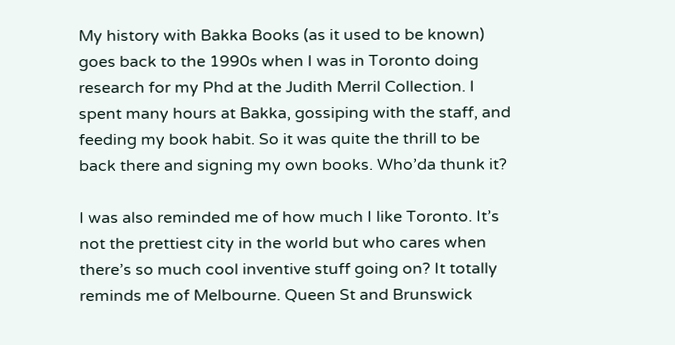My history with Bakka Books (as it used to be known) goes back to the 1990s when I was in Toronto doing research for my Phd at the Judith Merril Collection. I spent many hours at Bakka, gossiping with the staff, and feeding my book habit. So it was quite the thrill to be back there and signing my own books. Who’da thunk it?

I was also reminded me of how much I like Toronto. It’s not the prettiest city in the world but who cares when there’s so much cool inventive stuff going on? It totally reminds me of Melbourne. Queen St and Brunswick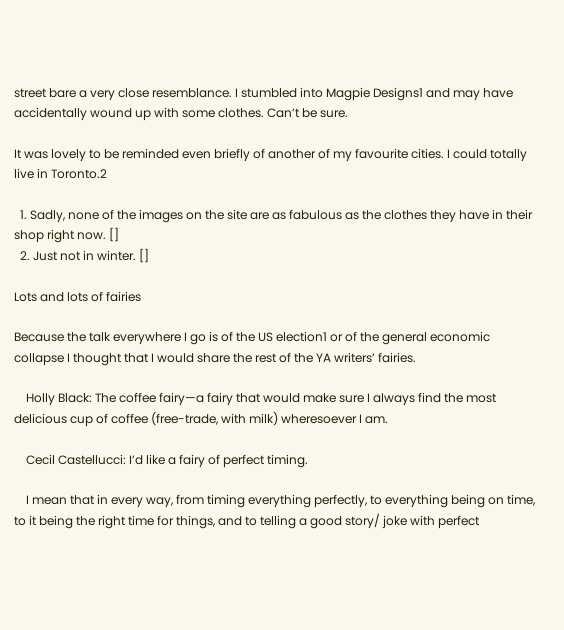street bare a very close resemblance. I stumbled into Magpie Designs1 and may have accidentally wound up with some clothes. Can’t be sure.

It was lovely to be reminded even briefly of another of my favourite cities. I could totally live in Toronto.2

  1. Sadly, none of the images on the site are as fabulous as the clothes they have in their shop right now. []
  2. Just not in winter. []

Lots and lots of fairies

Because the talk everywhere I go is of the US election1 or of the general economic collapse I thought that I would share the rest of the YA writers’ fairies.

    Holly Black: The coffee fairy—a fairy that would make sure I always find the most delicious cup of coffee (free-trade, with milk) wheresoever I am.

    Cecil Castellucci: I’d like a fairy of perfect timing.

    I mean that in every way, from timing everything perfectly, to everything being on time, to it being the right time for things, and to telling a good story/ joke with perfect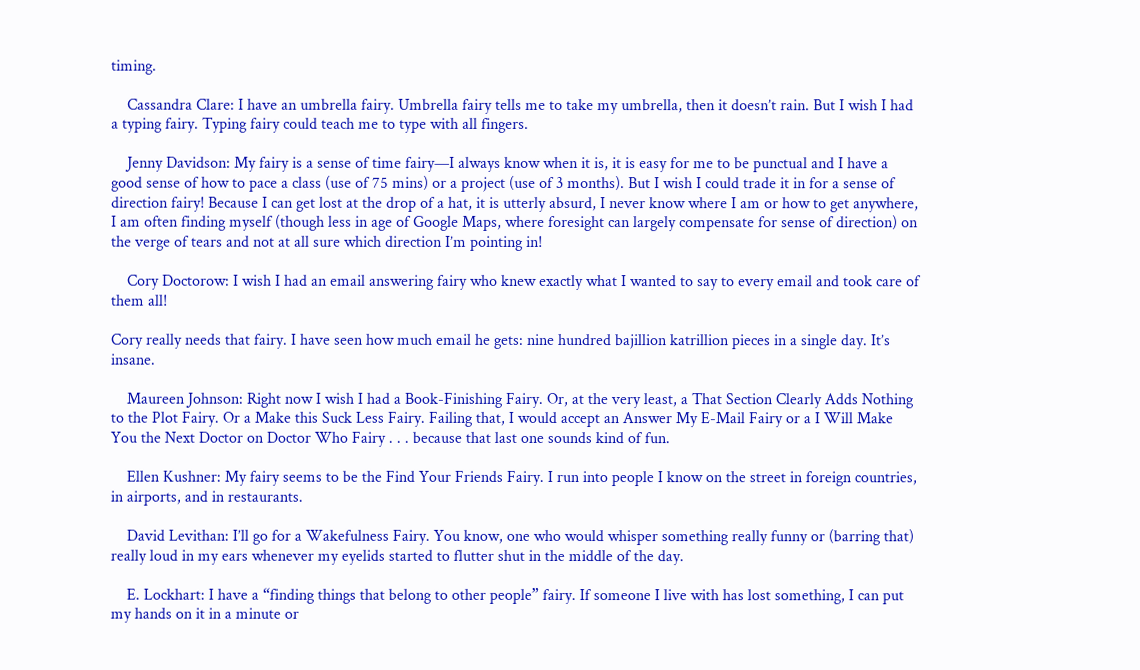timing.

    Cassandra Clare: I have an umbrella fairy. Umbrella fairy tells me to take my umbrella, then it doesn’t rain. But I wish I had a typing fairy. Typing fairy could teach me to type with all fingers.

    Jenny Davidson: My fairy is a sense of time fairy—I always know when it is, it is easy for me to be punctual and I have a good sense of how to pace a class (use of 75 mins) or a project (use of 3 months). But I wish I could trade it in for a sense of direction fairy! Because I can get lost at the drop of a hat, it is utterly absurd, I never know where I am or how to get anywhere, I am often finding myself (though less in age of Google Maps, where foresight can largely compensate for sense of direction) on the verge of tears and not at all sure which direction I’m pointing in!

    Cory Doctorow: I wish I had an email answering fairy who knew exactly what I wanted to say to every email and took care of them all!

Cory really needs that fairy. I have seen how much email he gets: nine hundred bajillion katrillion pieces in a single day. It’s insane.

    Maureen Johnson: Right now I wish I had a Book-Finishing Fairy. Or, at the very least, a That Section Clearly Adds Nothing to the Plot Fairy. Or a Make this Suck Less Fairy. Failing that, I would accept an Answer My E-Mail Fairy or a I Will Make You the Next Doctor on Doctor Who Fairy . . . because that last one sounds kind of fun.

    Ellen Kushner: My fairy seems to be the Find Your Friends Fairy. I run into people I know on the street in foreign countries, in airports, and in restaurants.

    David Levithan: I’ll go for a Wakefulness Fairy. You know, one who would whisper something really funny or (barring that) really loud in my ears whenever my eyelids started to flutter shut in the middle of the day.

    E. Lockhart: I have a “finding things that belong to other people” fairy. If someone I live with has lost something, I can put my hands on it in a minute or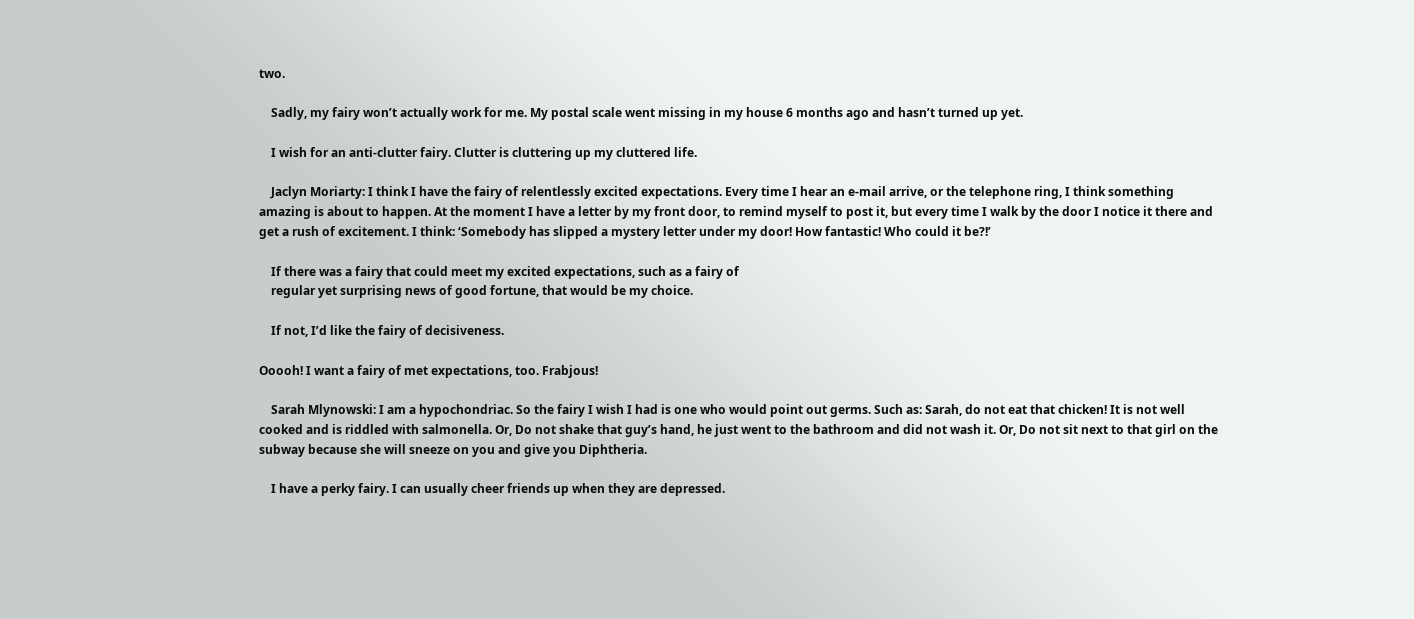two.

    Sadly, my fairy won’t actually work for me. My postal scale went missing in my house 6 months ago and hasn’t turned up yet.

    I wish for an anti-clutter fairy. Clutter is cluttering up my cluttered life.

    Jaclyn Moriarty: I think I have the fairy of relentlessly excited expectations. Every time I hear an e-mail arrive, or the telephone ring, I think something amazing is about to happen. At the moment I have a letter by my front door, to remind myself to post it, but every time I walk by the door I notice it there and get a rush of excitement. I think: ‘Somebody has slipped a mystery letter under my door! How fantastic! Who could it be?!’

    If there was a fairy that could meet my excited expectations, such as a fairy of
    regular yet surprising news of good fortune, that would be my choice.

    If not, I’d like the fairy of decisiveness.

Ooooh! I want a fairy of met expectations, too. Frabjous!

    Sarah Mlynowski: I am a hypochondriac. So the fairy I wish I had is one who would point out germs. Such as: Sarah, do not eat that chicken! It is not well cooked and is riddled with salmonella. Or, Do not shake that guy’s hand, he just went to the bathroom and did not wash it. Or, Do not sit next to that girl on the subway because she will sneeze on you and give you Diphtheria.

    I have a perky fairy. I can usually cheer friends up when they are depressed.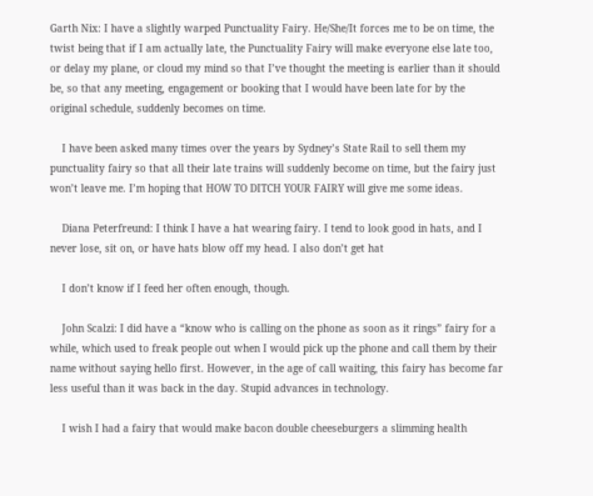Garth Nix: I have a slightly warped Punctuality Fairy. He/She/It forces me to be on time, the twist being that if I am actually late, the Punctuality Fairy will make everyone else late too, or delay my plane, or cloud my mind so that I’ve thought the meeting is earlier than it should be, so that any meeting, engagement or booking that I would have been late for by the original schedule, suddenly becomes on time.

    I have been asked many times over the years by Sydney’s State Rail to sell them my punctuality fairy so that all their late trains will suddenly become on time, but the fairy just won’t leave me. I’m hoping that HOW TO DITCH YOUR FAIRY will give me some ideas.

    Diana Peterfreund: I think I have a hat wearing fairy. I tend to look good in hats, and I never lose, sit on, or have hats blow off my head. I also don’t get hat

    I don’t know if I feed her often enough, though.

    John Scalzi: I did have a “know who is calling on the phone as soon as it rings” fairy for a while, which used to freak people out when I would pick up the phone and call them by their name without saying hello first. However, in the age of call waiting, this fairy has become far less useful than it was back in the day. Stupid advances in technology.

    I wish I had a fairy that would make bacon double cheeseburgers a slimming health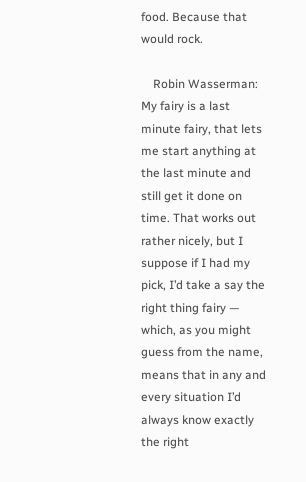food. Because that would rock.

    Robin Wasserman: My fairy is a last minute fairy, that lets me start anything at the last minute and still get it done on time. That works out rather nicely, but I suppose if I had my pick, I’d take a say the right thing fairy — which, as you might guess from the name, means that in any and every situation I’d always know exactly the right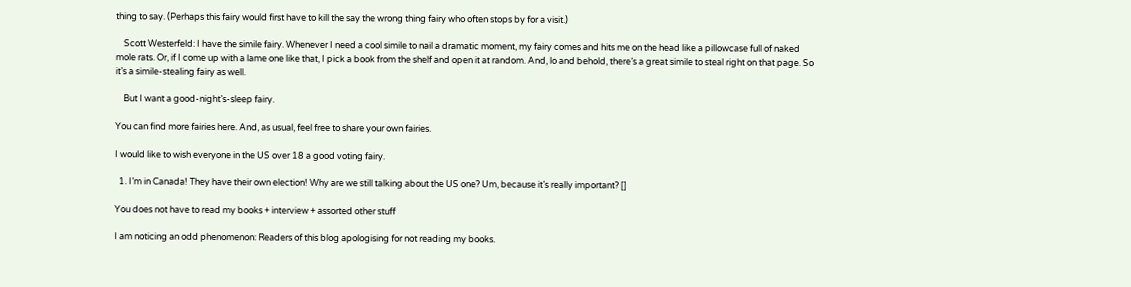thing to say. (Perhaps this fairy would first have to kill the say the wrong thing fairy who often stops by for a visit.)

    Scott Westerfeld: I have the simile fairy. Whenever I need a cool simile to nail a dramatic moment, my fairy comes and hits me on the head like a pillowcase full of naked mole rats. Or, if I come up with a lame one like that, I pick a book from the shelf and open it at random. And, lo and behold, there’s a great simile to steal right on that page. So it’s a simile-stealing fairy as well.

    But I want a good-night’s-sleep fairy.

You can find more fairies here. And, as usual, feel free to share your own fairies.

I would like to wish everyone in the US over 18 a good voting fairy.

  1. I’m in Canada! They have their own election! Why are we still talking about the US one? Um, because it’s really important? []

You does not have to read my books + interview + assorted other stuff

I am noticing an odd phenomenon: Readers of this blog apologising for not reading my books.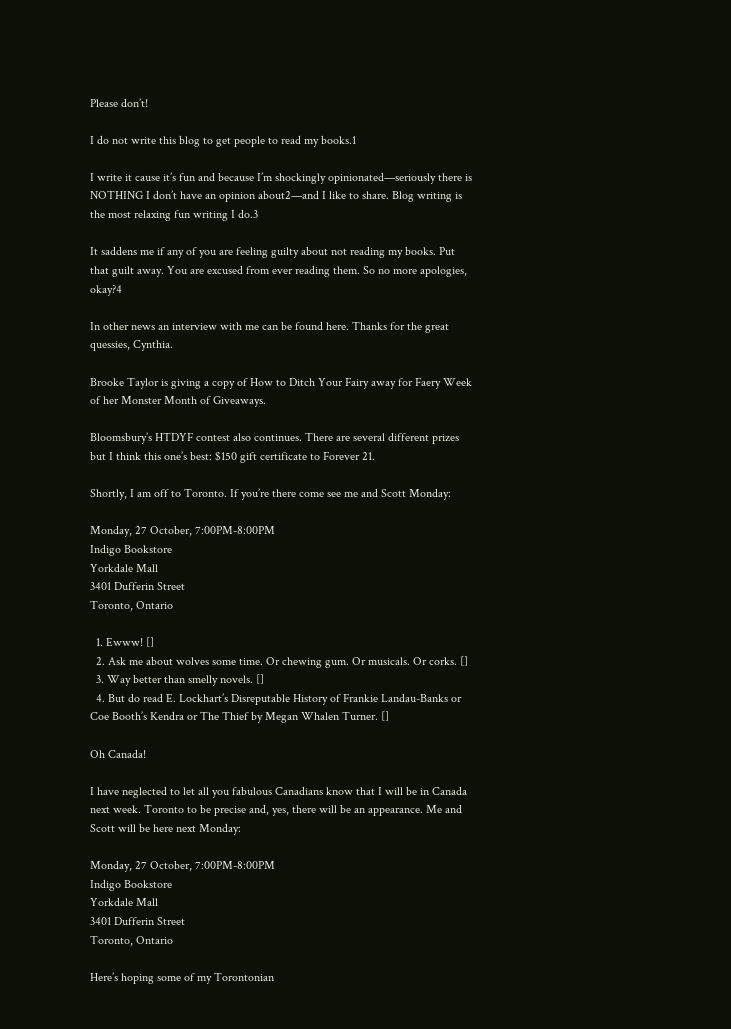Please don’t!

I do not write this blog to get people to read my books.1

I write it cause it’s fun and because I’m shockingly opinionated—seriously there is NOTHING I don’t have an opinion about2—and I like to share. Blog writing is the most relaxing fun writing I do.3

It saddens me if any of you are feeling guilty about not reading my books. Put that guilt away. You are excused from ever reading them. So no more apologies, okay?4

In other news an interview with me can be found here. Thanks for the great quessies, Cynthia.

Brooke Taylor is giving a copy of How to Ditch Your Fairy away for Faery Week of her Monster Month of Giveaways.

Bloomsbury’s HTDYF contest also continues. There are several different prizes but I think this one’s best: $150 gift certificate to Forever 21.

Shortly, I am off to Toronto. If you’re there come see me and Scott Monday:

Monday, 27 October, 7:00PM-8:00PM
Indigo Bookstore
Yorkdale Mall
3401 Dufferin Street
Toronto, Ontario

  1. Ewww! []
  2. Ask me about wolves some time. Or chewing gum. Or musicals. Or corks. []
  3. Way better than smelly novels. []
  4. But do read E. Lockhart’s Disreputable History of Frankie Landau-Banks or Coe Booth’s Kendra or The Thief by Megan Whalen Turner. []

Oh Canada!

I have neglected to let all you fabulous Canadians know that I will be in Canada next week. Toronto to be precise and, yes, there will be an appearance. Me and Scott will be here next Monday:

Monday, 27 October, 7:00PM-8:00PM
Indigo Bookstore
Yorkdale Mall
3401 Dufferin Street
Toronto, Ontario

Here’s hoping some of my Torontonian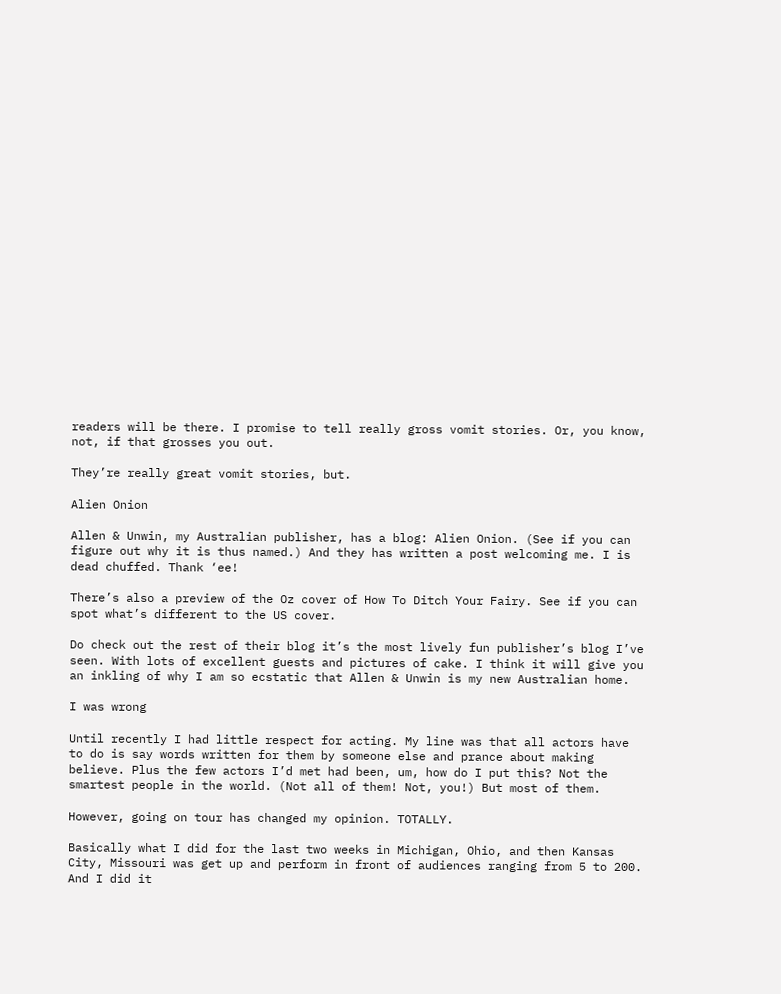readers will be there. I promise to tell really gross vomit stories. Or, you know, not, if that grosses you out.

They’re really great vomit stories, but.

Alien Onion

Allen & Unwin, my Australian publisher, has a blog: Alien Onion. (See if you can figure out why it is thus named.) And they has written a post welcoming me. I is dead chuffed. Thank ‘ee!

There’s also a preview of the Oz cover of How To Ditch Your Fairy. See if you can spot what’s different to the US cover.

Do check out the rest of their blog it’s the most lively fun publisher’s blog I’ve seen. With lots of excellent guests and pictures of cake. I think it will give you an inkling of why I am so ecstatic that Allen & Unwin is my new Australian home.

I was wrong

Until recently I had little respect for acting. My line was that all actors have to do is say words written for them by someone else and prance about making believe. Plus the few actors I’d met had been, um, how do I put this? Not the smartest people in the world. (Not all of them! Not, you!) But most of them.

However, going on tour has changed my opinion. TOTALLY.

Basically what I did for the last two weeks in Michigan, Ohio, and then Kansas City, Missouri was get up and perform in front of audiences ranging from 5 to 200. And I did it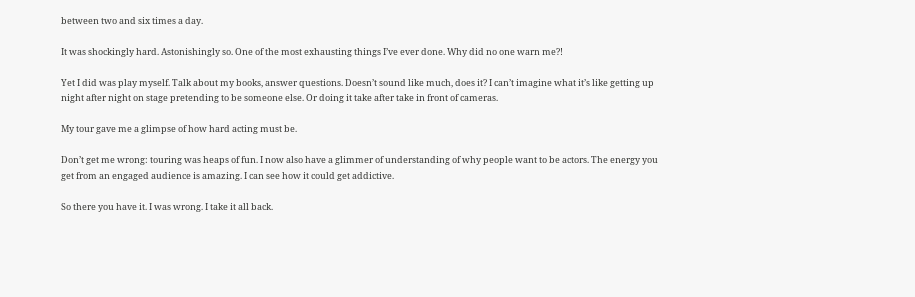between two and six times a day.

It was shockingly hard. Astonishingly so. One of the most exhausting things I’ve ever done. Why did no one warn me?!

Yet I did was play myself. Talk about my books, answer questions. Doesn’t sound like much, does it? I can’t imagine what it’s like getting up night after night on stage pretending to be someone else. Or doing it take after take in front of cameras.

My tour gave me a glimpse of how hard acting must be.

Don’t get me wrong: touring was heaps of fun. I now also have a glimmer of understanding of why people want to be actors. The energy you get from an engaged audience is amazing. I can see how it could get addictive.

So there you have it. I was wrong. I take it all back.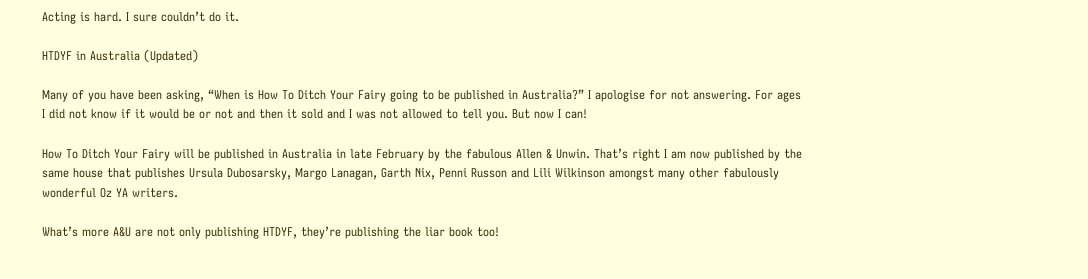Acting is hard. I sure couldn’t do it.

HTDYF in Australia (Updated)

Many of you have been asking, “When is How To Ditch Your Fairy going to be published in Australia?” I apologise for not answering. For ages I did not know if it would be or not and then it sold and I was not allowed to tell you. But now I can!

How To Ditch Your Fairy will be published in Australia in late February by the fabulous Allen & Unwin. That’s right I am now published by the same house that publishes Ursula Dubosarsky, Margo Lanagan, Garth Nix, Penni Russon and Lili Wilkinson amongst many other fabulously wonderful Oz YA writers.

What’s more A&U are not only publishing HTDYF, they’re publishing the liar book too!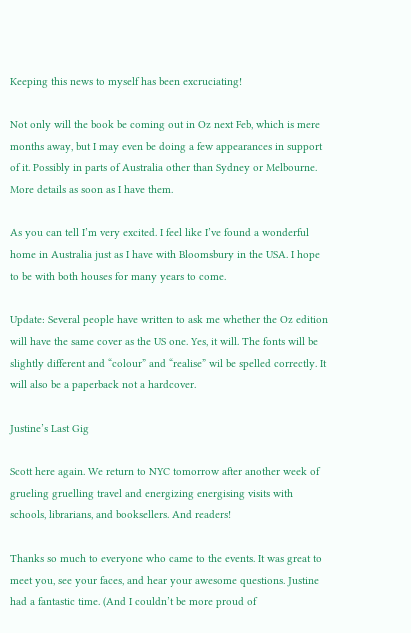Keeping this news to myself has been excruciating!

Not only will the book be coming out in Oz next Feb, which is mere months away, but I may even be doing a few appearances in support of it. Possibly in parts of Australia other than Sydney or Melbourne. More details as soon as I have them.

As you can tell I’m very excited. I feel like I’ve found a wonderful home in Australia just as I have with Bloomsbury in the USA. I hope to be with both houses for many years to come.

Update: Several people have written to ask me whether the Oz edition will have the same cover as the US one. Yes, it will. The fonts will be slightly different and “colour” and “realise” wil be spelled correctly. It will also be a paperback not a hardcover.

Justine’s Last Gig

Scott here again. We return to NYC tomorrow after another week of grueling gruelling travel and energizing energising visits with schools, librarians, and booksellers. And readers!

Thanks so much to everyone who came to the events. It was great to meet you, see your faces, and hear your awesome questions. Justine had a fantastic time. (And I couldn’t be more proud of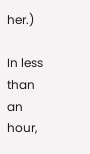her.)

In less than an hour,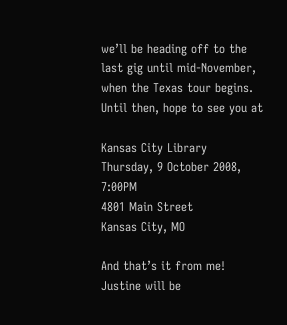we’ll be heading off to the last gig until mid-November, when the Texas tour begins. Until then, hope to see you at

Kansas City Library
Thursday, 9 October 2008, 7:00PM
4801 Main Street
Kansas City, MO

And that’s it from me! Justine will be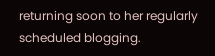returning soon to her regularly scheduled blogging.